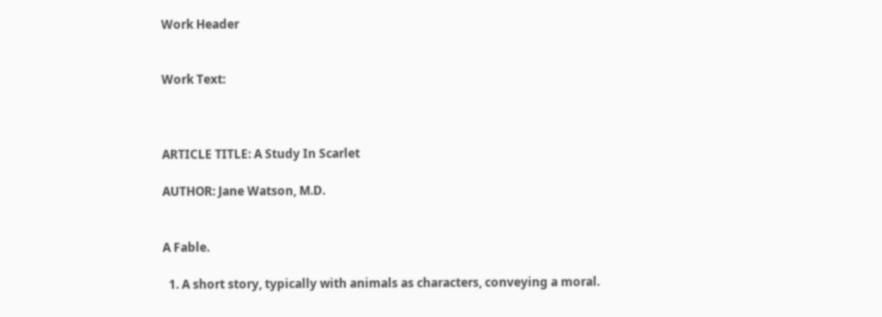Work Header


Work Text:



ARTICLE TITLE: A Study In Scarlet

AUTHOR: Jane Watson, M.D.


A Fable.

  1. A short story, typically with animals as characters, conveying a moral.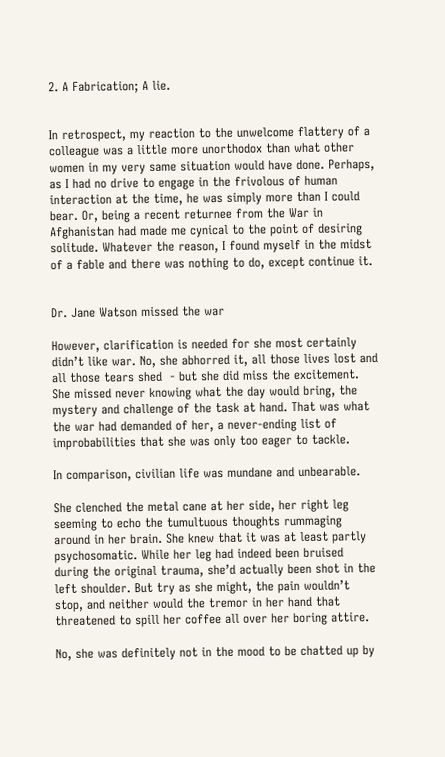2. A Fabrication; A lie.


In retrospect, my reaction to the unwelcome flattery of a colleague was a little more unorthodox than what other women in my very same situation would have done. Perhaps, as I had no drive to engage in the frivolous of human interaction at the time, he was simply more than I could bear. Or, being a recent returnee from the War in Afghanistan had made me cynical to the point of desiring solitude. Whatever the reason, I found myself in the midst of a fable and there was nothing to do, except continue it.


Dr. Jane Watson missed the war

However, clarification is needed for she most certainly didn’t like war. No, she abhorred it, all those lives lost and all those tears shed  - but she did miss the excitement. She missed never knowing what the day would bring, the mystery and challenge of the task at hand. That was what the war had demanded of her, a never-ending list of improbabilities that she was only too eager to tackle.

In comparison, civilian life was mundane and unbearable.

She clenched the metal cane at her side, her right leg seeming to echo the tumultuous thoughts rummaging around in her brain. She knew that it was at least partly psychosomatic. While her leg had indeed been bruised during the original trauma, she’d actually been shot in the left shoulder. But try as she might, the pain wouldn’t stop, and neither would the tremor in her hand that threatened to spill her coffee all over her boring attire.

No, she was definitely not in the mood to be chatted up by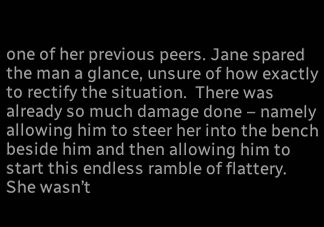one of her previous peers. Jane spared the man a glance, unsure of how exactly to rectify the situation.  There was already so much damage done – namely allowing him to steer her into the bench beside him and then allowing him to start this endless ramble of flattery. She wasn’t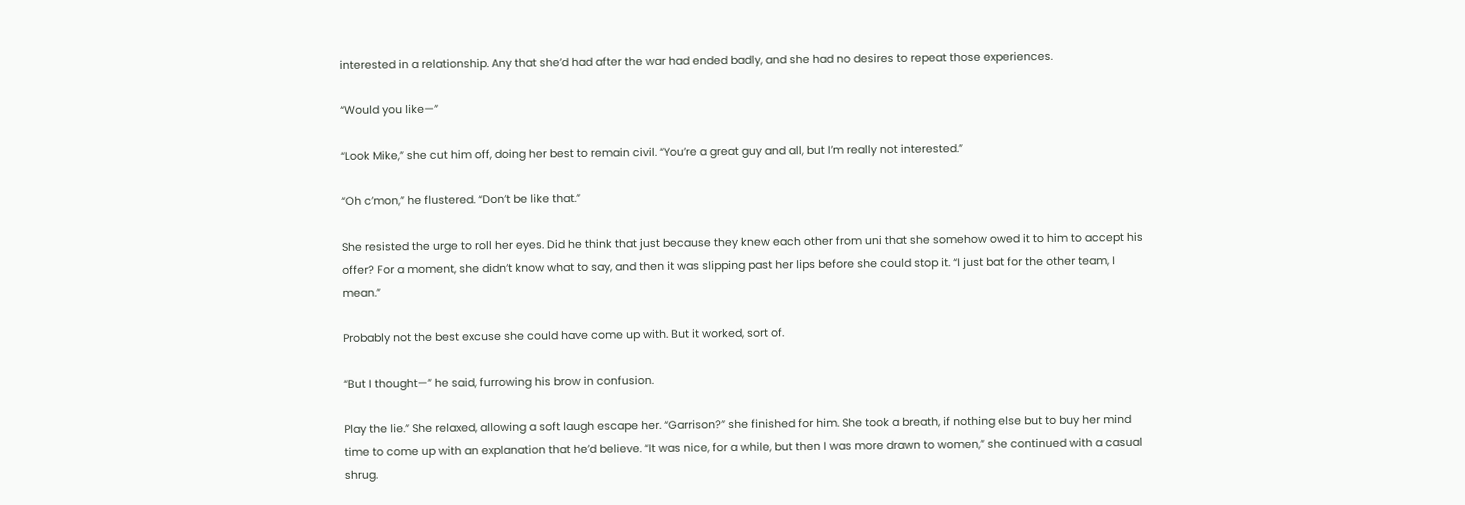interested in a relationship. Any that she’d had after the war had ended badly, and she had no desires to repeat those experiences.

“Would you like—”

“Look Mike,” she cut him off, doing her best to remain civil. “You’re a great guy and all, but I’m really not interested.”

“Oh c’mon,” he flustered. “Don’t be like that.”

She resisted the urge to roll her eyes. Did he think that just because they knew each other from uni that she somehow owed it to him to accept his offer? For a moment, she didn’t know what to say, and then it was slipping past her lips before she could stop it. “I just bat for the other team, I mean.”

Probably not the best excuse she could have come up with. But it worked, sort of.

“But I thought—” he said, furrowing his brow in confusion.

Play the lie.” She relaxed, allowing a soft laugh escape her. “Garrison?” she finished for him. She took a breath, if nothing else but to buy her mind time to come up with an explanation that he’d believe. “It was nice, for a while, but then I was more drawn to women,” she continued with a casual shrug.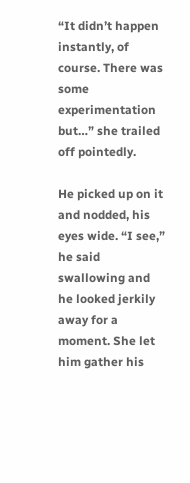“It didn’t happen instantly, of course. There was some experimentation but…” she trailed off pointedly.

He picked up on it and nodded, his eyes wide. “I see,” he said swallowing and he looked jerkily away for a moment. She let him gather his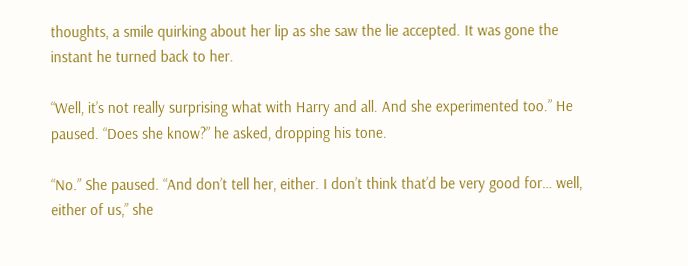thoughts, a smile quirking about her lip as she saw the lie accepted. It was gone the instant he turned back to her.

“Well, it’s not really surprising what with Harry and all. And she experimented too.” He paused. “Does she know?” he asked, dropping his tone.

“No.” She paused. “And don’t tell her, either. I don’t think that’d be very good for… well, either of us,” she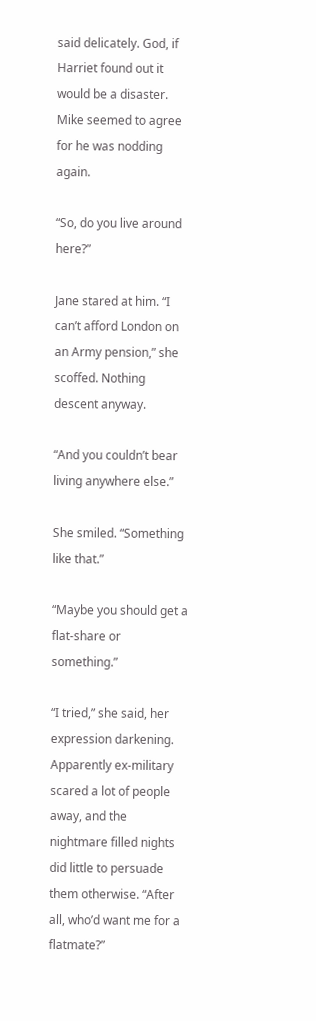said delicately. God, if Harriet found out it would be a disaster. Mike seemed to agree for he was nodding again.

“So, do you live around here?”

Jane stared at him. “I can’t afford London on an Army pension,” she scoffed. Nothing descent anyway.

“And you couldn’t bear living anywhere else.”

She smiled. “Something like that.”

“Maybe you should get a flat-share or something.”

“I tried,” she said, her expression darkening. Apparently ex-military scared a lot of people away, and the nightmare filled nights did little to persuade them otherwise. “After all, who’d want me for a flatmate?”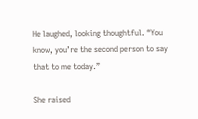He laughed, looking thoughtful. “You know, you’re the second person to say that to me today.”

She raised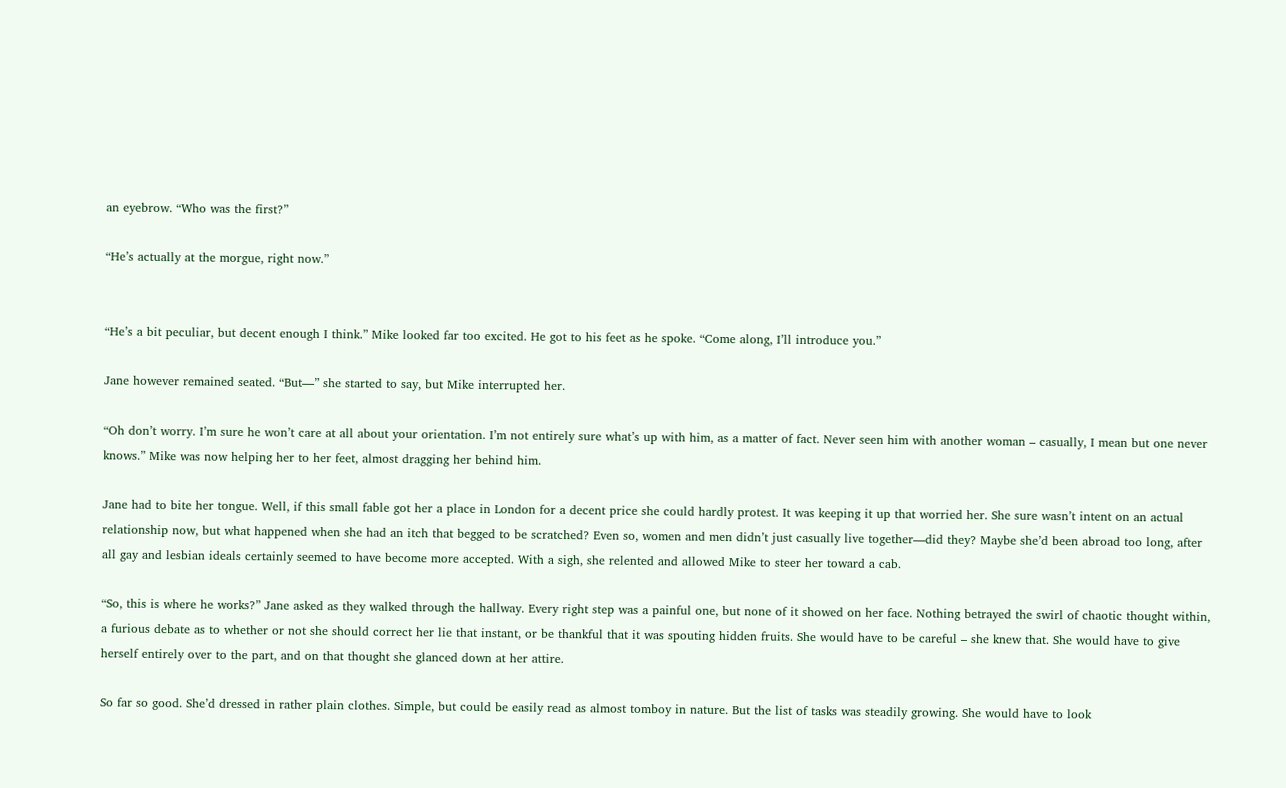an eyebrow. “Who was the first?”

“He’s actually at the morgue, right now.”


“He’s a bit peculiar, but decent enough I think.” Mike looked far too excited. He got to his feet as he spoke. “Come along, I’ll introduce you.”

Jane however remained seated. “But—” she started to say, but Mike interrupted her.

“Oh don’t worry. I’m sure he won’t care at all about your orientation. I’m not entirely sure what’s up with him, as a matter of fact. Never seen him with another woman – casually, I mean but one never knows.” Mike was now helping her to her feet, almost dragging her behind him.

Jane had to bite her tongue. Well, if this small fable got her a place in London for a decent price she could hardly protest. It was keeping it up that worried her. She sure wasn’t intent on an actual relationship now, but what happened when she had an itch that begged to be scratched? Even so, women and men didn’t just casually live together—did they? Maybe she’d been abroad too long, after all gay and lesbian ideals certainly seemed to have become more accepted. With a sigh, she relented and allowed Mike to steer her toward a cab.

“So, this is where he works?” Jane asked as they walked through the hallway. Every right step was a painful one, but none of it showed on her face. Nothing betrayed the swirl of chaotic thought within, a furious debate as to whether or not she should correct her lie that instant, or be thankful that it was spouting hidden fruits. She would have to be careful – she knew that. She would have to give herself entirely over to the part, and on that thought she glanced down at her attire.

So far so good. She’d dressed in rather plain clothes. Simple, but could be easily read as almost tomboy in nature. But the list of tasks was steadily growing. She would have to look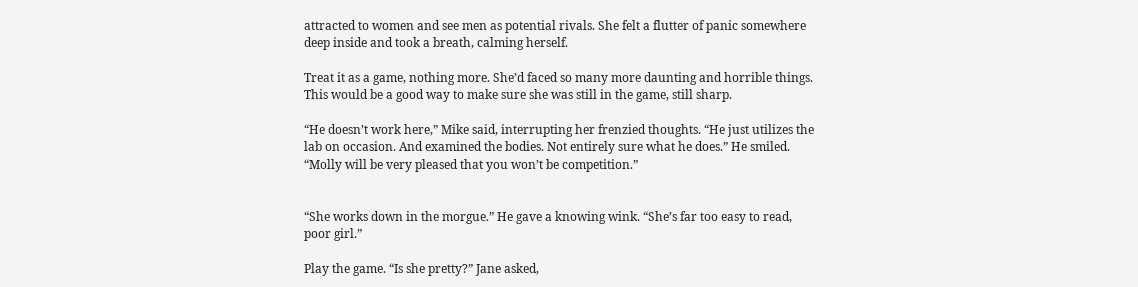attracted to women and see men as potential rivals. She felt a flutter of panic somewhere deep inside and took a breath, calming herself.

Treat it as a game, nothing more. She’d faced so many more daunting and horrible things. This would be a good way to make sure she was still in the game, still sharp.

“He doesn’t work here,” Mike said, interrupting her frenzied thoughts. “He just utilizes the lab on occasion. And examined the bodies. Not entirely sure what he does.” He smiled. “Molly will be very pleased that you won’t be competition.”


“She works down in the morgue.” He gave a knowing wink. “She’s far too easy to read, poor girl.”

Play the game. “Is she pretty?” Jane asked,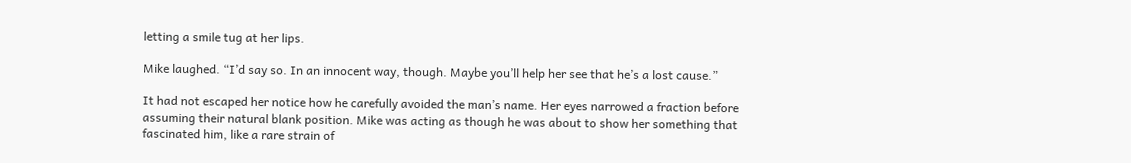letting a smile tug at her lips.

Mike laughed. “I’d say so. In an innocent way, though. Maybe you’ll help her see that he’s a lost cause.”

It had not escaped her notice how he carefully avoided the man’s name. Her eyes narrowed a fraction before assuming their natural blank position. Mike was acting as though he was about to show her something that fascinated him, like a rare strain of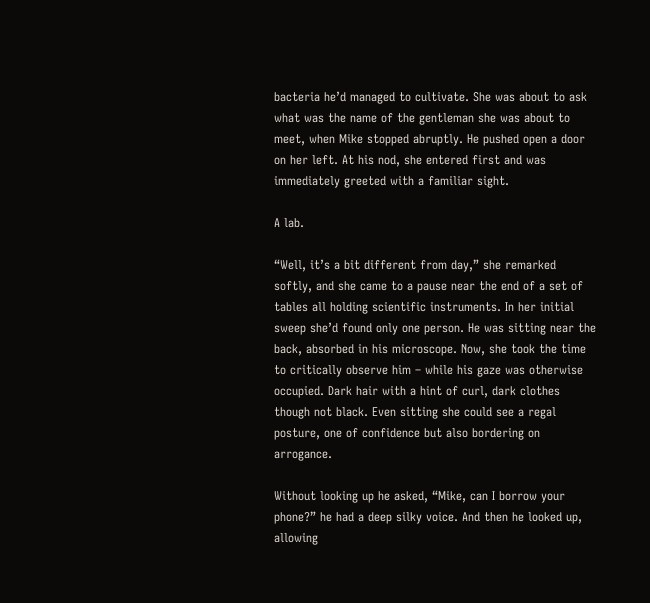bacteria he’d managed to cultivate. She was about to ask what was the name of the gentleman she was about to meet, when Mike stopped abruptly. He pushed open a door on her left. At his nod, she entered first and was immediately greeted with a familiar sight.

A lab.

“Well, it’s a bit different from day,” she remarked softly, and she came to a pause near the end of a set of tables all holding scientific instruments. In her initial sweep she’d found only one person. He was sitting near the back, absorbed in his microscope. Now, she took the time to critically observe him – while his gaze was otherwise occupied. Dark hair with a hint of curl, dark clothes though not black. Even sitting she could see a regal posture, one of confidence but also bordering on arrogance.

Without looking up he asked, “Mike, can I borrow your phone?” he had a deep silky voice. And then he looked up, allowing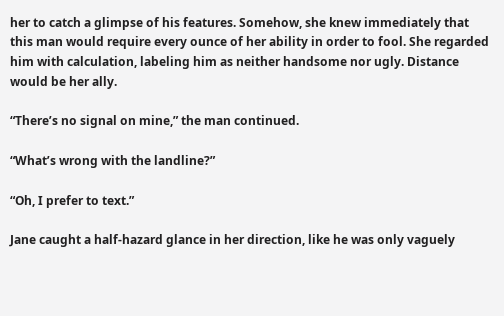her to catch a glimpse of his features. Somehow, she knew immediately that this man would require every ounce of her ability in order to fool. She regarded him with calculation, labeling him as neither handsome nor ugly. Distance would be her ally.

“There’s no signal on mine,” the man continued.

“What’s wrong with the landline?”

“Oh, I prefer to text.”

Jane caught a half-hazard glance in her direction, like he was only vaguely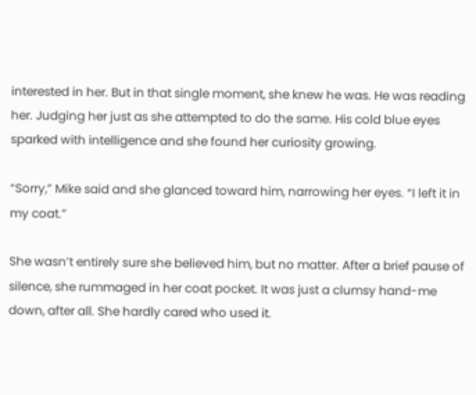interested in her. But in that single moment, she knew he was. He was reading her. Judging her just as she attempted to do the same. His cold blue eyes sparked with intelligence and she found her curiosity growing.

“Sorry,” Mike said and she glanced toward him, narrowing her eyes. “I left it in my coat.”

She wasn’t entirely sure she believed him, but no matter. After a brief pause of silence, she rummaged in her coat pocket. It was just a clumsy hand-me down, after all. She hardly cared who used it.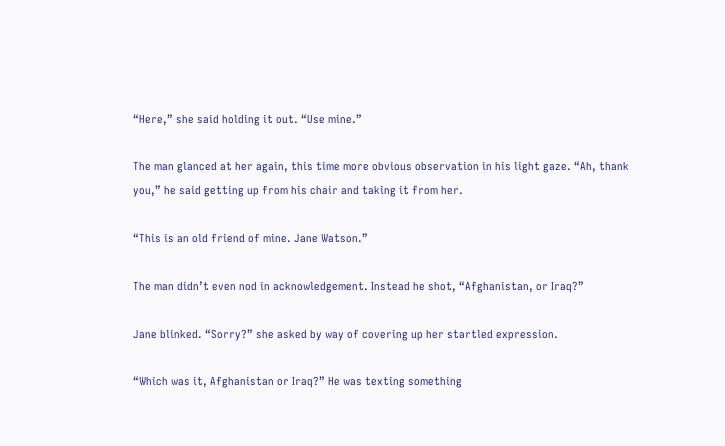“Here,” she said holding it out. “Use mine.”

The man glanced at her again, this time more obvious observation in his light gaze. “Ah, thank you,” he said getting up from his chair and taking it from her.

“This is an old friend of mine. Jane Watson.”

The man didn’t even nod in acknowledgement. Instead he shot, “Afghanistan, or Iraq?”

Jane blinked. “Sorry?” she asked by way of covering up her startled expression.

“Which was it, Afghanistan or Iraq?” He was texting something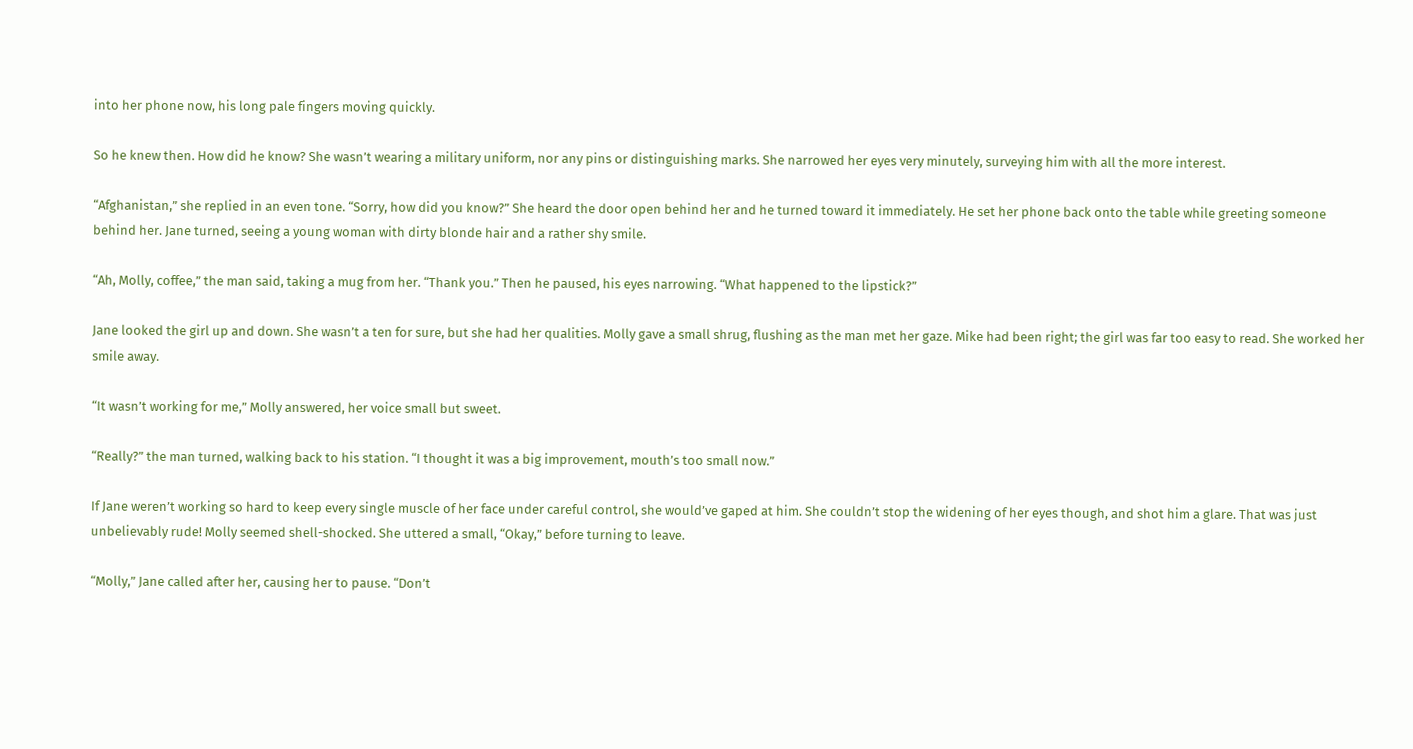into her phone now, his long pale fingers moving quickly.

So he knew then. How did he know? She wasn’t wearing a military uniform, nor any pins or distinguishing marks. She narrowed her eyes very minutely, surveying him with all the more interest.

“Afghanistan,” she replied in an even tone. “Sorry, how did you know?” She heard the door open behind her and he turned toward it immediately. He set her phone back onto the table while greeting someone behind her. Jane turned, seeing a young woman with dirty blonde hair and a rather shy smile.

“Ah, Molly, coffee,” the man said, taking a mug from her. “Thank you.” Then he paused, his eyes narrowing. “What happened to the lipstick?”

Jane looked the girl up and down. She wasn’t a ten for sure, but she had her qualities. Molly gave a small shrug, flushing as the man met her gaze. Mike had been right; the girl was far too easy to read. She worked her smile away.

“It wasn’t working for me,” Molly answered, her voice small but sweet.

“Really?” the man turned, walking back to his station. “I thought it was a big improvement, mouth’s too small now.”

If Jane weren’t working so hard to keep every single muscle of her face under careful control, she would’ve gaped at him. She couldn’t stop the widening of her eyes though, and shot him a glare. That was just unbelievably rude! Molly seemed shell-shocked. She uttered a small, “Okay,” before turning to leave.

“Molly,” Jane called after her, causing her to pause. “Don’t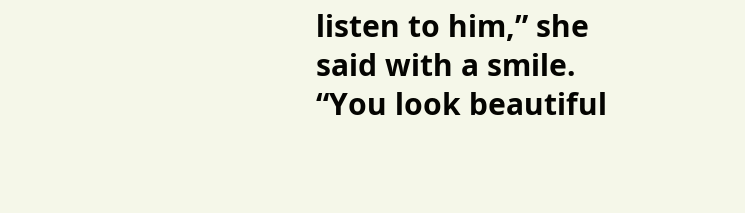listen to him,” she said with a smile. “You look beautiful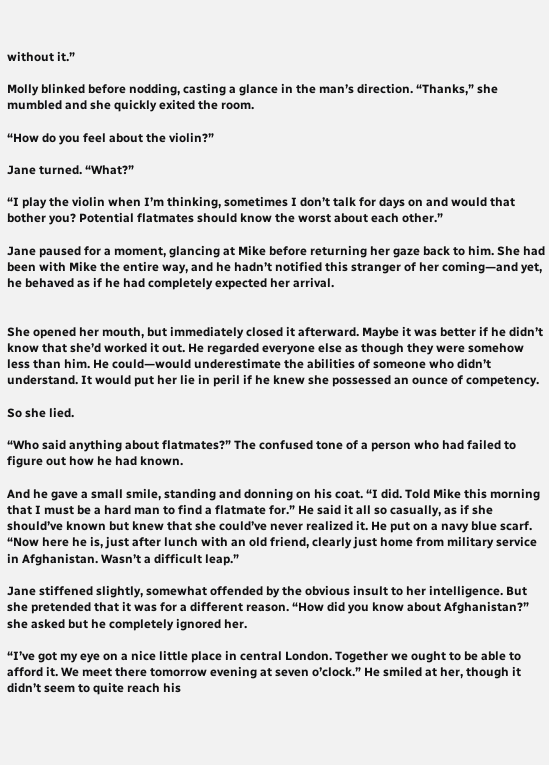without it.”

Molly blinked before nodding, casting a glance in the man’s direction. “Thanks,” she mumbled and she quickly exited the room.

“How do you feel about the violin?”

Jane turned. “What?”

“I play the violin when I’m thinking, sometimes I don’t talk for days on and would that bother you? Potential flatmates should know the worst about each other.”

Jane paused for a moment, glancing at Mike before returning her gaze back to him. She had been with Mike the entire way, and he hadn’t notified this stranger of her coming—and yet, he behaved as if he had completely expected her arrival.


She opened her mouth, but immediately closed it afterward. Maybe it was better if he didn’t know that she’d worked it out. He regarded everyone else as though they were somehow less than him. He could—would underestimate the abilities of someone who didn’t understand. It would put her lie in peril if he knew she possessed an ounce of competency.

So she lied.

“Who said anything about flatmates?” The confused tone of a person who had failed to figure out how he had known.

And he gave a small smile, standing and donning on his coat. “I did. Told Mike this morning that I must be a hard man to find a flatmate for.” He said it all so casually, as if she should’ve known but knew that she could’ve never realized it. He put on a navy blue scarf. “Now here he is, just after lunch with an old friend, clearly just home from military service in Afghanistan. Wasn’t a difficult leap.”

Jane stiffened slightly, somewhat offended by the obvious insult to her intelligence. But she pretended that it was for a different reason. “How did you know about Afghanistan?” she asked but he completely ignored her.

“I’ve got my eye on a nice little place in central London. Together we ought to be able to afford it. We meet there tomorrow evening at seven o’clock.” He smiled at her, though it didn’t seem to quite reach his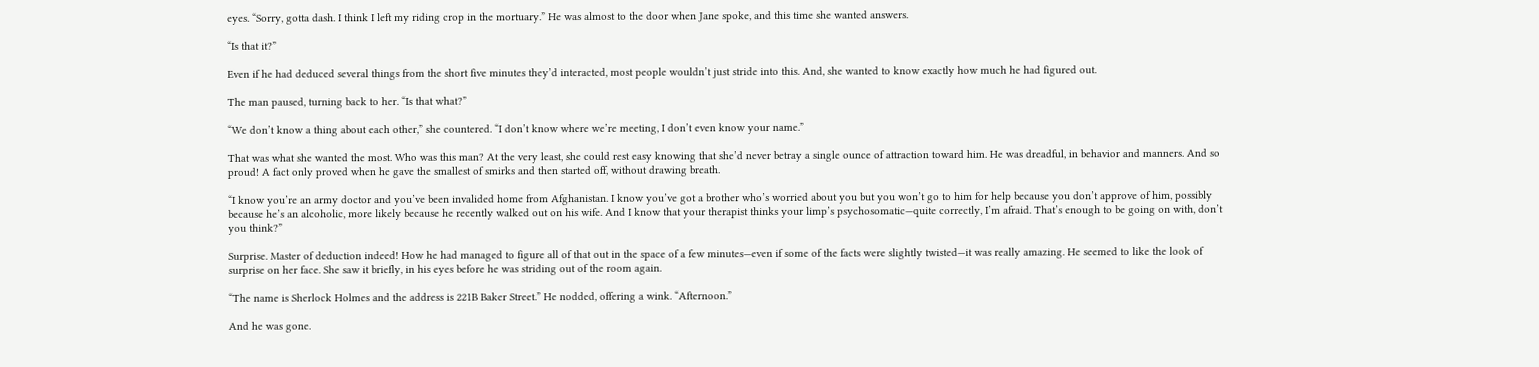eyes. “Sorry, gotta dash. I think I left my riding crop in the mortuary.” He was almost to the door when Jane spoke, and this time she wanted answers.

“Is that it?”

Even if he had deduced several things from the short five minutes they’d interacted, most people wouldn’t just stride into this. And, she wanted to know exactly how much he had figured out.

The man paused, turning back to her. “Is that what?”

“We don’t know a thing about each other,” she countered. “I don’t know where we’re meeting, I don’t even know your name.”

That was what she wanted the most. Who was this man? At the very least, she could rest easy knowing that she’d never betray a single ounce of attraction toward him. He was dreadful, in behavior and manners. And so proud! A fact only proved when he gave the smallest of smirks and then started off, without drawing breath.

“I know you’re an army doctor and you’ve been invalided home from Afghanistan. I know you’ve got a brother who’s worried about you but you won’t go to him for help because you don’t approve of him, possibly because he’s an alcoholic, more likely because he recently walked out on his wife. And I know that your therapist thinks your limp’s psychosomatic—quite correctly, I’m afraid. That’s enough to be going on with, don’t you think?”

Surprise. Master of deduction indeed! How he had managed to figure all of that out in the space of a few minutes—even if some of the facts were slightly twisted—it was really amazing. He seemed to like the look of surprise on her face. She saw it briefly, in his eyes before he was striding out of the room again.

“The name is Sherlock Holmes and the address is 221B Baker Street.” He nodded, offering a wink. “Afternoon.”

And he was gone.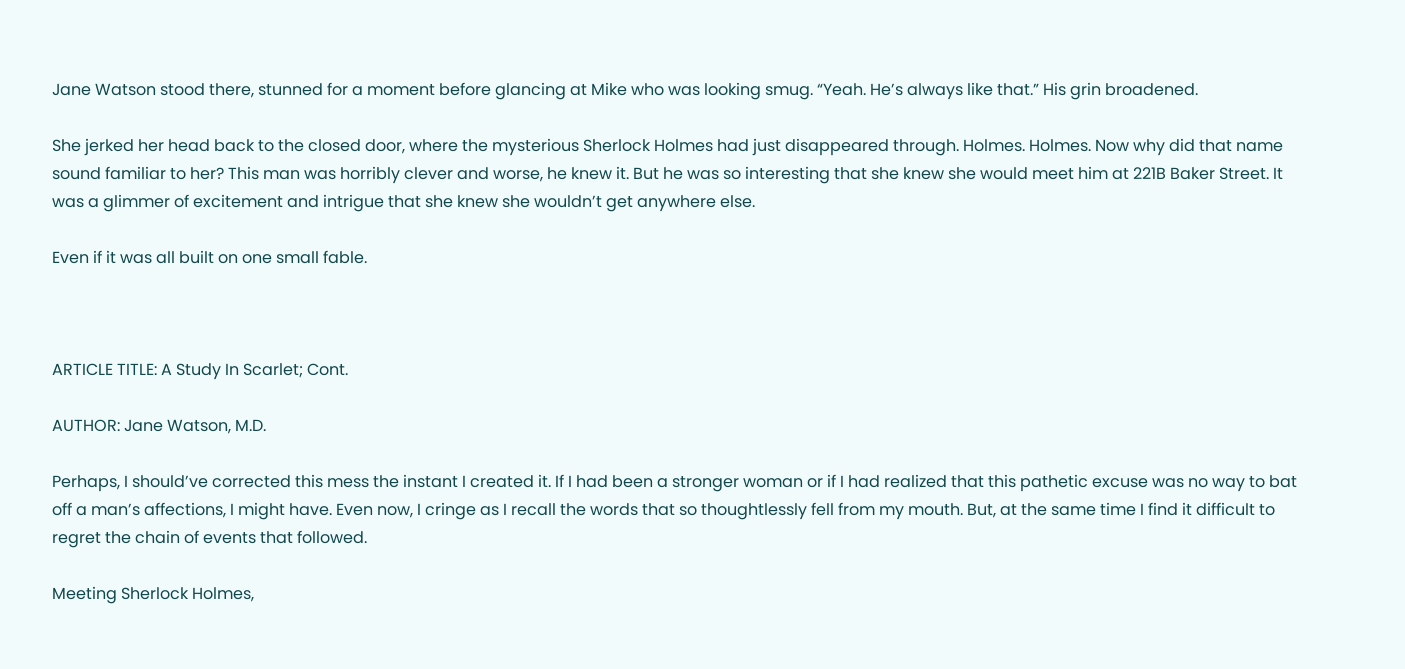Jane Watson stood there, stunned for a moment before glancing at Mike who was looking smug. “Yeah. He’s always like that.” His grin broadened.

She jerked her head back to the closed door, where the mysterious Sherlock Holmes had just disappeared through. Holmes. Holmes. Now why did that name sound familiar to her? This man was horribly clever and worse, he knew it. But he was so interesting that she knew she would meet him at 221B Baker Street. It was a glimmer of excitement and intrigue that she knew she wouldn’t get anywhere else.

Even if it was all built on one small fable.



ARTICLE TITLE: A Study In Scarlet; Cont.

AUTHOR: Jane Watson, M.D.

Perhaps, I should’ve corrected this mess the instant I created it. If I had been a stronger woman or if I had realized that this pathetic excuse was no way to bat off a man’s affections, I might have. Even now, I cringe as I recall the words that so thoughtlessly fell from my mouth. But, at the same time I find it difficult to regret the chain of events that followed.

Meeting Sherlock Holmes,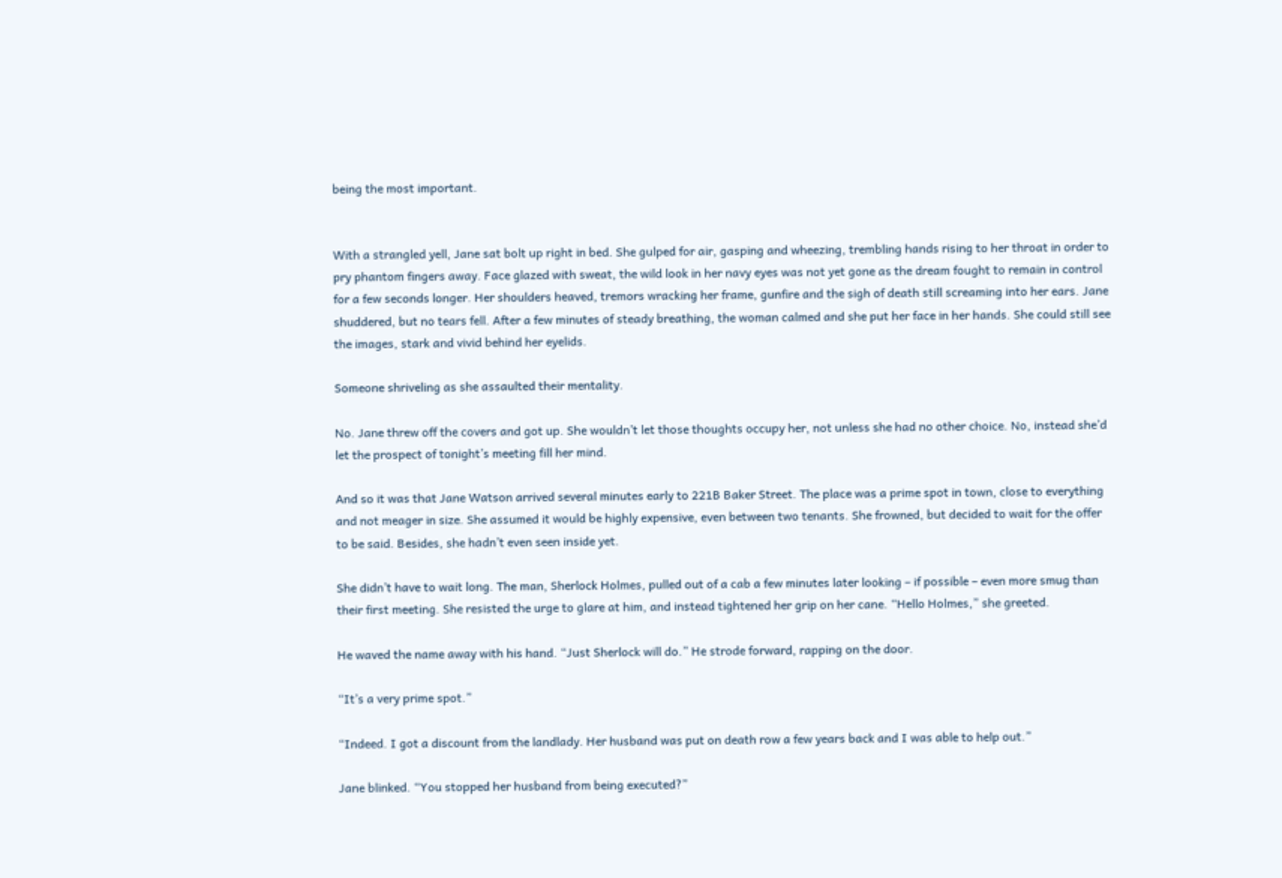being the most important.


With a strangled yell, Jane sat bolt up right in bed. She gulped for air, gasping and wheezing, trembling hands rising to her throat in order to pry phantom fingers away. Face glazed with sweat, the wild look in her navy eyes was not yet gone as the dream fought to remain in control for a few seconds longer. Her shoulders heaved, tremors wracking her frame, gunfire and the sigh of death still screaming into her ears. Jane shuddered, but no tears fell. After a few minutes of steady breathing, the woman calmed and she put her face in her hands. She could still see the images, stark and vivid behind her eyelids.

Someone shriveling as she assaulted their mentality.

No. Jane threw off the covers and got up. She wouldn’t let those thoughts occupy her, not unless she had no other choice. No, instead she’d let the prospect of tonight’s meeting fill her mind.

And so it was that Jane Watson arrived several minutes early to 221B Baker Street. The place was a prime spot in town, close to everything and not meager in size. She assumed it would be highly expensive, even between two tenants. She frowned, but decided to wait for the offer to be said. Besides, she hadn’t even seen inside yet.

She didn’t have to wait long. The man, Sherlock Holmes, pulled out of a cab a few minutes later looking – if possible – even more smug than their first meeting. She resisted the urge to glare at him, and instead tightened her grip on her cane. “Hello Holmes,” she greeted.

He waved the name away with his hand. “Just Sherlock will do.” He strode forward, rapping on the door.

“It’s a very prime spot.”

“Indeed. I got a discount from the landlady. Her husband was put on death row a few years back and I was able to help out.”

Jane blinked. “You stopped her husband from being executed?”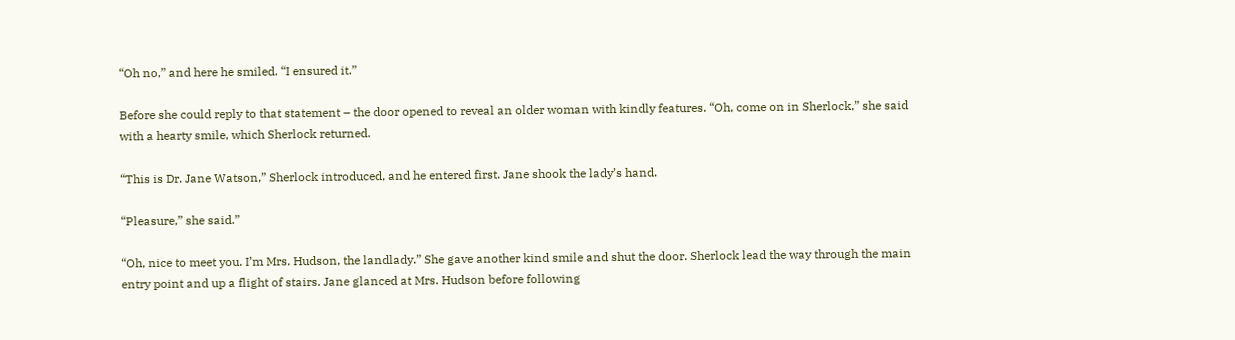“Oh no,” and here he smiled. “I ensured it.”

Before she could reply to that statement – the door opened to reveal an older woman with kindly features. “Oh, come on in Sherlock,” she said with a hearty smile, which Sherlock returned.

“This is Dr. Jane Watson,” Sherlock introduced, and he entered first. Jane shook the lady’s hand.

“Pleasure,” she said.”

“Oh, nice to meet you. I’m Mrs. Hudson, the landlady.” She gave another kind smile and shut the door. Sherlock lead the way through the main entry point and up a flight of stairs. Jane glanced at Mrs. Hudson before following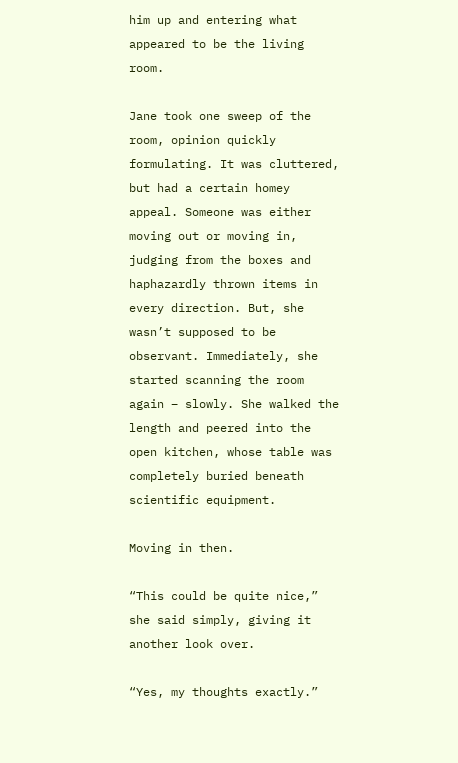him up and entering what appeared to be the living room.

Jane took one sweep of the room, opinion quickly formulating. It was cluttered, but had a certain homey appeal. Someone was either moving out or moving in, judging from the boxes and haphazardly thrown items in every direction. But, she wasn’t supposed to be observant. Immediately, she started scanning the room again – slowly. She walked the length and peered into the open kitchen, whose table was completely buried beneath scientific equipment.

Moving in then.

“This could be quite nice,” she said simply, giving it another look over.

“Yes, my thoughts exactly.”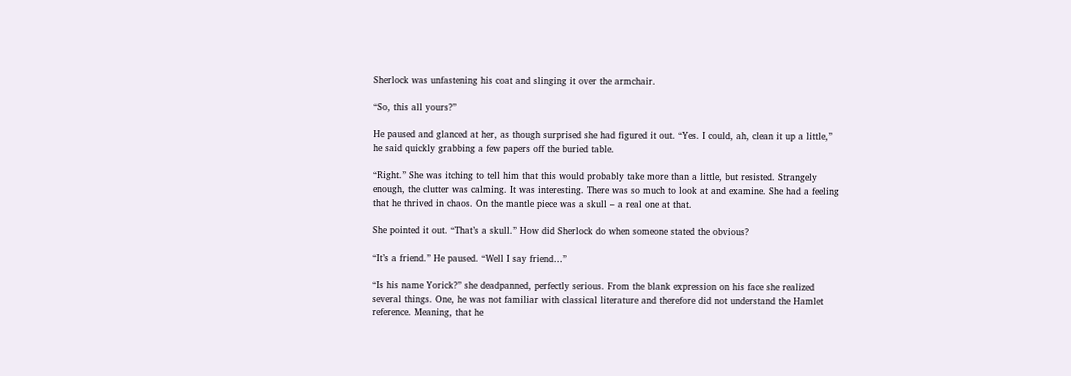Sherlock was unfastening his coat and slinging it over the armchair.

“So, this all yours?”

He paused and glanced at her, as though surprised she had figured it out. “Yes. I could, ah, clean it up a little,” he said quickly grabbing a few papers off the buried table.

“Right.” She was itching to tell him that this would probably take more than a little, but resisted. Strangely enough, the clutter was calming. It was interesting. There was so much to look at and examine. She had a feeling that he thrived in chaos. On the mantle piece was a skull – a real one at that.

She pointed it out. “That’s a skull.” How did Sherlock do when someone stated the obvious?

“It’s a friend.” He paused. “Well I say friend…”

“Is his name Yorick?” she deadpanned, perfectly serious. From the blank expression on his face she realized several things. One, he was not familiar with classical literature and therefore did not understand the Hamlet reference. Meaning, that he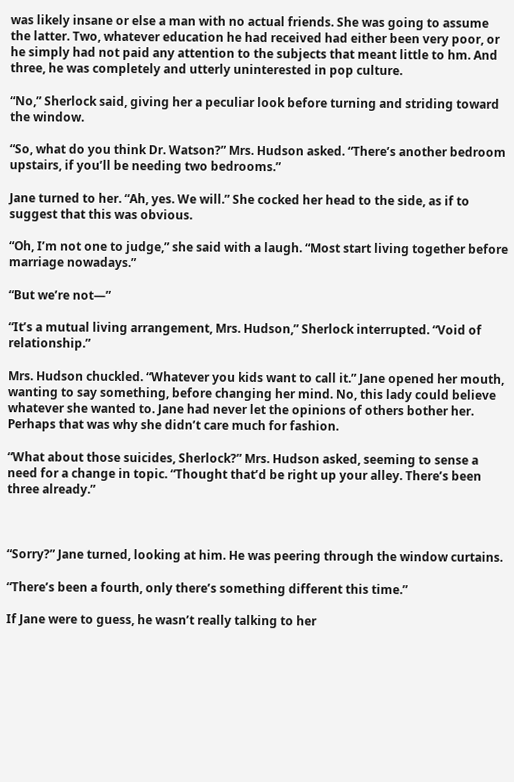was likely insane or else a man with no actual friends. She was going to assume the latter. Two, whatever education he had received had either been very poor, or he simply had not paid any attention to the subjects that meant little to hm. And three, he was completely and utterly uninterested in pop culture.

“No,” Sherlock said, giving her a peculiar look before turning and striding toward the window.

“So, what do you think Dr. Watson?” Mrs. Hudson asked. “There’s another bedroom upstairs, if you’ll be needing two bedrooms.”

Jane turned to her. “Ah, yes. We will.” She cocked her head to the side, as if to suggest that this was obvious.

“Oh, I’m not one to judge,” she said with a laugh. “Most start living together before marriage nowadays.”

“But we’re not—”

“It’s a mutual living arrangement, Mrs. Hudson,” Sherlock interrupted. “Void of relationship.”

Mrs. Hudson chuckled. “Whatever you kids want to call it.” Jane opened her mouth, wanting to say something, before changing her mind. No, this lady could believe whatever she wanted to. Jane had never let the opinions of others bother her. Perhaps that was why she didn’t care much for fashion.

“What about those suicides, Sherlock?” Mrs. Hudson asked, seeming to sense a need for a change in topic. “Thought that’d be right up your alley. There’s been three already.”



“Sorry?” Jane turned, looking at him. He was peering through the window curtains.

“There’s been a fourth, only there’s something different this time.”

If Jane were to guess, he wasn’t really talking to her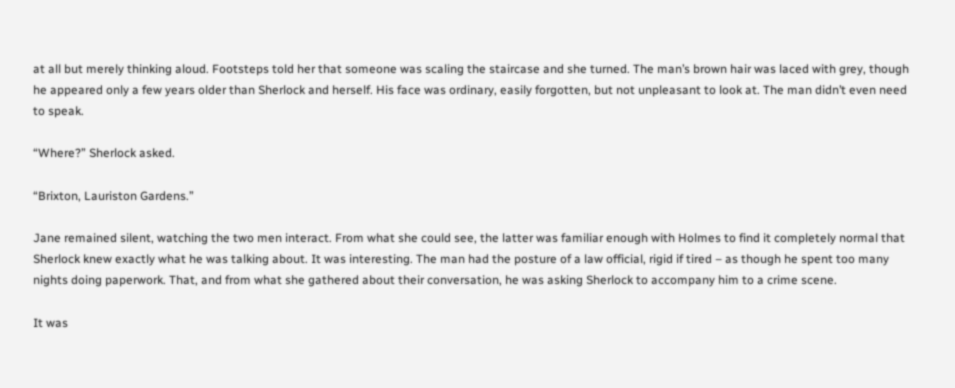at all but merely thinking aloud. Footsteps told her that someone was scaling the staircase and she turned. The man’s brown hair was laced with grey, though he appeared only a few years older than Sherlock and herself. His face was ordinary, easily forgotten, but not unpleasant to look at. The man didn’t even need to speak.

“Where?” Sherlock asked.

“Brixton, Lauriston Gardens.”

Jane remained silent, watching the two men interact. From what she could see, the latter was familiar enough with Holmes to find it completely normal that Sherlock knew exactly what he was talking about. It was interesting. The man had the posture of a law official, rigid if tired – as though he spent too many nights doing paperwork. That, and from what she gathered about their conversation, he was asking Sherlock to accompany him to a crime scene.

It was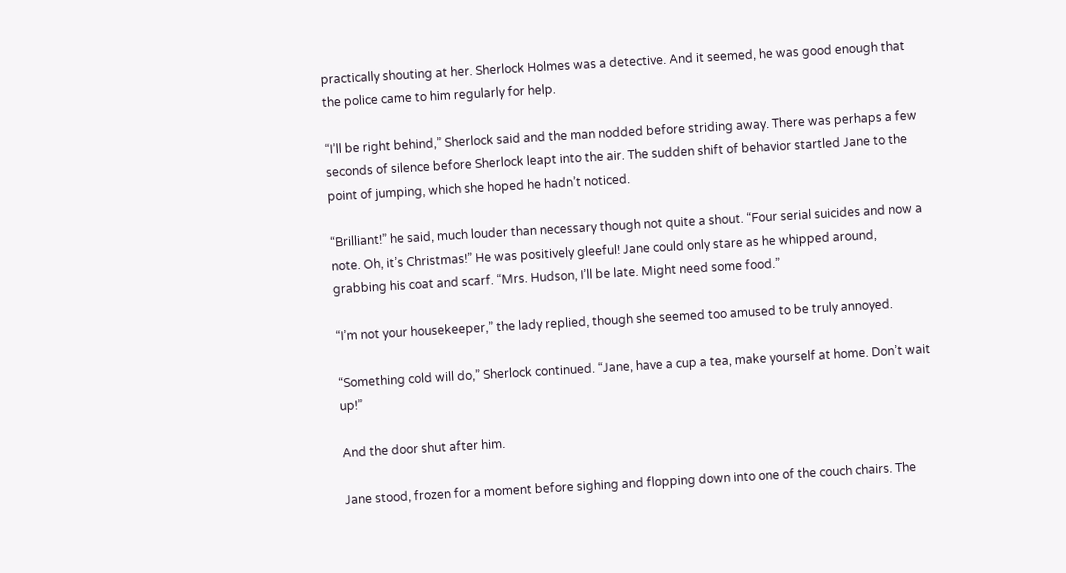practically shouting at her. Sherlock Holmes was a detective. And it seemed, he was good enough that the police came to him regularly for help.

“I’ll be right behind,” Sherlock said and the man nodded before striding away. There was perhaps a few seconds of silence before Sherlock leapt into the air. The sudden shift of behavior startled Jane to the point of jumping, which she hoped he hadn’t noticed.

“Brilliant!” he said, much louder than necessary though not quite a shout. “Four serial suicides and now a note. Oh, it’s Christmas!” He was positively gleeful! Jane could only stare as he whipped around, grabbing his coat and scarf. “Mrs. Hudson, I’ll be late. Might need some food.”

“I’m not your housekeeper,” the lady replied, though she seemed too amused to be truly annoyed.

“Something cold will do,” Sherlock continued. “Jane, have a cup a tea, make yourself at home. Don’t wait up!”

And the door shut after him.

Jane stood, frozen for a moment before sighing and flopping down into one of the couch chairs. The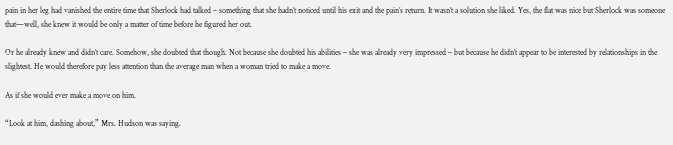pain in her leg had vanished the entire time that Sherlock had talked – something that she hadn’t noticed until his exit and the pain’s return. It wasn’t a solution she liked. Yes, the flat was nice but Sherlock was someone that—well, she knew it would be only a matter of time before he figured her out.

Or he already knew and didn’t care. Somehow, she doubted that though. Not because she doubted his abilities – she was already very impressed – but because he didn’t appear to be interested by relationships in the slightest. He would therefore pay less attention than the average man when a woman tried to make a move.

As if she would ever make a move on him.

“Look at him, dashing about,” Mrs. Hudson was saying.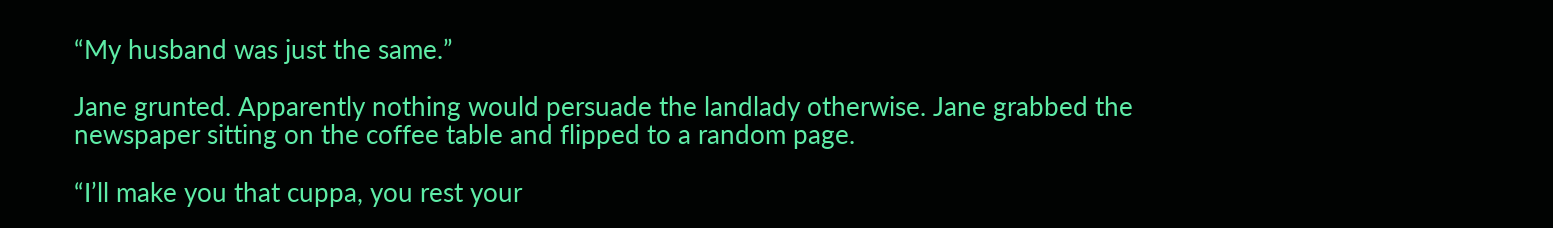“My husband was just the same.”

Jane grunted. Apparently nothing would persuade the landlady otherwise. Jane grabbed the newspaper sitting on the coffee table and flipped to a random page.

“I’ll make you that cuppa, you rest your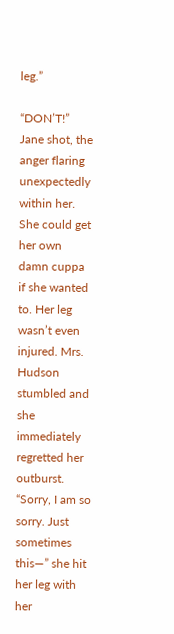leg.”

“DON’T!” Jane shot, the anger flaring unexpectedly within her. She could get her own damn cuppa if she wanted to. Her leg wasn’t even injured. Mrs. Hudson stumbled and she immediately regretted her outburst. “Sorry, I am so sorry. Just sometimes this—” she hit her leg with her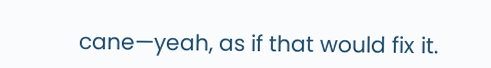cane—yeah, as if that would fix it.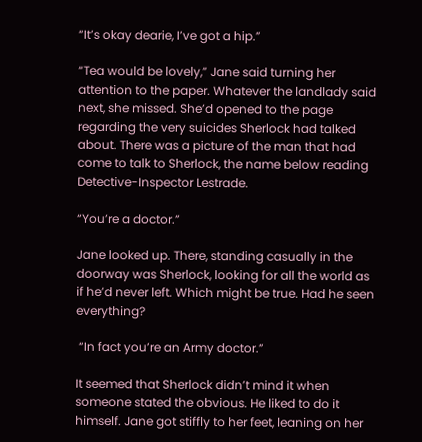“It’s okay dearie, I’ve got a hip.”

“Tea would be lovely,” Jane said turning her attention to the paper. Whatever the landlady said next, she missed. She’d opened to the page regarding the very suicides Sherlock had talked about. There was a picture of the man that had come to talk to Sherlock, the name below reading Detective-Inspector Lestrade.

“You’re a doctor.”

Jane looked up. There, standing casually in the doorway was Sherlock, looking for all the world as if he’d never left. Which might be true. Had he seen everything?

 “In fact you’re an Army doctor.”

It seemed that Sherlock didn’t mind it when someone stated the obvious. He liked to do it himself. Jane got stiffly to her feet, leaning on her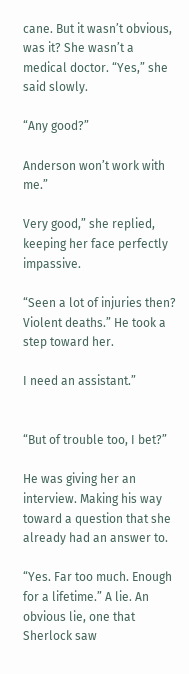cane. But it wasn’t obvious, was it? She wasn’t a medical doctor. “Yes,” she said slowly.

“Any good?”

Anderson won’t work with me.”

Very good,” she replied, keeping her face perfectly impassive.

“Seen a lot of injuries then? Violent deaths.” He took a step toward her.

I need an assistant.”


“But of trouble too, I bet?”

He was giving her an interview. Making his way toward a question that she already had an answer to.

“Yes. Far too much. Enough for a lifetime.” A lie. An obvious lie, one that Sherlock saw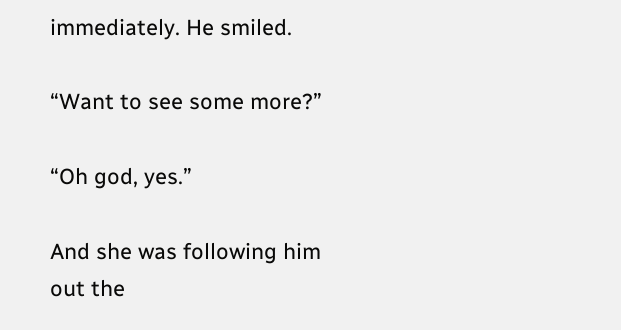immediately. He smiled.

“Want to see some more?”

“Oh god, yes.”

And she was following him out the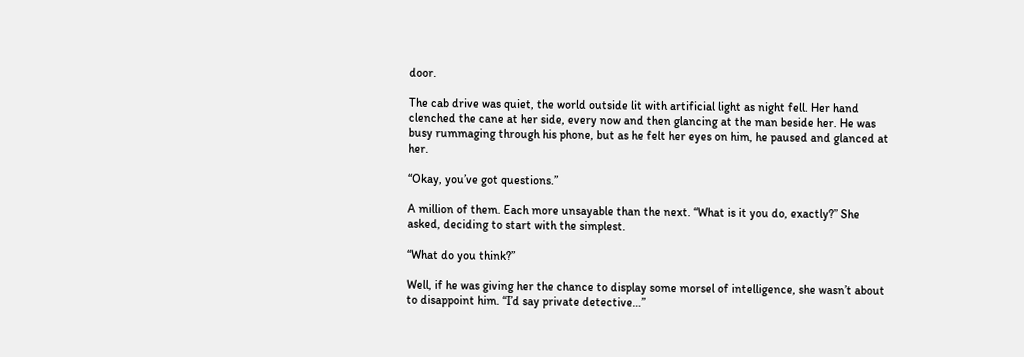door.

The cab drive was quiet, the world outside lit with artificial light as night fell. Her hand clenched the cane at her side, every now and then glancing at the man beside her. He was busy rummaging through his phone, but as he felt her eyes on him, he paused and glanced at her.

“Okay, you’ve got questions.”

A million of them. Each more unsayable than the next. “What is it you do, exactly?” She asked, deciding to start with the simplest.

“What do you think?”

Well, if he was giving her the chance to display some morsel of intelligence, she wasn’t about to disappoint him. “I’d say private detective…”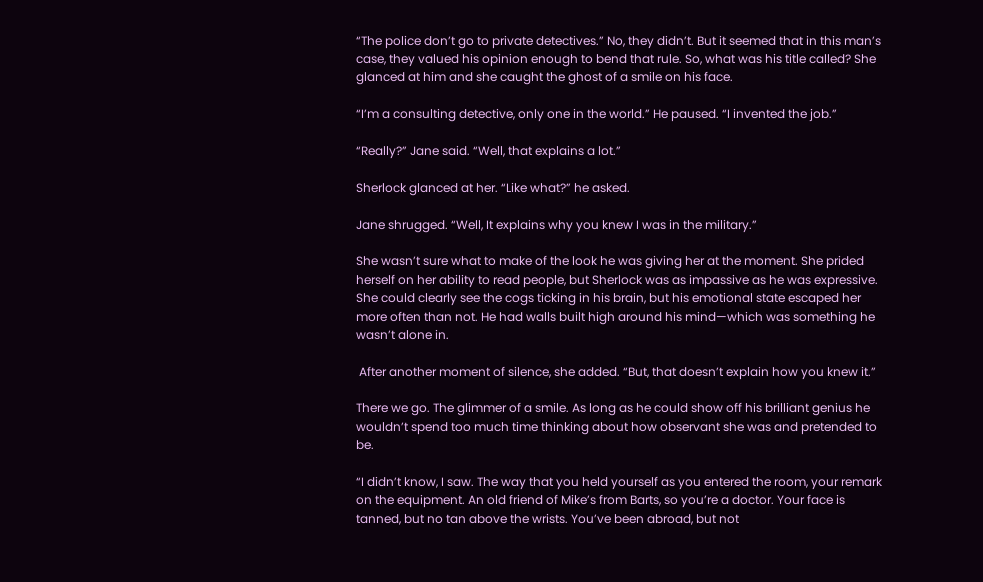“The police don’t go to private detectives.” No, they didn’t. But it seemed that in this man’s case, they valued his opinion enough to bend that rule. So, what was his title called? She glanced at him and she caught the ghost of a smile on his face.

“I’m a consulting detective, only one in the world.” He paused. “I invented the job.”

“Really?” Jane said. “Well, that explains a lot.”

Sherlock glanced at her. “Like what?” he asked.

Jane shrugged. “Well, It explains why you knew I was in the military.”

She wasn’t sure what to make of the look he was giving her at the moment. She prided herself on her ability to read people, but Sherlock was as impassive as he was expressive. She could clearly see the cogs ticking in his brain, but his emotional state escaped her more often than not. He had walls built high around his mind—which was something he wasn’t alone in.

 After another moment of silence, she added. “But, that doesn’t explain how you knew it.”

There we go. The glimmer of a smile. As long as he could show off his brilliant genius he wouldn’t spend too much time thinking about how observant she was and pretended to be.

“I didn’t know, I saw. The way that you held yourself as you entered the room, your remark on the equipment. An old friend of Mike’s from Barts, so you’re a doctor. Your face is tanned, but no tan above the wrists. You’ve been abroad, but not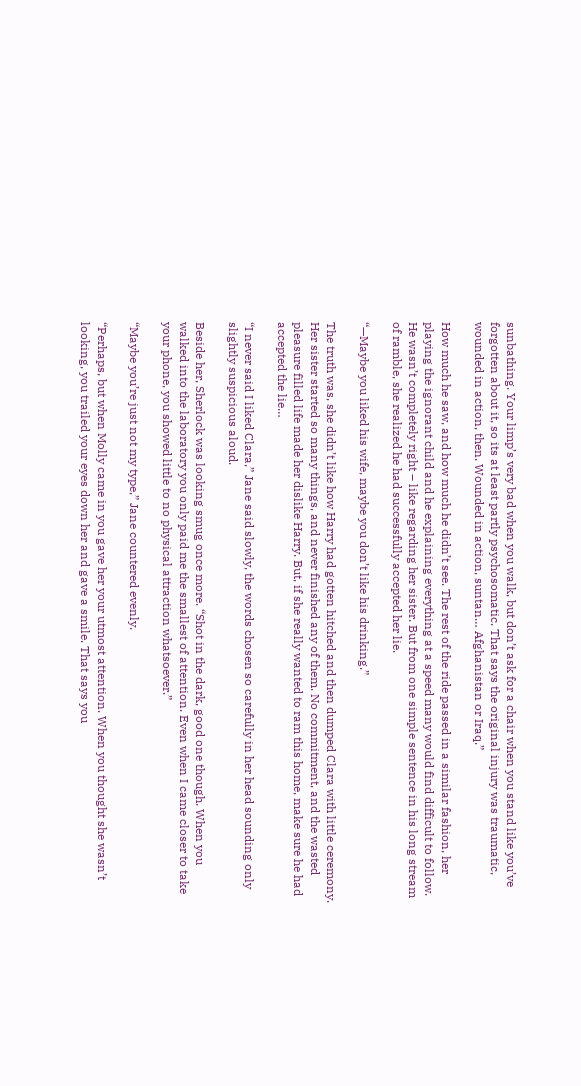sunbathing. Your limp’s very bad when you walk, but don’t ask for a chair when you stand like you’ve forgotten about it, so its at least partly psychosomatic. That says the original injury was traumatic, wounded in action, then. Wounded in action, suntan… Afghanistan or Iraq.”

How much he saw, and how much he didn’t see. The rest of the ride passed in a similar fashion, her playing the ignorant child and he explaining everything at a speed many would find difficult to follow. He wasn’t completely right – like regarding her sister. But from one simple sentence in his long stream of ramble, she realized he had successfully accepted her lie.

“—Maybe you liked his wife, maybe you don’t like his drinking.”

The truth was, she didn’t like how Harry had gotten hitched and then dumped Clara with little ceremony. Her sister started so many things, and never finished any of them. No commitment, and the wasted pleasure filled life made her dislike Harry. But, if she really wanted to ram this home, make sure he had accepted the lie…

“I never said I liked Clara,” Jane said slowly, the words chosen so carefully in her head sounding only slightly suspicious aloud.

Beside her, Sherlock was looking smug once more. “Shot in the dark, good one though. When you walked into the laboratory you only paid me the smallest of attention. Even when I came closer to take your phone, you showed little to no physical attraction whatsoever.”

“Maybe you’re just not my type,” Jane countered evenly.

“Perhaps, but when Molly came in you gave her your utmost attention. When you thought she wasn’t looking, you trailed your eyes down her and gave a smile. That says you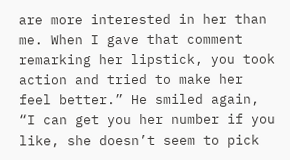are more interested in her than me. When I gave that comment remarking her lipstick, you took action and tried to make her feel better.” He smiled again, “I can get you her number if you like, she doesn’t seem to pick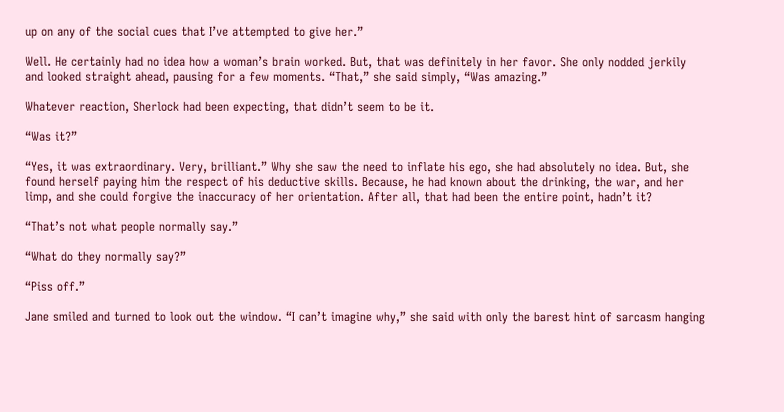up on any of the social cues that I’ve attempted to give her.”

Well. He certainly had no idea how a woman’s brain worked. But, that was definitely in her favor. She only nodded jerkily and looked straight ahead, pausing for a few moments. “That,” she said simply, “Was amazing.”

Whatever reaction, Sherlock had been expecting, that didn’t seem to be it.

“Was it?”

“Yes, it was extraordinary. Very, brilliant.” Why she saw the need to inflate his ego, she had absolutely no idea. But, she found herself paying him the respect of his deductive skills. Because, he had known about the drinking, the war, and her limp, and she could forgive the inaccuracy of her orientation. After all, that had been the entire point, hadn’t it?

“That’s not what people normally say.”

“What do they normally say?”

“Piss off.”

Jane smiled and turned to look out the window. “I can’t imagine why,” she said with only the barest hint of sarcasm hanging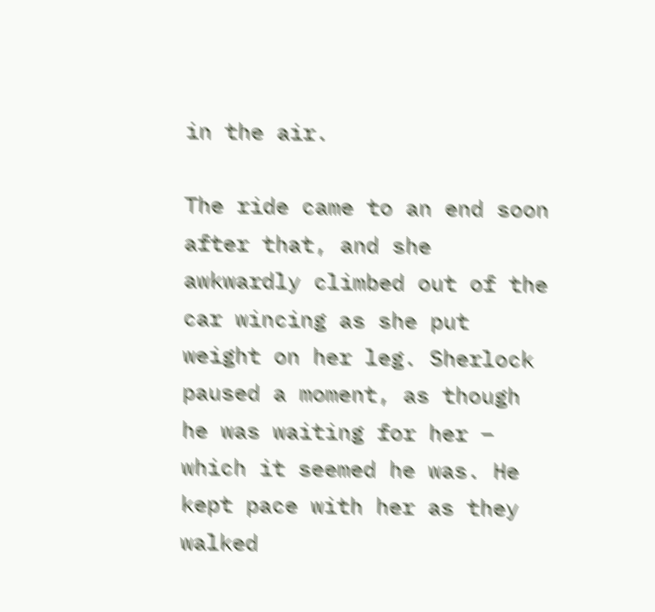in the air.

The ride came to an end soon after that, and she awkwardly climbed out of the car wincing as she put weight on her leg. Sherlock paused a moment, as though he was waiting for her – which it seemed he was. He kept pace with her as they walked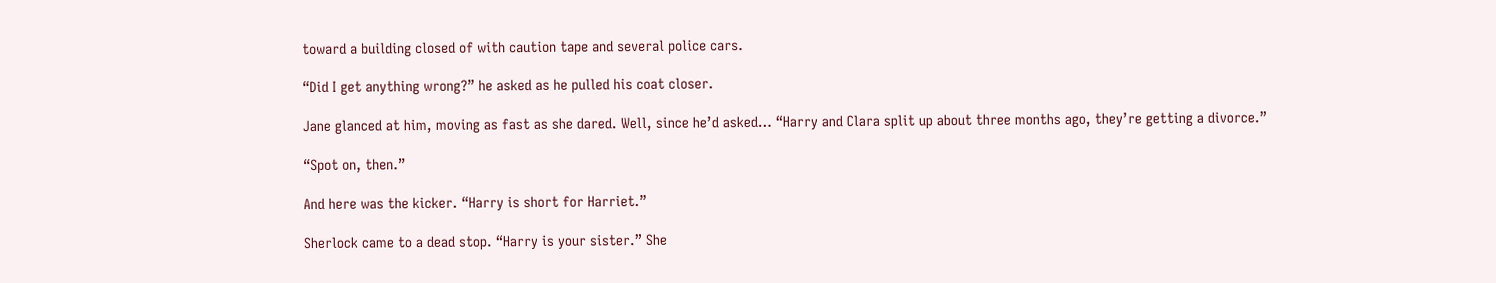toward a building closed of with caution tape and several police cars.

“Did I get anything wrong?” he asked as he pulled his coat closer.

Jane glanced at him, moving as fast as she dared. Well, since he’d asked… “Harry and Clara split up about three months ago, they’re getting a divorce.”

“Spot on, then.”

And here was the kicker. “Harry is short for Harriet.”

Sherlock came to a dead stop. “Harry is your sister.” She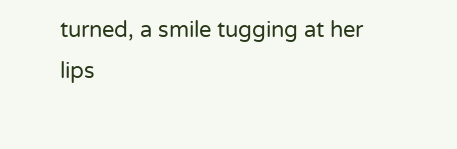turned, a smile tugging at her lips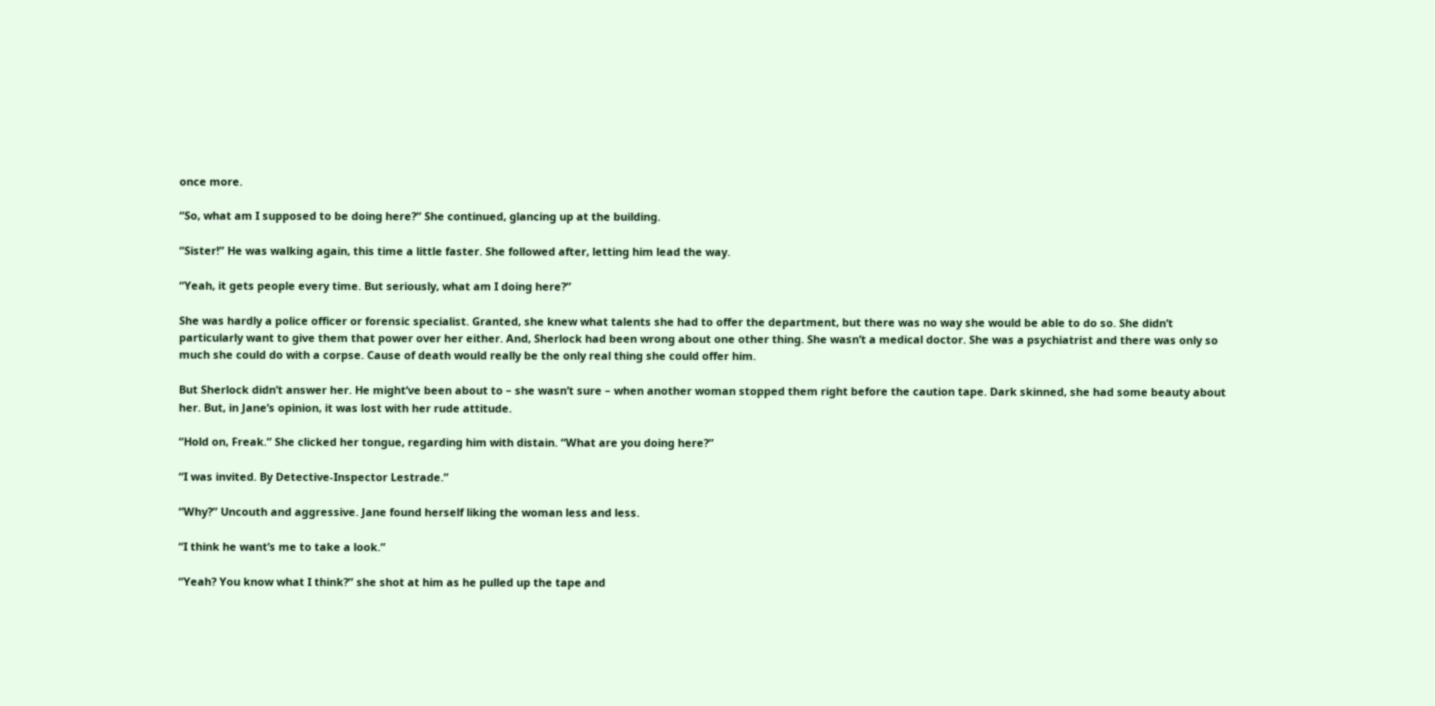once more.

“So, what am I supposed to be doing here?” She continued, glancing up at the building.

“Sister!” He was walking again, this time a little faster. She followed after, letting him lead the way.

“Yeah, it gets people every time. But seriously, what am I doing here?”

She was hardly a police officer or forensic specialist. Granted, she knew what talents she had to offer the department, but there was no way she would be able to do so. She didn’t particularly want to give them that power over her either. And, Sherlock had been wrong about one other thing. She wasn’t a medical doctor. She was a psychiatrist and there was only so much she could do with a corpse. Cause of death would really be the only real thing she could offer him.

But Sherlock didn’t answer her. He might’ve been about to – she wasn’t sure – when another woman stopped them right before the caution tape. Dark skinned, she had some beauty about her. But, in Jane’s opinion, it was lost with her rude attitude.

“Hold on, Freak.” She clicked her tongue, regarding him with distain. “What are you doing here?”

“I was invited. By Detective-Inspector Lestrade.”

“Why?” Uncouth and aggressive. Jane found herself liking the woman less and less.

“I think he want’s me to take a look.”

“Yeah? You know what I think?” she shot at him as he pulled up the tape and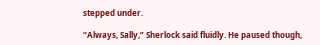stepped under.

“Always, Sally,” Sherlock said fluidly. He paused though,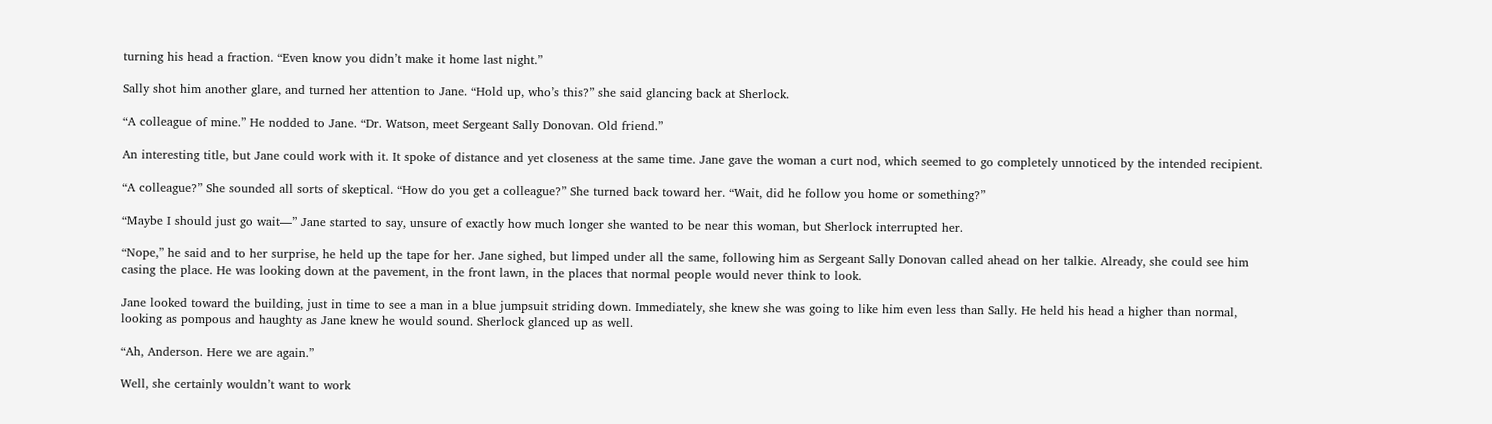turning his head a fraction. “Even know you didn’t make it home last night.”

Sally shot him another glare, and turned her attention to Jane. “Hold up, who’s this?” she said glancing back at Sherlock.

“A colleague of mine.” He nodded to Jane. “Dr. Watson, meet Sergeant Sally Donovan. Old friend.”

An interesting title, but Jane could work with it. It spoke of distance and yet closeness at the same time. Jane gave the woman a curt nod, which seemed to go completely unnoticed by the intended recipient.

“A colleague?” She sounded all sorts of skeptical. “How do you get a colleague?” She turned back toward her. “Wait, did he follow you home or something?”

“Maybe I should just go wait—” Jane started to say, unsure of exactly how much longer she wanted to be near this woman, but Sherlock interrupted her.

“Nope,” he said and to her surprise, he held up the tape for her. Jane sighed, but limped under all the same, following him as Sergeant Sally Donovan called ahead on her talkie. Already, she could see him casing the place. He was looking down at the pavement, in the front lawn, in the places that normal people would never think to look.

Jane looked toward the building, just in time to see a man in a blue jumpsuit striding down. Immediately, she knew she was going to like him even less than Sally. He held his head a higher than normal, looking as pompous and haughty as Jane knew he would sound. Sherlock glanced up as well.

“Ah, Anderson. Here we are again.”

Well, she certainly wouldn’t want to work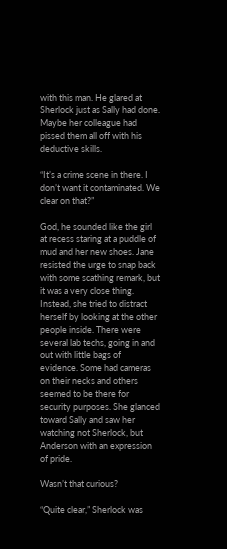with this man. He glared at Sherlock just as Sally had done. Maybe her colleague had pissed them all off with his deductive skills.

“It’s a crime scene in there. I don’t want it contaminated. We clear on that?”

God, he sounded like the girl at recess staring at a puddle of mud and her new shoes. Jane resisted the urge to snap back with some scathing remark, but it was a very close thing. Instead, she tried to distract herself by looking at the other people inside. There were several lab techs, going in and out with little bags of evidence. Some had cameras on their necks and others seemed to be there for security purposes. She glanced toward Sally and saw her watching not Sherlock, but Anderson with an expression of pride.

Wasn’t that curious?

“Quite clear,” Sherlock was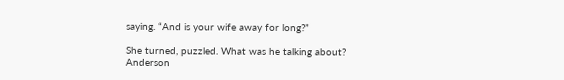saying. “And is your wife away for long?”

She turned, puzzled. What was he talking about? Anderson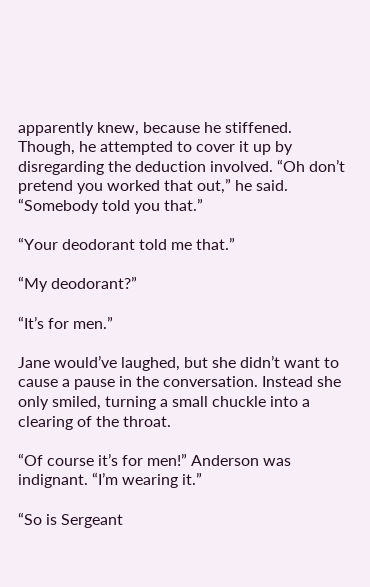apparently knew, because he stiffened. Though, he attempted to cover it up by disregarding the deduction involved. “Oh don’t pretend you worked that out,” he said. “Somebody told you that.”

“Your deodorant told me that.”

“My deodorant?”

“It’s for men.”

Jane would’ve laughed, but she didn’t want to cause a pause in the conversation. Instead she only smiled, turning a small chuckle into a clearing of the throat.

“Of course it’s for men!” Anderson was indignant. “I’m wearing it.”

“So is Sergeant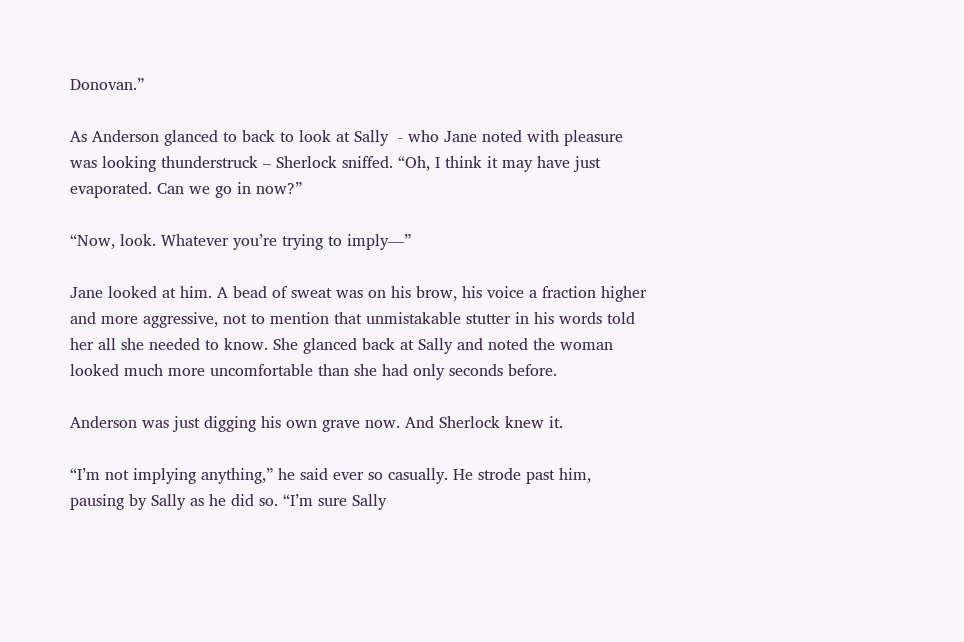Donovan.”

As Anderson glanced to back to look at Sally  - who Jane noted with pleasure was looking thunderstruck – Sherlock sniffed. “Oh, I think it may have just evaporated. Can we go in now?”

“Now, look. Whatever you’re trying to imply—”

Jane looked at him. A bead of sweat was on his brow, his voice a fraction higher and more aggressive, not to mention that unmistakable stutter in his words told her all she needed to know. She glanced back at Sally and noted the woman looked much more uncomfortable than she had only seconds before.

Anderson was just digging his own grave now. And Sherlock knew it.

“I’m not implying anything,” he said ever so casually. He strode past him, pausing by Sally as he did so. “I’m sure Sally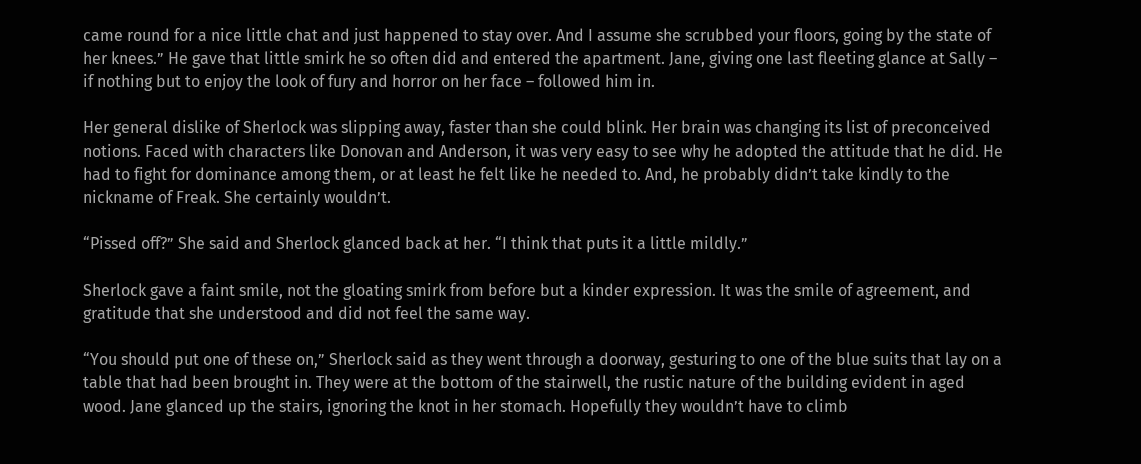came round for a nice little chat and just happened to stay over. And I assume she scrubbed your floors, going by the state of her knees.” He gave that little smirk he so often did and entered the apartment. Jane, giving one last fleeting glance at Sally – if nothing but to enjoy the look of fury and horror on her face – followed him in.

Her general dislike of Sherlock was slipping away, faster than she could blink. Her brain was changing its list of preconceived notions. Faced with characters like Donovan and Anderson, it was very easy to see why he adopted the attitude that he did. He had to fight for dominance among them, or at least he felt like he needed to. And, he probably didn’t take kindly to the nickname of Freak. She certainly wouldn’t.

“Pissed off?” She said and Sherlock glanced back at her. “I think that puts it a little mildly.”

Sherlock gave a faint smile, not the gloating smirk from before but a kinder expression. It was the smile of agreement, and gratitude that she understood and did not feel the same way.

“You should put one of these on,” Sherlock said as they went through a doorway, gesturing to one of the blue suits that lay on a table that had been brought in. They were at the bottom of the stairwell, the rustic nature of the building evident in aged wood. Jane glanced up the stairs, ignoring the knot in her stomach. Hopefully they wouldn’t have to climb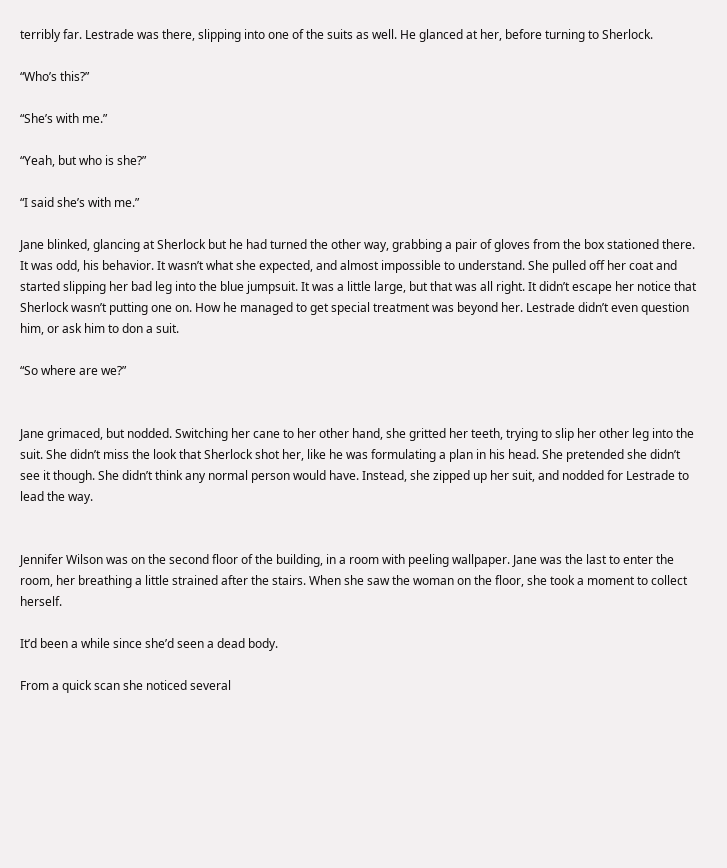terribly far. Lestrade was there, slipping into one of the suits as well. He glanced at her, before turning to Sherlock.

“Who’s this?”

“She’s with me.”

“Yeah, but who is she?”

“I said she’s with me.”

Jane blinked, glancing at Sherlock but he had turned the other way, grabbing a pair of gloves from the box stationed there. It was odd, his behavior. It wasn’t what she expected, and almost impossible to understand. She pulled off her coat and started slipping her bad leg into the blue jumpsuit. It was a little large, but that was all right. It didn’t escape her notice that Sherlock wasn’t putting one on. How he managed to get special treatment was beyond her. Lestrade didn’t even question him, or ask him to don a suit.

“So where are we?”


Jane grimaced, but nodded. Switching her cane to her other hand, she gritted her teeth, trying to slip her other leg into the suit. She didn’t miss the look that Sherlock shot her, like he was formulating a plan in his head. She pretended she didn’t see it though. She didn’t think any normal person would have. Instead, she zipped up her suit, and nodded for Lestrade to lead the way.


Jennifer Wilson was on the second floor of the building, in a room with peeling wallpaper. Jane was the last to enter the room, her breathing a little strained after the stairs. When she saw the woman on the floor, she took a moment to collect herself.

It’d been a while since she’d seen a dead body.

From a quick scan she noticed several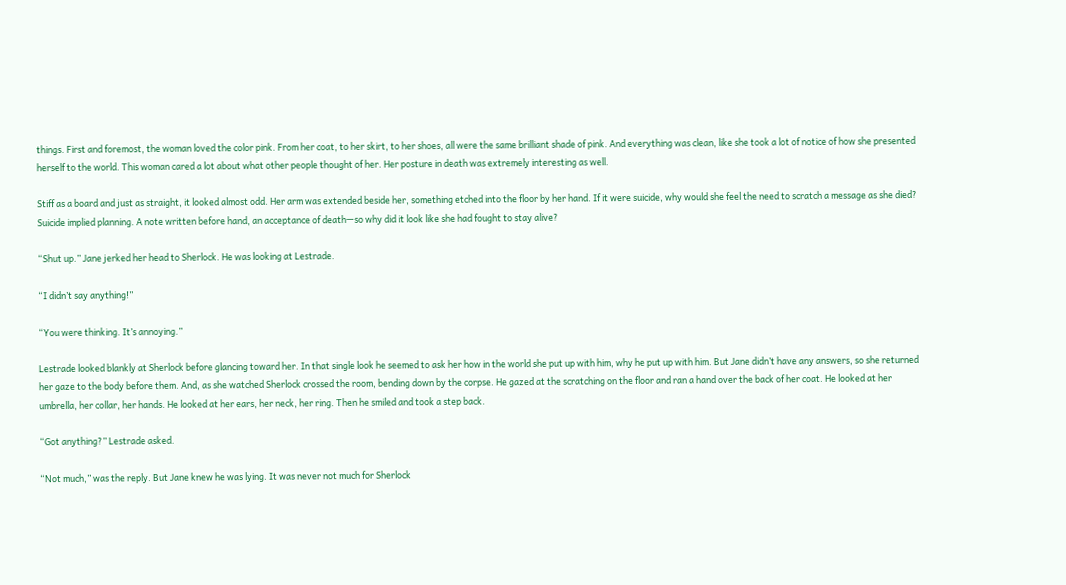things. First and foremost, the woman loved the color pink. From her coat, to her skirt, to her shoes, all were the same brilliant shade of pink. And everything was clean, like she took a lot of notice of how she presented herself to the world. This woman cared a lot about what other people thought of her. Her posture in death was extremely interesting as well.

Stiff as a board and just as straight, it looked almost odd. Her arm was extended beside her, something etched into the floor by her hand. If it were suicide, why would she feel the need to scratch a message as she died? Suicide implied planning. A note written before hand, an acceptance of death—so why did it look like she had fought to stay alive?

“Shut up.” Jane jerked her head to Sherlock. He was looking at Lestrade.

“I didn’t say anything!”

“You were thinking. It’s annoying.”

Lestrade looked blankly at Sherlock before glancing toward her. In that single look he seemed to ask her how in the world she put up with him, why he put up with him. But Jane didn’t have any answers, so she returned her gaze to the body before them. And, as she watched Sherlock crossed the room, bending down by the corpse. He gazed at the scratching on the floor and ran a hand over the back of her coat. He looked at her umbrella, her collar, her hands. He looked at her ears, her neck, her ring. Then he smiled and took a step back.

“Got anything?” Lestrade asked.

“Not much,” was the reply. But Jane knew he was lying. It was never not much for Sherlock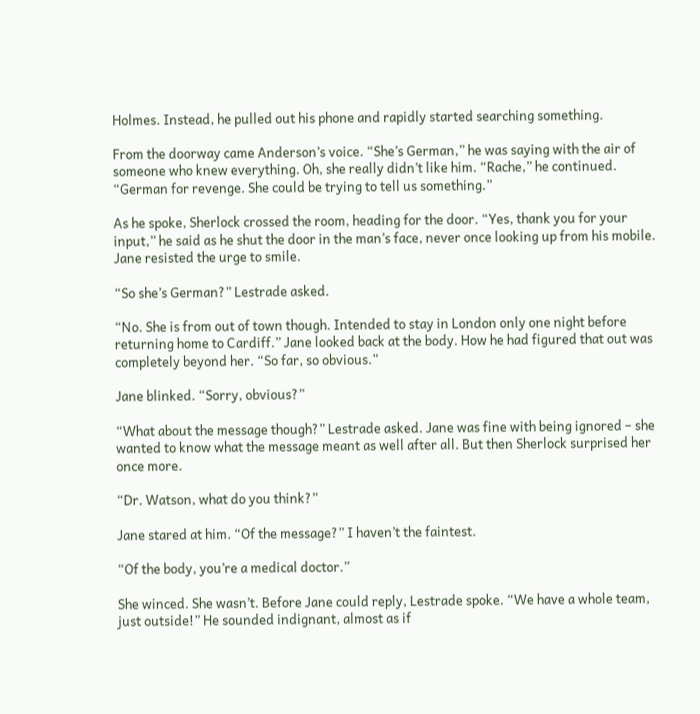Holmes. Instead, he pulled out his phone and rapidly started searching something.

From the doorway came Anderson’s voice. “She’s German,” he was saying with the air of someone who knew everything. Oh, she really didn’t like him. “Rache,” he continued. “German for revenge. She could be trying to tell us something.”

As he spoke, Sherlock crossed the room, heading for the door. “Yes, thank you for your input,” he said as he shut the door in the man’s face, never once looking up from his mobile. Jane resisted the urge to smile.

“So she’s German?” Lestrade asked.

“No. She is from out of town though. Intended to stay in London only one night before returning home to Cardiff.” Jane looked back at the body. How he had figured that out was completely beyond her. “So far, so obvious.”

Jane blinked. “Sorry, obvious?”

“What about the message though?” Lestrade asked. Jane was fine with being ignored – she wanted to know what the message meant as well after all. But then Sherlock surprised her once more.

“Dr. Watson, what do you think?”

Jane stared at him. “Of the message?” I haven’t the faintest.

“Of the body, you’re a medical doctor.”

She winced. She wasn’t. Before Jane could reply, Lestrade spoke. “We have a whole team, just outside!” He sounded indignant, almost as if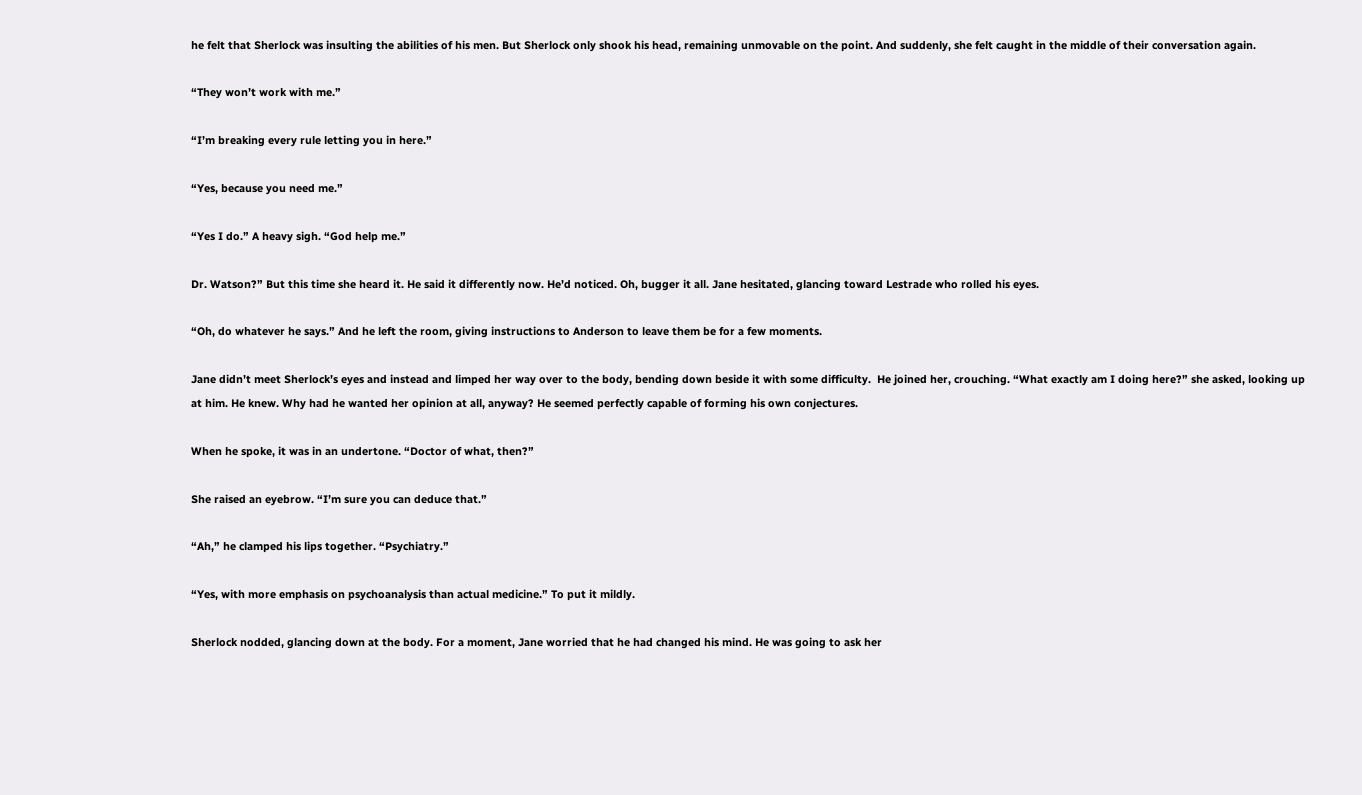he felt that Sherlock was insulting the abilities of his men. But Sherlock only shook his head, remaining unmovable on the point. And suddenly, she felt caught in the middle of their conversation again.

“They won’t work with me.”

“I’m breaking every rule letting you in here.”

“Yes, because you need me.”

“Yes I do.” A heavy sigh. “God help me.”

Dr. Watson?” But this time she heard it. He said it differently now. He’d noticed. Oh, bugger it all. Jane hesitated, glancing toward Lestrade who rolled his eyes.

“Oh, do whatever he says.” And he left the room, giving instructions to Anderson to leave them be for a few moments.

Jane didn’t meet Sherlock’s eyes and instead and limped her way over to the body, bending down beside it with some difficulty.  He joined her, crouching. “What exactly am I doing here?” she asked, looking up at him. He knew. Why had he wanted her opinion at all, anyway? He seemed perfectly capable of forming his own conjectures.

When he spoke, it was in an undertone. “Doctor of what, then?”

She raised an eyebrow. “I’m sure you can deduce that.”

“Ah,” he clamped his lips together. “Psychiatry.”

“Yes, with more emphasis on psychoanalysis than actual medicine.” To put it mildly.

Sherlock nodded, glancing down at the body. For a moment, Jane worried that he had changed his mind. He was going to ask her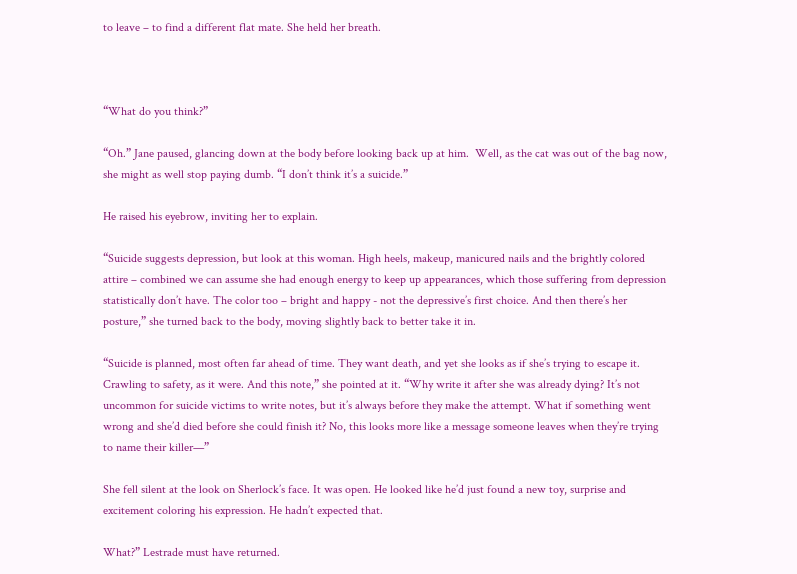to leave – to find a different flat mate. She held her breath.



“What do you think?”

“Oh.” Jane paused, glancing down at the body before looking back up at him.  Well, as the cat was out of the bag now, she might as well stop paying dumb. “I don’t think it’s a suicide.”

He raised his eyebrow, inviting her to explain.

“Suicide suggests depression, but look at this woman. High heels, makeup, manicured nails and the brightly colored attire – combined we can assume she had enough energy to keep up appearances, which those suffering from depression statistically don’t have. The color too – bright and happy - not the depressive’s first choice. And then there’s her posture,” she turned back to the body, moving slightly back to better take it in.

“Suicide is planned, most often far ahead of time. They want death, and yet she looks as if she’s trying to escape it. Crawling to safety, as it were. And this note,” she pointed at it. “Why write it after she was already dying? It’s not uncommon for suicide victims to write notes, but it’s always before they make the attempt. What if something went wrong and she’d died before she could finish it? No, this looks more like a message someone leaves when they’re trying to name their killer—”

She fell silent at the look on Sherlock’s face. It was open. He looked like he’d just found a new toy, surprise and excitement coloring his expression. He hadn’t expected that.

What?” Lestrade must have returned.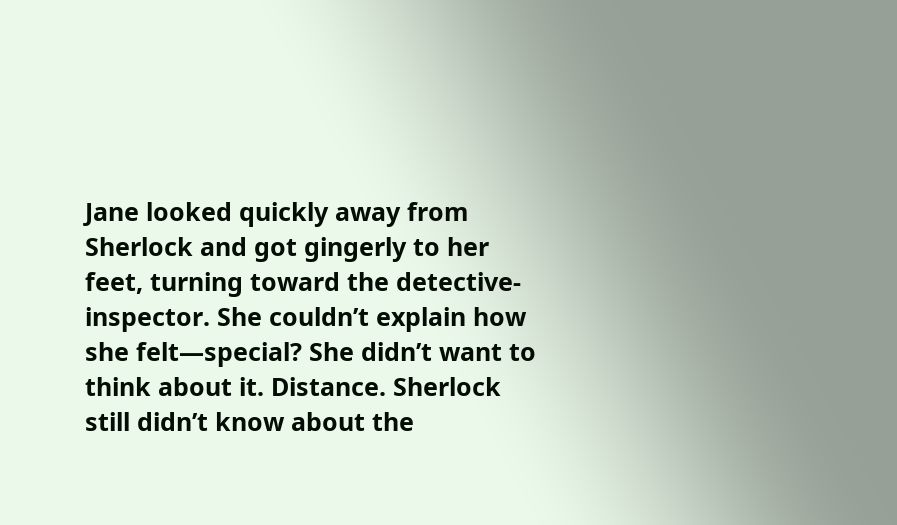Jane looked quickly away from Sherlock and got gingerly to her feet, turning toward the detective-inspector. She couldn’t explain how she felt—special? She didn’t want to think about it. Distance. Sherlock still didn’t know about the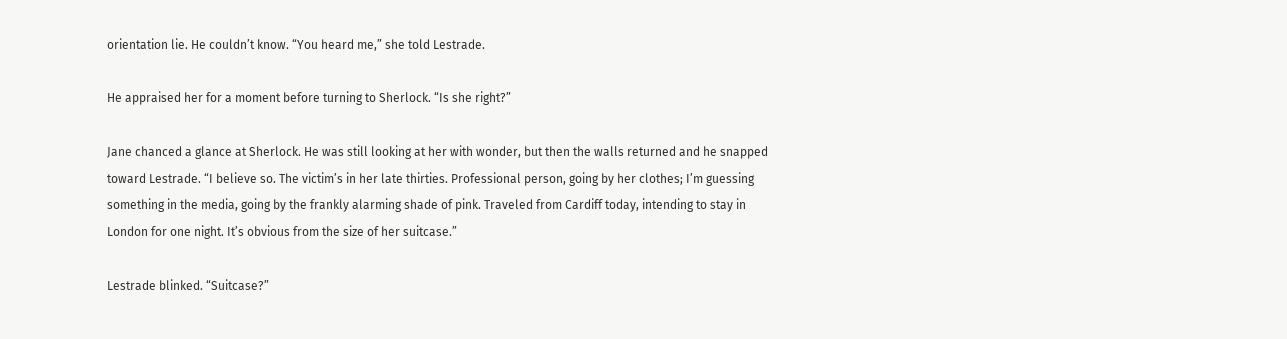orientation lie. He couldn’t know. “You heard me,” she told Lestrade.

He appraised her for a moment before turning to Sherlock. “Is she right?”

Jane chanced a glance at Sherlock. He was still looking at her with wonder, but then the walls returned and he snapped toward Lestrade. “I believe so. The victim’s in her late thirties. Professional person, going by her clothes; I’m guessing something in the media, going by the frankly alarming shade of pink. Traveled from Cardiff today, intending to stay in London for one night. It’s obvious from the size of her suitcase.”

Lestrade blinked. “Suitcase?”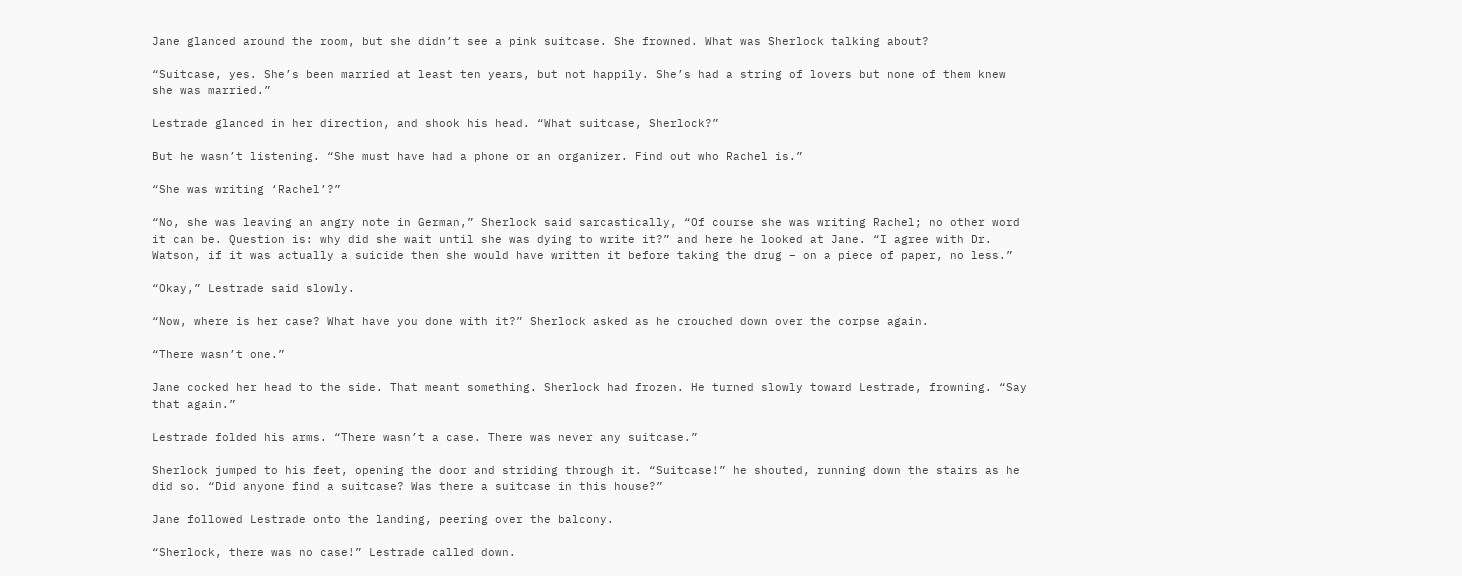Jane glanced around the room, but she didn’t see a pink suitcase. She frowned. What was Sherlock talking about?

“Suitcase, yes. She’s been married at least ten years, but not happily. She’s had a string of lovers but none of them knew she was married.”

Lestrade glanced in her direction, and shook his head. “What suitcase, Sherlock?”

But he wasn’t listening. “She must have had a phone or an organizer. Find out who Rachel is.”

“She was writing ‘Rachel’?”

“No, she was leaving an angry note in German,” Sherlock said sarcastically, “Of course she was writing Rachel; no other word it can be. Question is: why did she wait until she was dying to write it?” and here he looked at Jane. “I agree with Dr. Watson, if it was actually a suicide then she would have written it before taking the drug – on a piece of paper, no less.”

“Okay,” Lestrade said slowly.

“Now, where is her case? What have you done with it?” Sherlock asked as he crouched down over the corpse again.

“There wasn’t one.”

Jane cocked her head to the side. That meant something. Sherlock had frozen. He turned slowly toward Lestrade, frowning. “Say that again.”

Lestrade folded his arms. “There wasn’t a case. There was never any suitcase.”

Sherlock jumped to his feet, opening the door and striding through it. “Suitcase!” he shouted, running down the stairs as he did so. “Did anyone find a suitcase? Was there a suitcase in this house?”

Jane followed Lestrade onto the landing, peering over the balcony.

“Sherlock, there was no case!” Lestrade called down.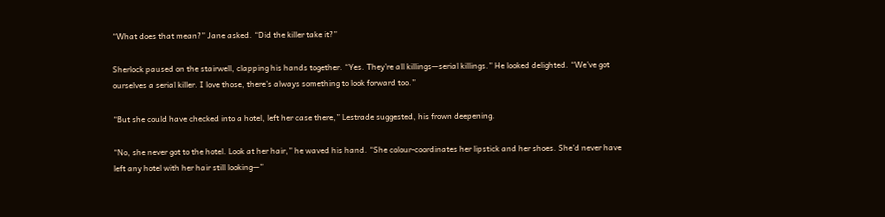“What does that mean?” Jane asked. “Did the killer take it?”

Sherlock paused on the stairwell, clapping his hands together. “Yes. They’re all killings—serial killings.” He looked delighted. “We’ve got ourselves a serial killer. I love those, there’s always something to look forward too.”

“But she could have checked into a hotel, left her case there,” Lestrade suggested, his frown deepening.

“No, she never got to the hotel. Look at her hair,” he waved his hand. “She colour-coordinates her lipstick and her shoes. She’d never have left any hotel with her hair still looking—”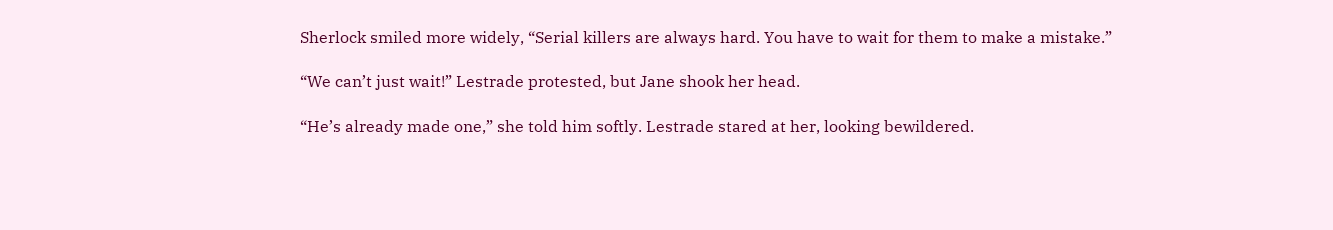Sherlock smiled more widely, “Serial killers are always hard. You have to wait for them to make a mistake.”

“We can’t just wait!” Lestrade protested, but Jane shook her head.

“He’s already made one,” she told him softly. Lestrade stared at her, looking bewildered.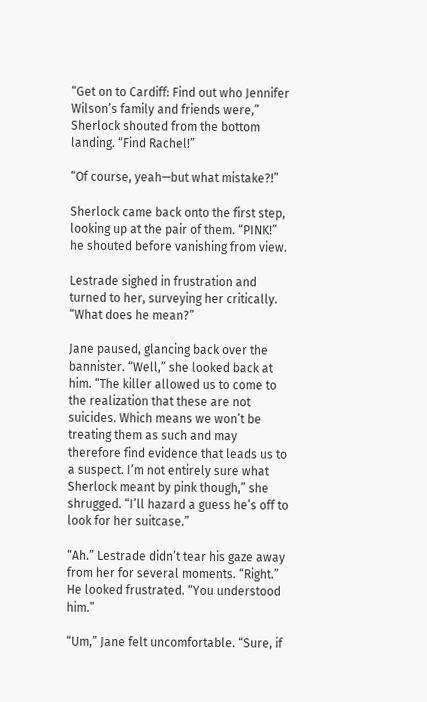“Get on to Cardiff: Find out who Jennifer Wilson’s family and friends were,” Sherlock shouted from the bottom landing. “Find Rachel!”

“Of course, yeah—but what mistake?!”

Sherlock came back onto the first step, looking up at the pair of them. “PINK!” he shouted before vanishing from view.

Lestrade sighed in frustration and turned to her, surveying her critically. “What does he mean?”

Jane paused, glancing back over the bannister. “Well,” she looked back at him. “The killer allowed us to come to the realization that these are not suicides. Which means we won’t be treating them as such and may therefore find evidence that leads us to a suspect. I’m not entirely sure what Sherlock meant by pink though,” she shrugged. “I’ll hazard a guess he’s off to look for her suitcase.”

“Ah.” Lestrade didn’t tear his gaze away from her for several moments. “Right.” He looked frustrated. “You understood him.”

“Um,” Jane felt uncomfortable. “Sure, if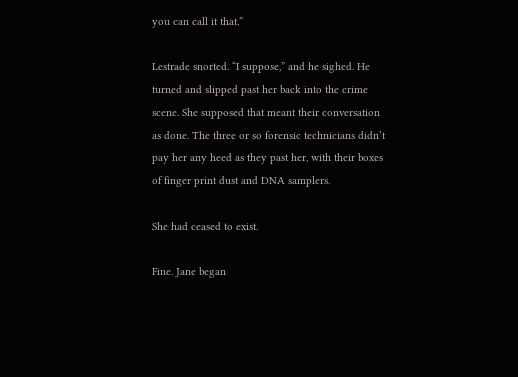you can call it that.”

Lestrade snorted. “I suppose,” and he sighed. He turned and slipped past her back into the crime scene. She supposed that meant their conversation as done. The three or so forensic technicians didn’t pay her any heed as they past her, with their boxes of finger print dust and DNA samplers.

She had ceased to exist.

Fine. Jane began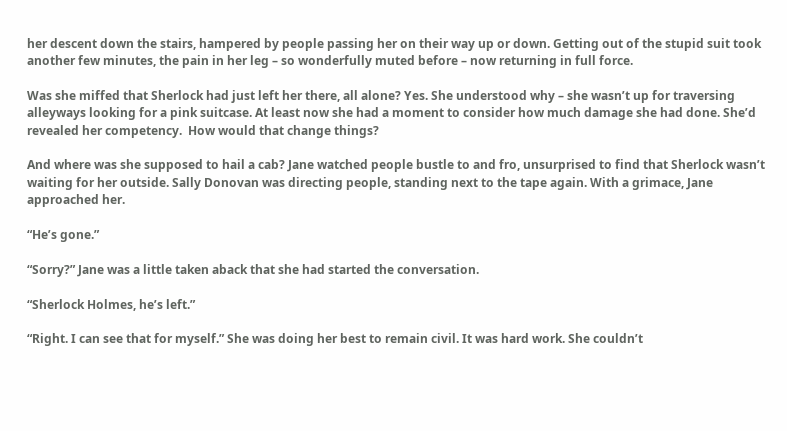her descent down the stairs, hampered by people passing her on their way up or down. Getting out of the stupid suit took another few minutes, the pain in her leg – so wonderfully muted before – now returning in full force.

Was she miffed that Sherlock had just left her there, all alone? Yes. She understood why – she wasn’t up for traversing alleyways looking for a pink suitcase. At least now she had a moment to consider how much damage she had done. She’d revealed her competency.  How would that change things?

And where was she supposed to hail a cab? Jane watched people bustle to and fro, unsurprised to find that Sherlock wasn’t waiting for her outside. Sally Donovan was directing people, standing next to the tape again. With a grimace, Jane approached her.

“He’s gone.”

“Sorry?” Jane was a little taken aback that she had started the conversation.

“Sherlock Holmes, he’s left.”

“Right. I can see that for myself.” She was doing her best to remain civil. It was hard work. She couldn’t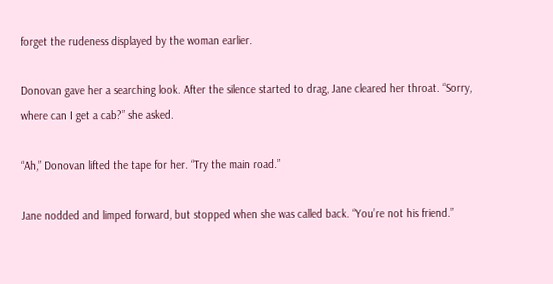forget the rudeness displayed by the woman earlier.

Donovan gave her a searching look. After the silence started to drag, Jane cleared her throat. “Sorry, where can I get a cab?” she asked.

“Ah,” Donovan lifted the tape for her. “Try the main road.”

Jane nodded and limped forward, but stopped when she was called back. “You’re not his friend.”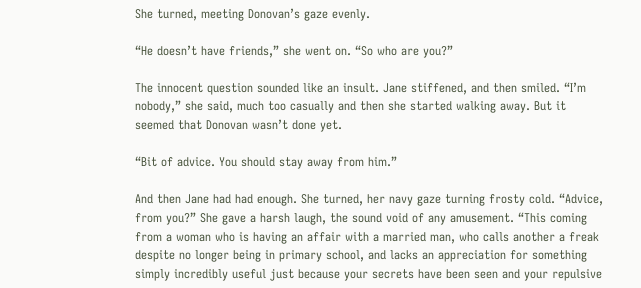She turned, meeting Donovan’s gaze evenly.

“He doesn’t have friends,” she went on. “So who are you?”

The innocent question sounded like an insult. Jane stiffened, and then smiled. “I’m nobody,” she said, much too casually and then she started walking away. But it seemed that Donovan wasn’t done yet.

“Bit of advice. You should stay away from him.”

And then Jane had had enough. She turned, her navy gaze turning frosty cold. “Advice, from you?” She gave a harsh laugh, the sound void of any amusement. “This coming from a woman who is having an affair with a married man, who calls another a freak despite no longer being in primary school, and lacks an appreciation for something simply incredibly useful just because your secrets have been seen and your repulsive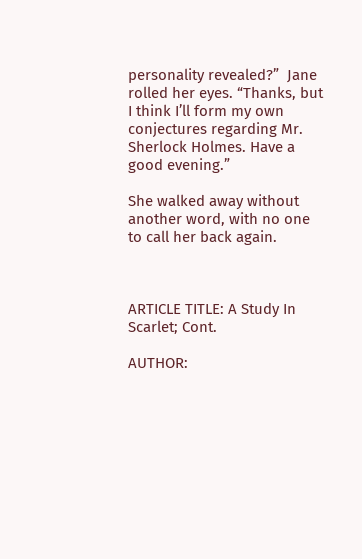personality revealed?”  Jane rolled her eyes. “Thanks, but I think I’ll form my own conjectures regarding Mr. Sherlock Holmes. Have a good evening.”

She walked away without another word, with no one to call her back again.



ARTICLE TITLE: A Study In Scarlet; Cont.

AUTHOR: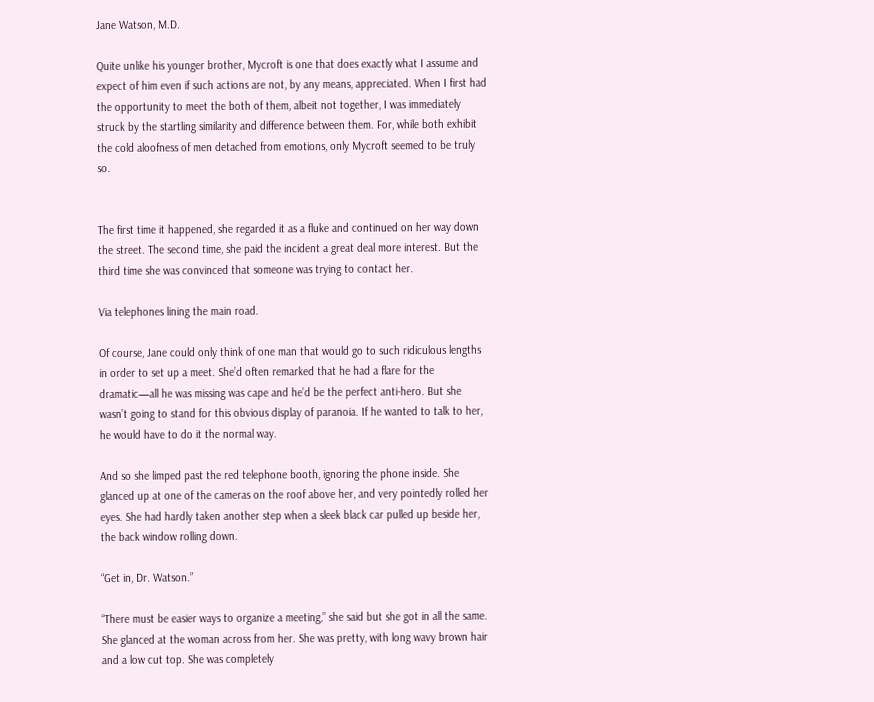Jane Watson, M.D.

Quite unlike his younger brother, Mycroft is one that does exactly what I assume and expect of him even if such actions are not, by any means, appreciated. When I first had the opportunity to meet the both of them, albeit not together, I was immediately struck by the startling similarity and difference between them. For, while both exhibit the cold aloofness of men detached from emotions, only Mycroft seemed to be truly so.


The first time it happened, she regarded it as a fluke and continued on her way down the street. The second time, she paid the incident a great deal more interest. But the third time she was convinced that someone was trying to contact her.

Via telephones lining the main road.

Of course, Jane could only think of one man that would go to such ridiculous lengths in order to set up a meet. She’d often remarked that he had a flare for the dramatic—all he was missing was cape and he’d be the perfect anti-hero. But she wasn’t going to stand for this obvious display of paranoia. If he wanted to talk to her, he would have to do it the normal way.

And so she limped past the red telephone booth, ignoring the phone inside. She glanced up at one of the cameras on the roof above her, and very pointedly rolled her eyes. She had hardly taken another step when a sleek black car pulled up beside her, the back window rolling down.

“Get in, Dr. Watson.”

“There must be easier ways to organize a meeting,” she said but she got in all the same. She glanced at the woman across from her. She was pretty, with long wavy brown hair and a low cut top. She was completely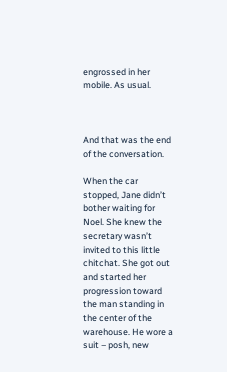engrossed in her mobile. As usual.



And that was the end of the conversation.

When the car stopped, Jane didn’t bother waiting for Noel. She knew the secretary wasn’t invited to this little chitchat. She got out and started her progression toward the man standing in the center of the warehouse. He wore a suit – posh, new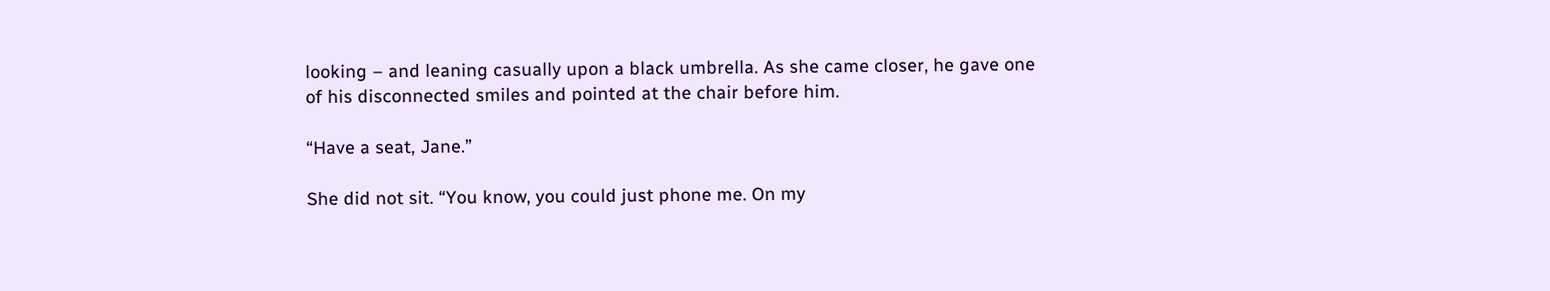looking – and leaning casually upon a black umbrella. As she came closer, he gave one of his disconnected smiles and pointed at the chair before him.

“Have a seat, Jane.”

She did not sit. “You know, you could just phone me. On my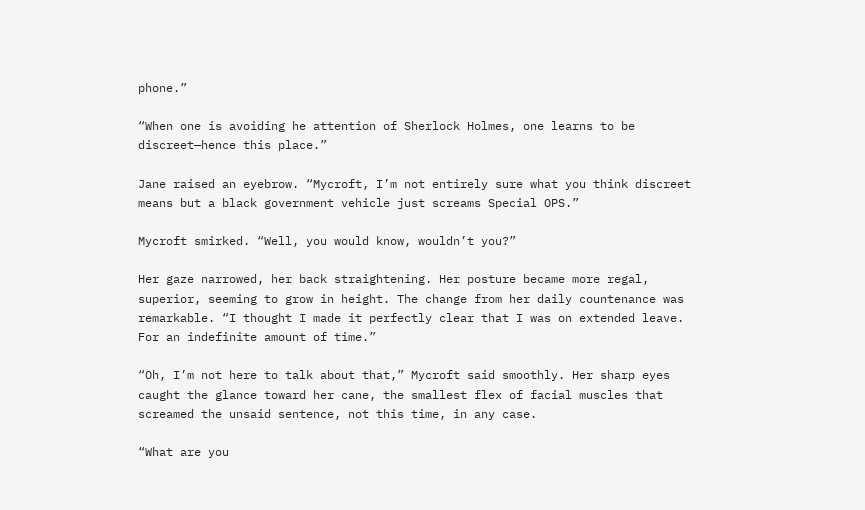phone.”

“When one is avoiding he attention of Sherlock Holmes, one learns to be discreet—hence this place.”

Jane raised an eyebrow. “Mycroft, I’m not entirely sure what you think discreet means but a black government vehicle just screams Special OPS.”

Mycroft smirked. “Well, you would know, wouldn’t you?”

Her gaze narrowed, her back straightening. Her posture became more regal, superior, seeming to grow in height. The change from her daily countenance was remarkable. “I thought I made it perfectly clear that I was on extended leave. For an indefinite amount of time.”

“Oh, I’m not here to talk about that,” Mycroft said smoothly. Her sharp eyes caught the glance toward her cane, the smallest flex of facial muscles that screamed the unsaid sentence, not this time, in any case.

“What are you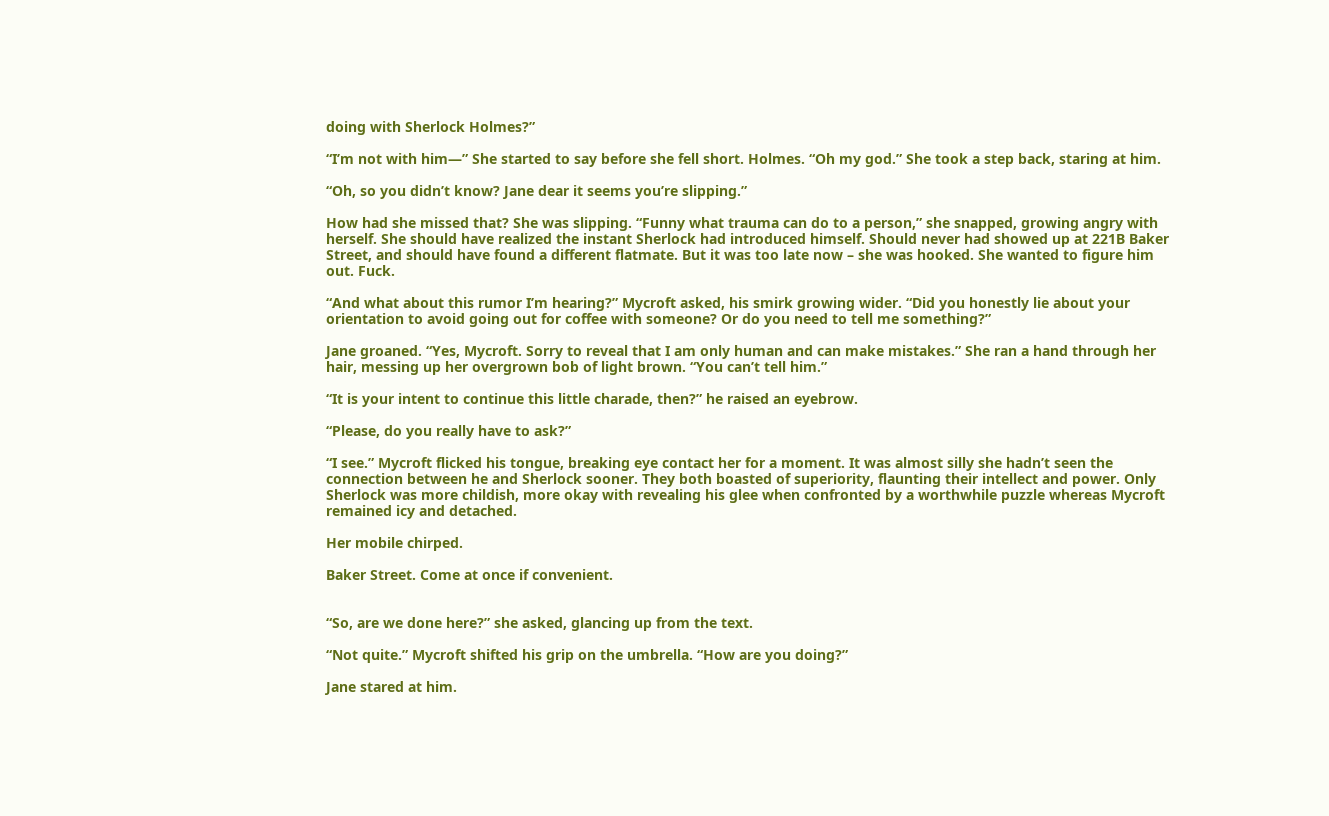doing with Sherlock Holmes?”

“I’m not with him—” She started to say before she fell short. Holmes. “Oh my god.” She took a step back, staring at him.

“Oh, so you didn’t know? Jane dear it seems you’re slipping.”

How had she missed that? She was slipping. “Funny what trauma can do to a person,” she snapped, growing angry with herself. She should have realized the instant Sherlock had introduced himself. Should never had showed up at 221B Baker Street, and should have found a different flatmate. But it was too late now – she was hooked. She wanted to figure him out. Fuck.

“And what about this rumor I’m hearing?” Mycroft asked, his smirk growing wider. “Did you honestly lie about your orientation to avoid going out for coffee with someone? Or do you need to tell me something?”

Jane groaned. “Yes, Mycroft. Sorry to reveal that I am only human and can make mistakes.” She ran a hand through her hair, messing up her overgrown bob of light brown. “You can’t tell him.”

“It is your intent to continue this little charade, then?” he raised an eyebrow.

“Please, do you really have to ask?”

“I see.” Mycroft flicked his tongue, breaking eye contact her for a moment. It was almost silly she hadn’t seen the connection between he and Sherlock sooner. They both boasted of superiority, flaunting their intellect and power. Only Sherlock was more childish, more okay with revealing his glee when confronted by a worthwhile puzzle whereas Mycroft remained icy and detached.

Her mobile chirped.

Baker Street. Come at once if convenient.


“So, are we done here?” she asked, glancing up from the text.

“Not quite.” Mycroft shifted his grip on the umbrella. “How are you doing?”

Jane stared at him.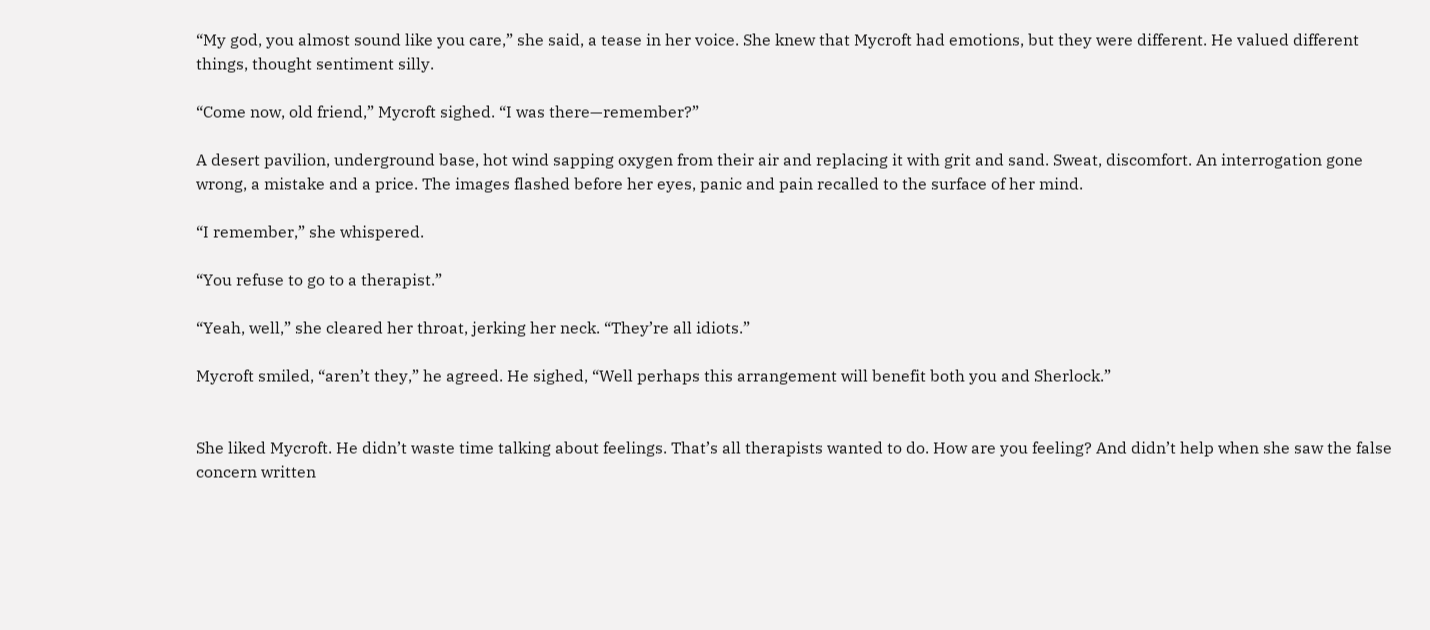“My god, you almost sound like you care,” she said, a tease in her voice. She knew that Mycroft had emotions, but they were different. He valued different things, thought sentiment silly.

“Come now, old friend,” Mycroft sighed. “I was there—remember?”

A desert pavilion, underground base, hot wind sapping oxygen from their air and replacing it with grit and sand. Sweat, discomfort. An interrogation gone wrong, a mistake and a price. The images flashed before her eyes, panic and pain recalled to the surface of her mind.

“I remember,” she whispered.

“You refuse to go to a therapist.”

“Yeah, well,” she cleared her throat, jerking her neck. “They’re all idiots.”

Mycroft smiled, “aren’t they,” he agreed. He sighed, “Well perhaps this arrangement will benefit both you and Sherlock.”


She liked Mycroft. He didn’t waste time talking about feelings. That’s all therapists wanted to do. How are you feeling? And didn’t help when she saw the false concern written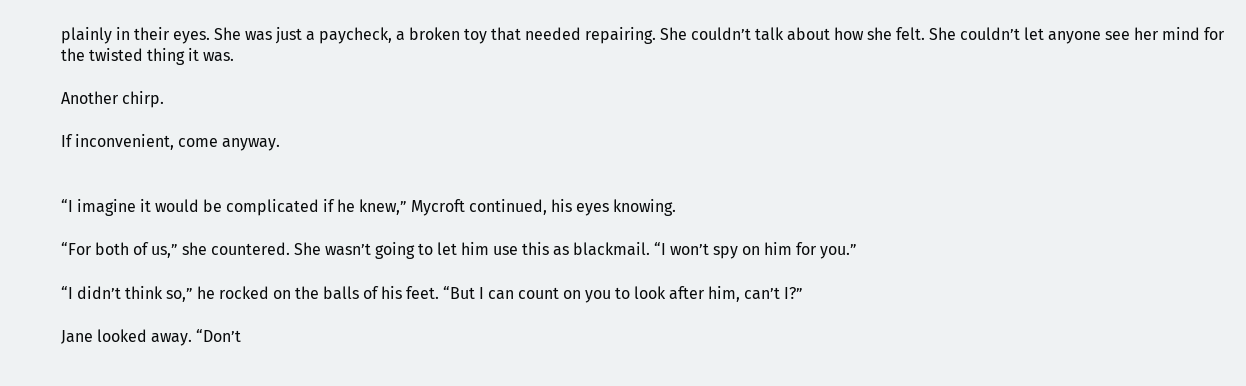plainly in their eyes. She was just a paycheck, a broken toy that needed repairing. She couldn’t talk about how she felt. She couldn’t let anyone see her mind for the twisted thing it was.

Another chirp.

If inconvenient, come anyway.


“I imagine it would be complicated if he knew,” Mycroft continued, his eyes knowing.

“For both of us,” she countered. She wasn’t going to let him use this as blackmail. “I won’t spy on him for you.”

“I didn’t think so,” he rocked on the balls of his feet. “But I can count on you to look after him, can’t I?”

Jane looked away. “Don’t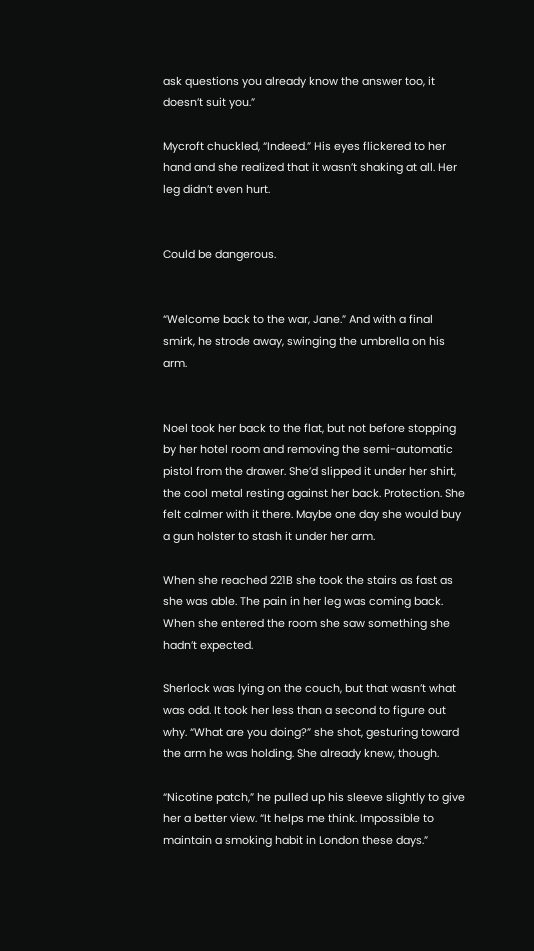ask questions you already know the answer too, it doesn’t suit you.”

Mycroft chuckled, “Indeed.” His eyes flickered to her hand and she realized that it wasn’t shaking at all. Her leg didn’t even hurt.


Could be dangerous.


“Welcome back to the war, Jane.” And with a final smirk, he strode away, swinging the umbrella on his arm.


Noel took her back to the flat, but not before stopping by her hotel room and removing the semi-automatic pistol from the drawer. She’d slipped it under her shirt, the cool metal resting against her back. Protection. She felt calmer with it there. Maybe one day she would buy a gun holster to stash it under her arm.

When she reached 221B she took the stairs as fast as she was able. The pain in her leg was coming back. When she entered the room she saw something she hadn’t expected.

Sherlock was lying on the couch, but that wasn’t what was odd. It took her less than a second to figure out why. “What are you doing?” she shot, gesturing toward the arm he was holding. She already knew, though.

“Nicotine patch,” he pulled up his sleeve slightly to give her a better view. “It helps me think. Impossible to maintain a smoking habit in London these days.”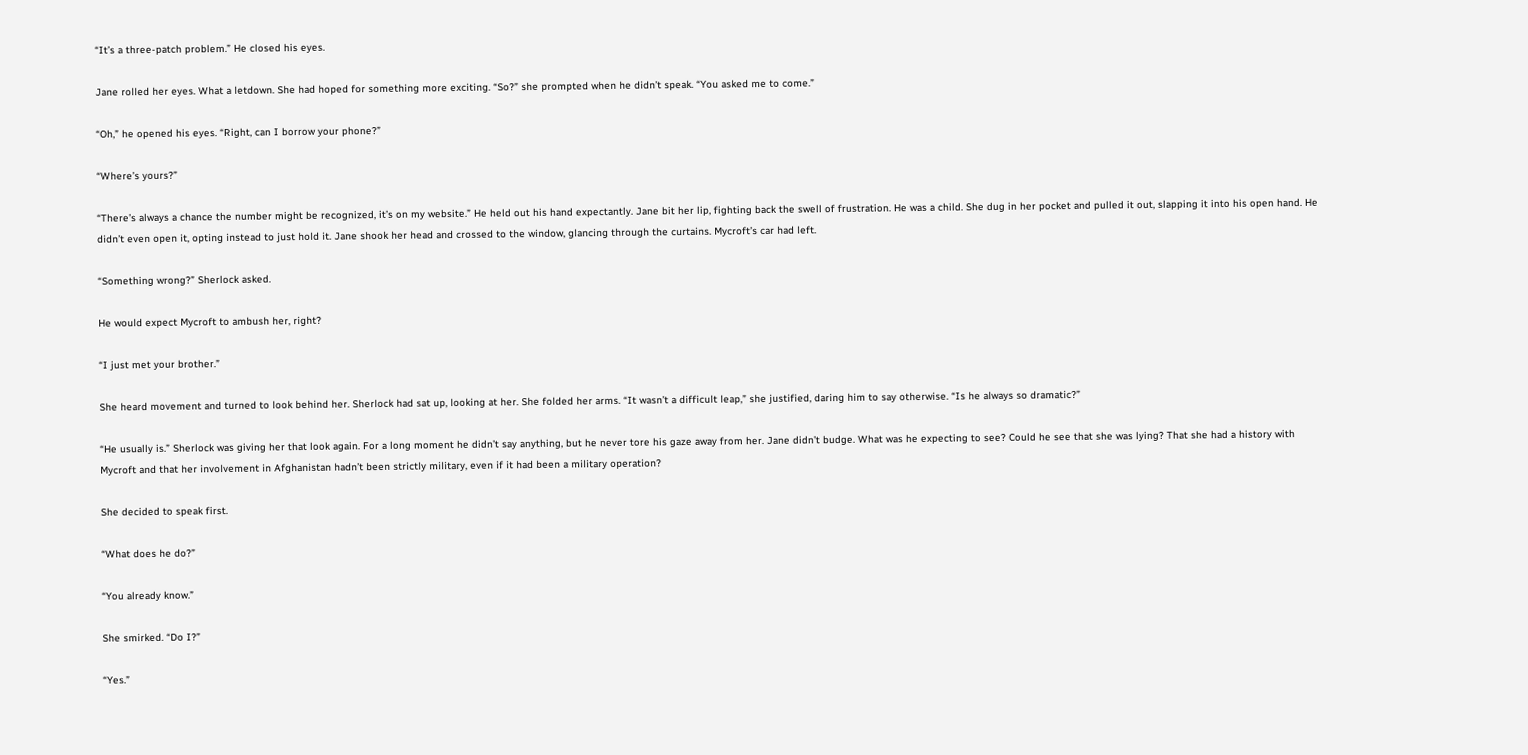“It’s a three-patch problem.” He closed his eyes.

Jane rolled her eyes. What a letdown. She had hoped for something more exciting. “So?” she prompted when he didn’t speak. “You asked me to come.”

“Oh,” he opened his eyes. “Right, can I borrow your phone?”

“Where’s yours?”

“There’s always a chance the number might be recognized, it’s on my website.” He held out his hand expectantly. Jane bit her lip, fighting back the swell of frustration. He was a child. She dug in her pocket and pulled it out, slapping it into his open hand. He didn’t even open it, opting instead to just hold it. Jane shook her head and crossed to the window, glancing through the curtains. Mycroft’s car had left.

“Something wrong?” Sherlock asked.

He would expect Mycroft to ambush her, right?

“I just met your brother.”

She heard movement and turned to look behind her. Sherlock had sat up, looking at her. She folded her arms. “It wasn’t a difficult leap,” she justified, daring him to say otherwise. “Is he always so dramatic?”

“He usually is.” Sherlock was giving her that look again. For a long moment he didn’t say anything, but he never tore his gaze away from her. Jane didn’t budge. What was he expecting to see? Could he see that she was lying? That she had a history with Mycroft and that her involvement in Afghanistan hadn’t been strictly military, even if it had been a military operation?

She decided to speak first.

“What does he do?”

“You already know.”

She smirked. “Do I?”

“Yes.”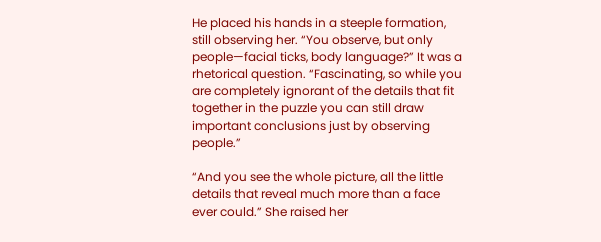He placed his hands in a steeple formation, still observing her. “You observe, but only people—facial ticks, body language?” It was a rhetorical question. “Fascinating, so while you are completely ignorant of the details that fit together in the puzzle you can still draw important conclusions just by observing people.”

“And you see the whole picture, all the little details that reveal much more than a face ever could.” She raised her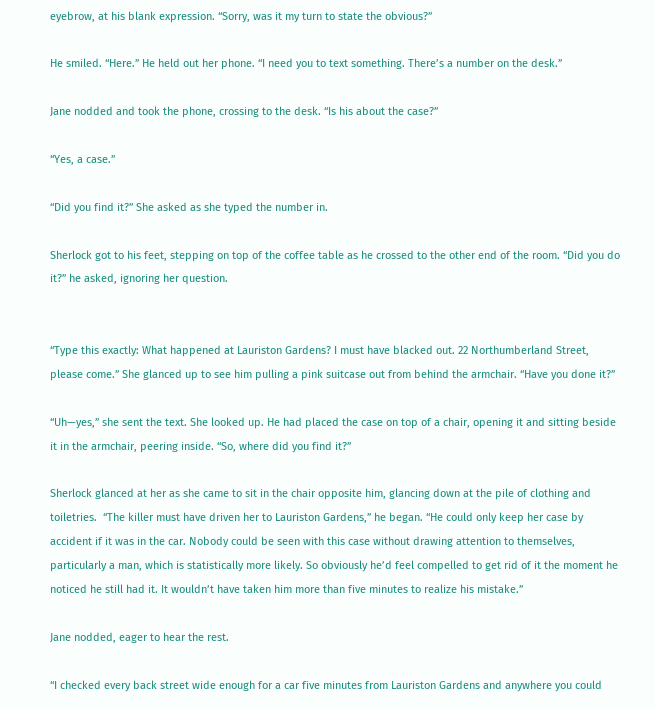eyebrow, at his blank expression. “Sorry, was it my turn to state the obvious?”

He smiled. “Here.” He held out her phone. “I need you to text something. There’s a number on the desk.”

Jane nodded and took the phone, crossing to the desk. “Is his about the case?”

“Yes, a case.”

“Did you find it?” She asked as she typed the number in.

Sherlock got to his feet, stepping on top of the coffee table as he crossed to the other end of the room. “Did you do it?” he asked, ignoring her question.


“Type this exactly: What happened at Lauriston Gardens? I must have blacked out. 22 Northumberland Street, please come.” She glanced up to see him pulling a pink suitcase out from behind the armchair. “Have you done it?”

“Uh—yes,” she sent the text. She looked up. He had placed the case on top of a chair, opening it and sitting beside it in the armchair, peering inside. “So, where did you find it?”

Sherlock glanced at her as she came to sit in the chair opposite him, glancing down at the pile of clothing and toiletries.  “The killer must have driven her to Lauriston Gardens,” he began. “He could only keep her case by accident if it was in the car. Nobody could be seen with this case without drawing attention to themselves, particularly a man, which is statistically more likely. So obviously he’d feel compelled to get rid of it the moment he noticed he still had it. It wouldn’t have taken him more than five minutes to realize his mistake.”

Jane nodded, eager to hear the rest.

“I checked every back street wide enough for a car five minutes from Lauriston Gardens and anywhere you could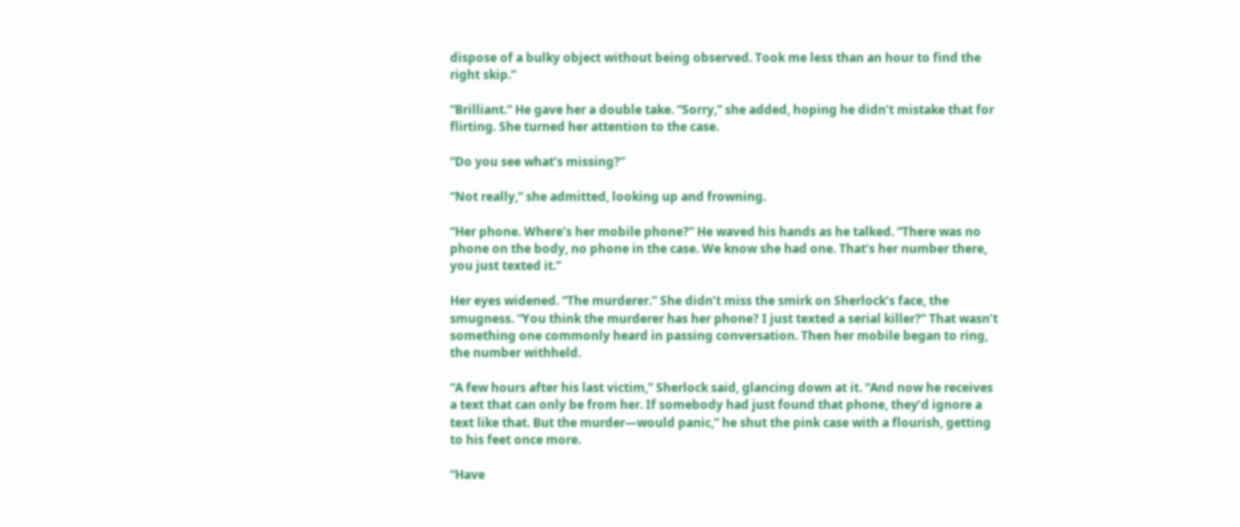dispose of a bulky object without being observed. Took me less than an hour to find the right skip.”

“Brilliant.” He gave her a double take. “Sorry,” she added, hoping he didn’t mistake that for flirting. She turned her attention to the case.

“Do you see what’s missing?”

“Not really,” she admitted, looking up and frowning.

“Her phone. Where’s her mobile phone?” He waved his hands as he talked. “There was no phone on the body, no phone in the case. We know she had one. That’s her number there, you just texted it.”

Her eyes widened. “The murderer.” She didn’t miss the smirk on Sherlock’s face, the smugness. “You think the murderer has her phone? I just texted a serial killer?” That wasn’t something one commonly heard in passing conversation. Then her mobile began to ring, the number withheld.

“A few hours after his last victim,” Sherlock said, glancing down at it. “And now he receives a text that can only be from her. If somebody had just found that phone, they’d ignore a text like that. But the murder—would panic,” he shut the pink case with a flourish, getting to his feet once more.

“Have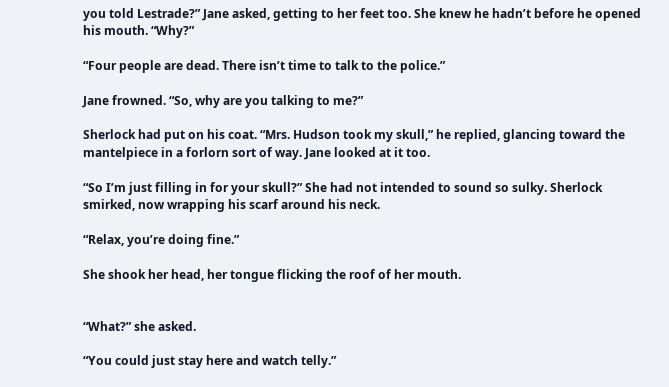you told Lestrade?” Jane asked, getting to her feet too. She knew he hadn’t before he opened his mouth. “Why?”

“Four people are dead. There isn’t time to talk to the police.”

Jane frowned. “So, why are you talking to me?”

Sherlock had put on his coat. “Mrs. Hudson took my skull,” he replied, glancing toward the mantelpiece in a forlorn sort of way. Jane looked at it too.

“So I’m just filling in for your skull?” She had not intended to sound so sulky. Sherlock smirked, now wrapping his scarf around his neck.

“Relax, you’re doing fine.”

She shook her head, her tongue flicking the roof of her mouth.


“What?” she asked.

“You could just stay here and watch telly.”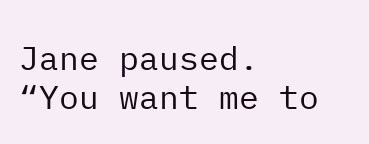Jane paused. “You want me to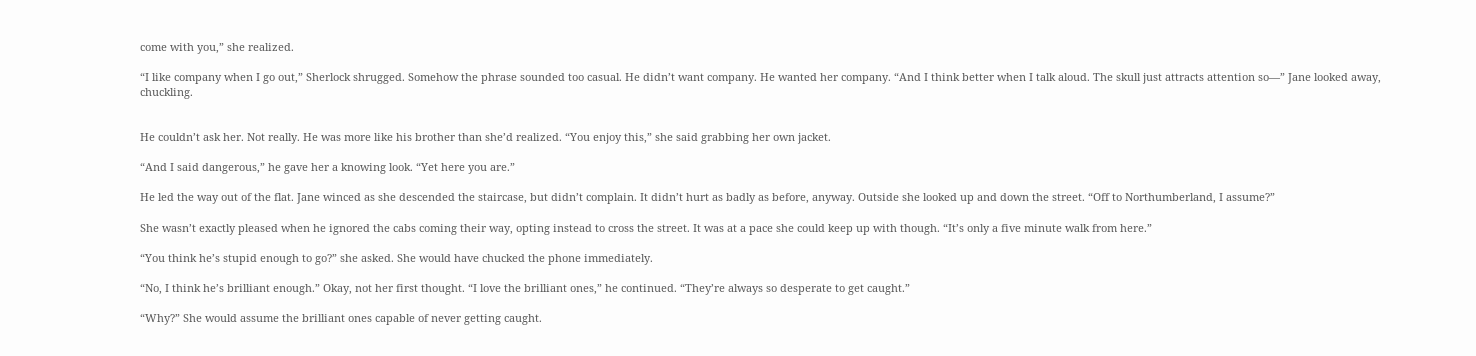come with you,” she realized.

“I like company when I go out,” Sherlock shrugged. Somehow the phrase sounded too casual. He didn’t want company. He wanted her company. “And I think better when I talk aloud. The skull just attracts attention so—” Jane looked away, chuckling.


He couldn’t ask her. Not really. He was more like his brother than she’d realized. “You enjoy this,” she said grabbing her own jacket.

“And I said dangerous,” he gave her a knowing look. “Yet here you are.”

He led the way out of the flat. Jane winced as she descended the staircase, but didn’t complain. It didn’t hurt as badly as before, anyway. Outside she looked up and down the street. “Off to Northumberland, I assume?”

She wasn’t exactly pleased when he ignored the cabs coming their way, opting instead to cross the street. It was at a pace she could keep up with though. “It’s only a five minute walk from here.”

“You think he’s stupid enough to go?” she asked. She would have chucked the phone immediately.

“No, I think he’s brilliant enough.” Okay, not her first thought. “I love the brilliant ones,” he continued. “They’re always so desperate to get caught.”

“Why?” She would assume the brilliant ones capable of never getting caught.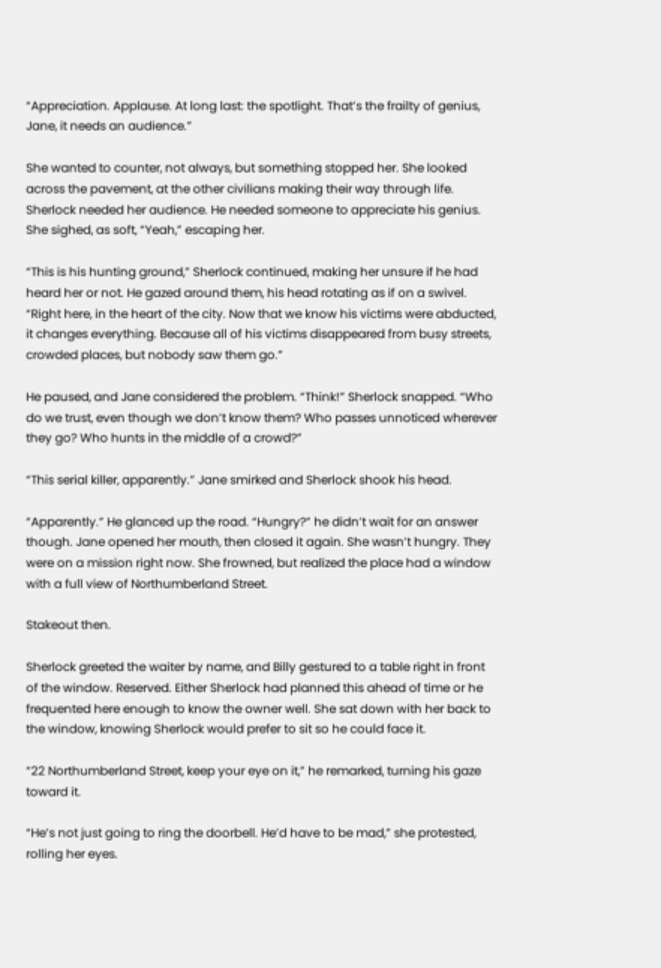“Appreciation. Applause. At long last: the spotlight. That’s the frailty of genius, Jane, it needs an audience.”

She wanted to counter, not always, but something stopped her. She looked across the pavement, at the other civilians making their way through life. Sherlock needed her audience. He needed someone to appreciate his genius. She sighed, as soft, “Yeah,” escaping her.

“This is his hunting ground,” Sherlock continued, making her unsure if he had heard her or not. He gazed around them, his head rotating as if on a swivel. “Right here, in the heart of the city. Now that we know his victims were abducted, it changes everything. Because all of his victims disappeared from busy streets, crowded places, but nobody saw them go.”

He paused, and Jane considered the problem. “Think!” Sherlock snapped. “Who do we trust, even though we don’t know them? Who passes unnoticed wherever they go? Who hunts in the middle of a crowd?”

“This serial killer, apparently.” Jane smirked and Sherlock shook his head.

“Apparently.” He glanced up the road. “Hungry?” he didn’t wait for an answer though. Jane opened her mouth, then closed it again. She wasn’t hungry. They were on a mission right now. She frowned, but realized the place had a window with a full view of Northumberland Street.

Stakeout then.

Sherlock greeted the waiter by name, and Billy gestured to a table right in front of the window. Reserved. Either Sherlock had planned this ahead of time or he frequented here enough to know the owner well. She sat down with her back to the window, knowing Sherlock would prefer to sit so he could face it.

“22 Northumberland Street, keep your eye on it,” he remarked, turning his gaze toward it.

“He’s not just going to ring the doorbell. He’d have to be mad,” she protested, rolling her eyes.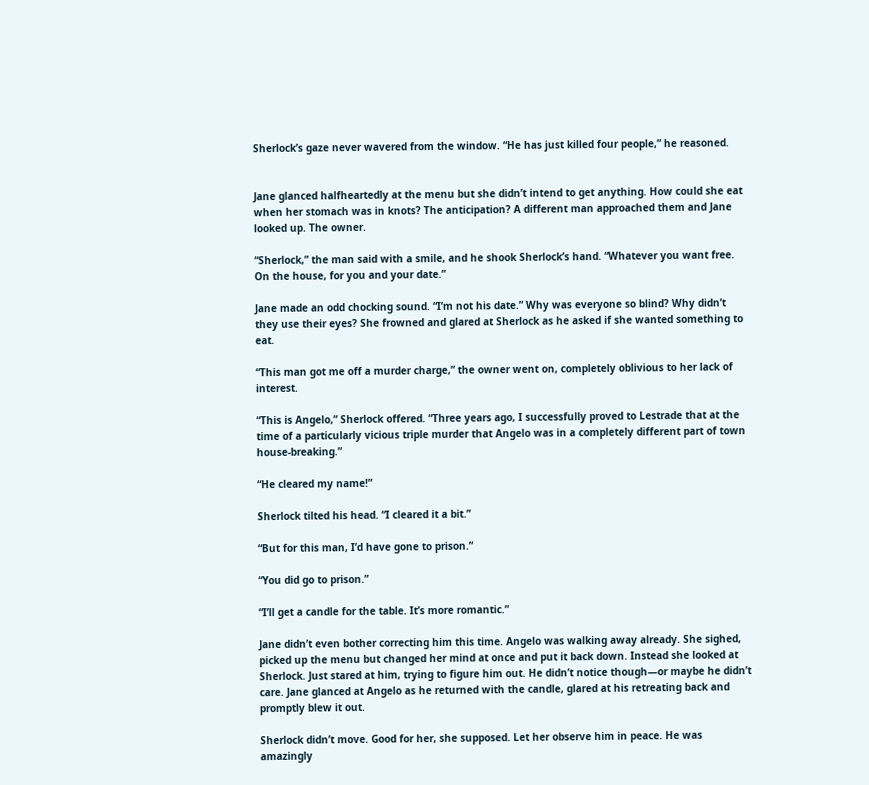Sherlock’s gaze never wavered from the window. “He has just killed four people,” he reasoned.


Jane glanced halfheartedly at the menu but she didn’t intend to get anything. How could she eat when her stomach was in knots? The anticipation? A different man approached them and Jane looked up. The owner.

“Sherlock,” the man said with a smile, and he shook Sherlock’s hand. “Whatever you want free. On the house, for you and your date.”

Jane made an odd chocking sound. “I’m not his date.” Why was everyone so blind? Why didn’t they use their eyes? She frowned and glared at Sherlock as he asked if she wanted something to eat.

“This man got me off a murder charge,” the owner went on, completely oblivious to her lack of interest.

“This is Angelo,” Sherlock offered. “Three years ago, I successfully proved to Lestrade that at the time of a particularly vicious triple murder that Angelo was in a completely different part of town house-breaking.”

“He cleared my name!”

Sherlock tilted his head. “I cleared it a bit.”

“But for this man, I’d have gone to prison.”

“You did go to prison.”

“I’ll get a candle for the table. It’s more romantic.”

Jane didn’t even bother correcting him this time. Angelo was walking away already. She sighed, picked up the menu but changed her mind at once and put it back down. Instead she looked at Sherlock. Just stared at him, trying to figure him out. He didn’t notice though—or maybe he didn’t care. Jane glanced at Angelo as he returned with the candle, glared at his retreating back and promptly blew it out.

Sherlock didn’t move. Good for her, she supposed. Let her observe him in peace. He was amazingly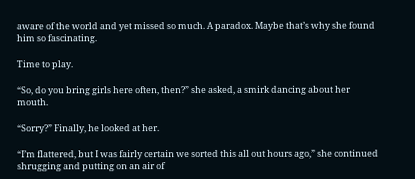aware of the world and yet missed so much. A paradox. Maybe that’s why she found him so fascinating.

Time to play.

“So, do you bring girls here often, then?” she asked, a smirk dancing about her mouth.

“Sorry?” Finally, he looked at her.

“I’m flattered, but I was fairly certain we sorted this all out hours ago,” she continued shrugging and putting on an air of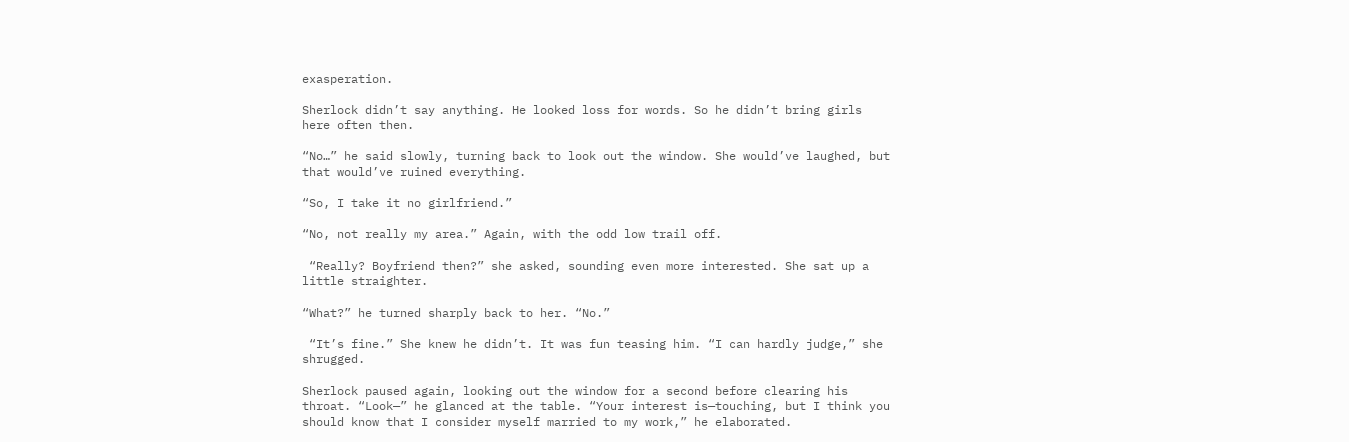exasperation.

Sherlock didn’t say anything. He looked loss for words. So he didn’t bring girls here often then.

“No…” he said slowly, turning back to look out the window. She would’ve laughed, but that would’ve ruined everything.

“So, I take it no girlfriend.”

“No, not really my area.” Again, with the odd low trail off.

 “Really? Boyfriend then?” she asked, sounding even more interested. She sat up a little straighter.

“What?” he turned sharply back to her. “No.”

 “It’s fine.” She knew he didn’t. It was fun teasing him. “I can hardly judge,” she shrugged.

Sherlock paused again, looking out the window for a second before clearing his throat. “Look—” he glanced at the table. “Your interest is—touching, but I think you should know that I consider myself married to my work,” he elaborated.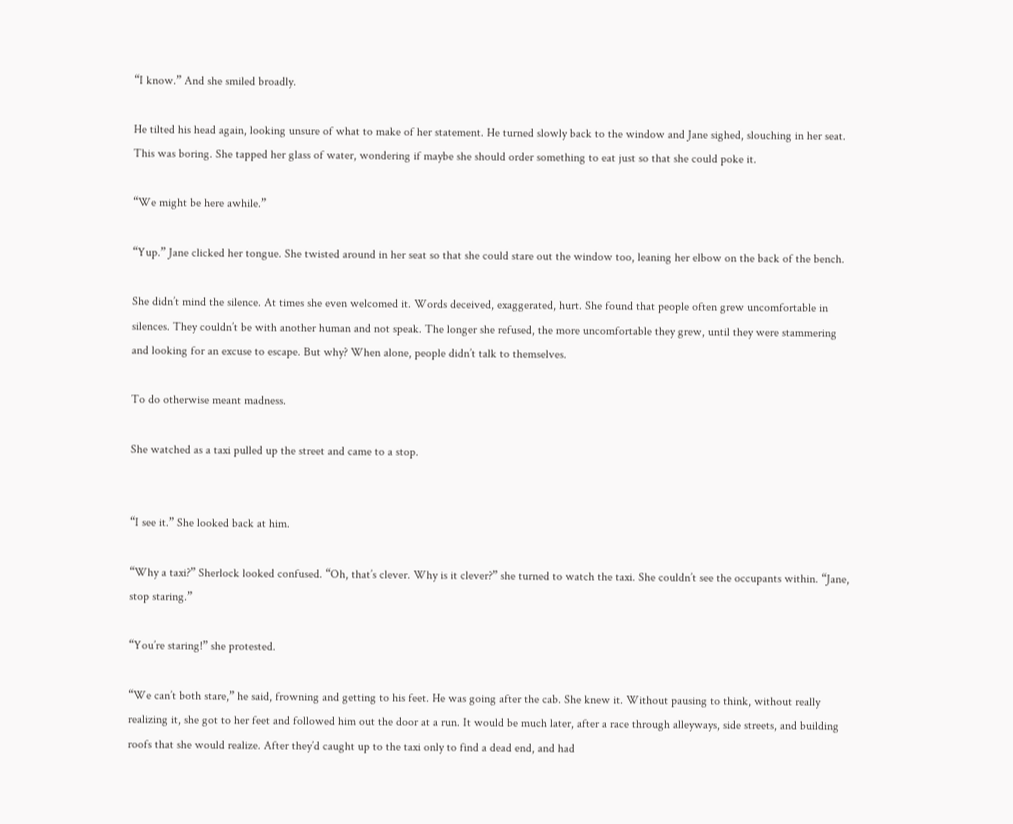“I know.” And she smiled broadly.

He tilted his head again, looking unsure of what to make of her statement. He turned slowly back to the window and Jane sighed, slouching in her seat. This was boring. She tapped her glass of water, wondering if maybe she should order something to eat just so that she could poke it.

“We might be here awhile.”

“Yup.” Jane clicked her tongue. She twisted around in her seat so that she could stare out the window too, leaning her elbow on the back of the bench.

She didn’t mind the silence. At times she even welcomed it. Words deceived, exaggerated, hurt. She found that people often grew uncomfortable in silences. They couldn’t be with another human and not speak. The longer she refused, the more uncomfortable they grew, until they were stammering and looking for an excuse to escape. But why? When alone, people didn’t talk to themselves.

To do otherwise meant madness.

She watched as a taxi pulled up the street and came to a stop.


“I see it.” She looked back at him.

“Why a taxi?” Sherlock looked confused. “Oh, that’s clever. Why is it clever?” she turned to watch the taxi. She couldn’t see the occupants within. “Jane, stop staring.”

“You’re staring!” she protested.

“We can’t both stare,” he said, frowning and getting to his feet. He was going after the cab. She knew it. Without pausing to think, without really realizing it, she got to her feet and followed him out the door at a run. It would be much later, after a race through alleyways, side streets, and building roofs that she would realize. After they’d caught up to the taxi only to find a dead end, and had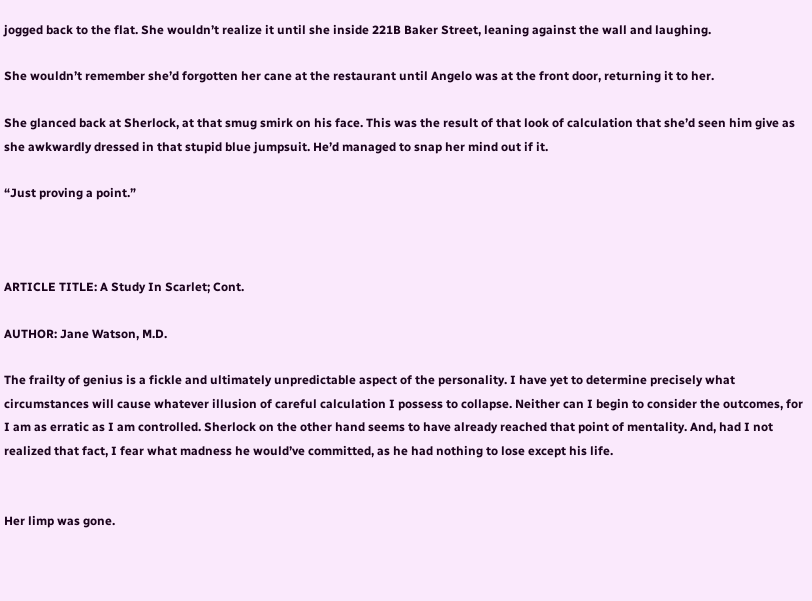jogged back to the flat. She wouldn’t realize it until she inside 221B Baker Street, leaning against the wall and laughing.

She wouldn’t remember she’d forgotten her cane at the restaurant until Angelo was at the front door, returning it to her.

She glanced back at Sherlock, at that smug smirk on his face. This was the result of that look of calculation that she’d seen him give as she awkwardly dressed in that stupid blue jumpsuit. He’d managed to snap her mind out if it.

“Just proving a point.”



ARTICLE TITLE: A Study In Scarlet; Cont.

AUTHOR: Jane Watson, M.D.

The frailty of genius is a fickle and ultimately unpredictable aspect of the personality. I have yet to determine precisely what circumstances will cause whatever illusion of careful calculation I possess to collapse. Neither can I begin to consider the outcomes, for I am as erratic as I am controlled. Sherlock on the other hand seems to have already reached that point of mentality. And, had I not realized that fact, I fear what madness he would’ve committed, as he had nothing to lose except his life.


Her limp was gone.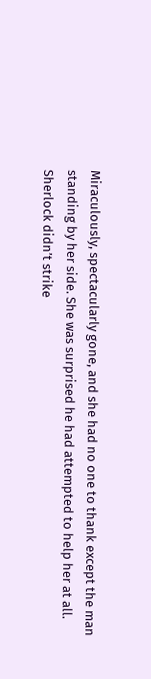Miraculously, spectacularly gone, and she had no one to thank except the man standing by her side. She was surprised he had attempted to help her at all. Sherlock didn’t strike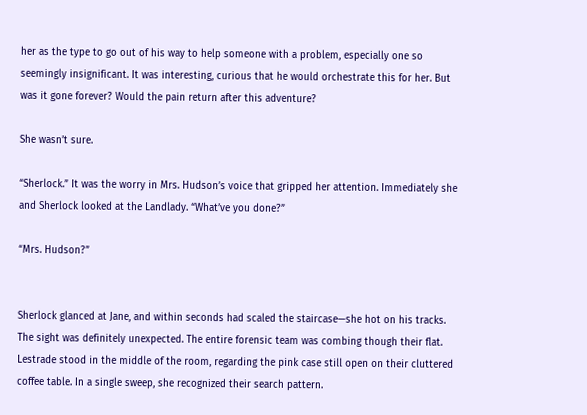her as the type to go out of his way to help someone with a problem, especially one so seemingly insignificant. It was interesting, curious that he would orchestrate this for her. But was it gone forever? Would the pain return after this adventure?

She wasn’t sure.

“Sherlock.” It was the worry in Mrs. Hudson’s voice that gripped her attention. Immediately she and Sherlock looked at the Landlady. “What’ve you done?”

“Mrs. Hudson?”


Sherlock glanced at Jane, and within seconds had scaled the staircase—she hot on his tracks. The sight was definitely unexpected. The entire forensic team was combing though their flat. Lestrade stood in the middle of the room, regarding the pink case still open on their cluttered coffee table. In a single sweep, she recognized their search pattern.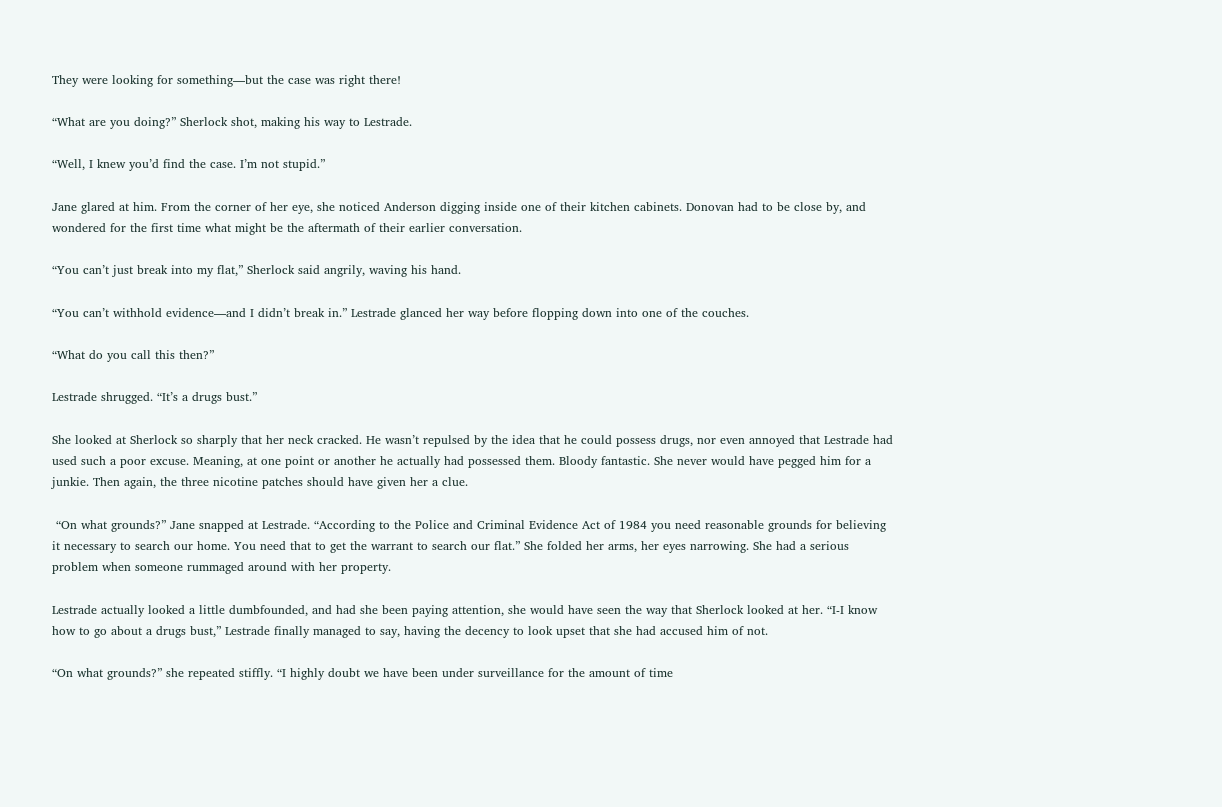They were looking for something—but the case was right there!

“What are you doing?” Sherlock shot, making his way to Lestrade.

“Well, I knew you’d find the case. I’m not stupid.”

Jane glared at him. From the corner of her eye, she noticed Anderson digging inside one of their kitchen cabinets. Donovan had to be close by, and wondered for the first time what might be the aftermath of their earlier conversation.

“You can’t just break into my flat,” Sherlock said angrily, waving his hand.

“You can’t withhold evidence—and I didn’t break in.” Lestrade glanced her way before flopping down into one of the couches.

“What do you call this then?”

Lestrade shrugged. “It’s a drugs bust.”

She looked at Sherlock so sharply that her neck cracked. He wasn’t repulsed by the idea that he could possess drugs, nor even annoyed that Lestrade had used such a poor excuse. Meaning, at one point or another he actually had possessed them. Bloody fantastic. She never would have pegged him for a junkie. Then again, the three nicotine patches should have given her a clue.

 “On what grounds?” Jane snapped at Lestrade. “According to the Police and Criminal Evidence Act of 1984 you need reasonable grounds for believing it necessary to search our home. You need that to get the warrant to search our flat.” She folded her arms, her eyes narrowing. She had a serious problem when someone rummaged around with her property.

Lestrade actually looked a little dumbfounded, and had she been paying attention, she would have seen the way that Sherlock looked at her. “I-I know how to go about a drugs bust,” Lestrade finally managed to say, having the decency to look upset that she had accused him of not.

“On what grounds?” she repeated stiffly. “I highly doubt we have been under surveillance for the amount of time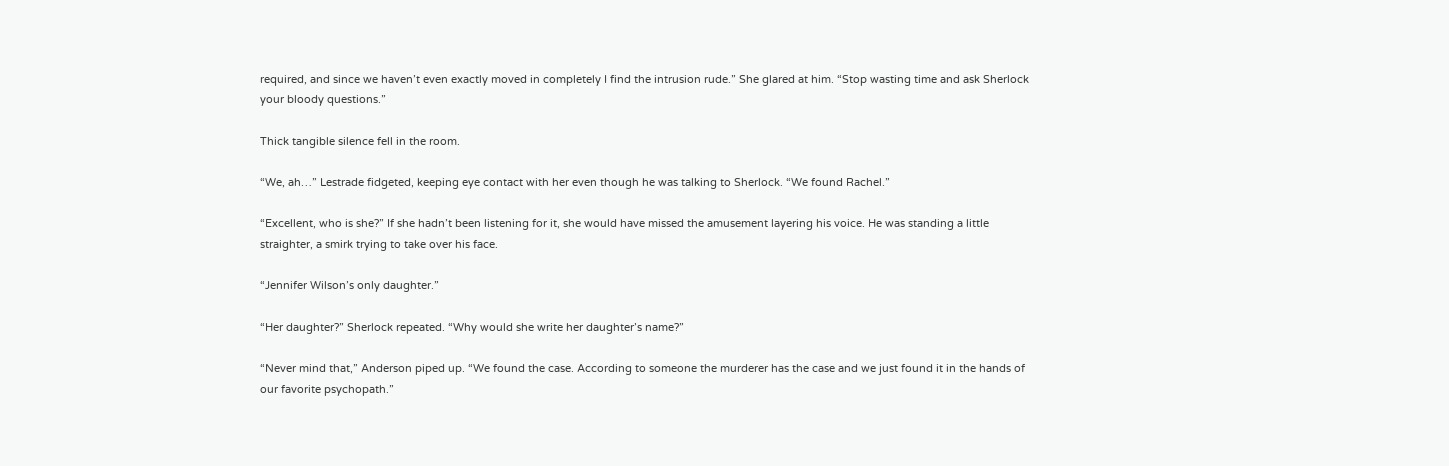required, and since we haven’t even exactly moved in completely I find the intrusion rude.” She glared at him. “Stop wasting time and ask Sherlock your bloody questions.”

Thick tangible silence fell in the room.

“We, ah…” Lestrade fidgeted, keeping eye contact with her even though he was talking to Sherlock. “We found Rachel.”

“Excellent, who is she?” If she hadn’t been listening for it, she would have missed the amusement layering his voice. He was standing a little straighter, a smirk trying to take over his face.

“Jennifer Wilson’s only daughter.”

“Her daughter?” Sherlock repeated. “Why would she write her daughter’s name?”

“Never mind that,” Anderson piped up. “We found the case. According to someone the murderer has the case and we just found it in the hands of our favorite psychopath.”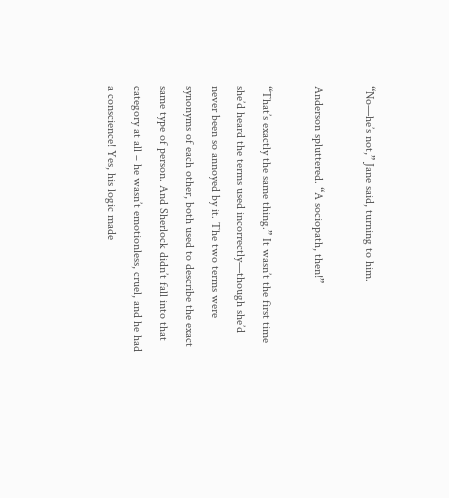“No—he’s not,” Jane said, turning to him.

Anderson spluttered. “A sociopath, then!”

“That’s exactly the same thing.” It wasn’t the first time she’d heard the terms used incorrectly—though she’d never been so annoyed by it. The two terms were synonyms of each other, both used to describe the exact same type of person. And Sherlock didn’t fall into that category at all – he wasn’t emotionless, cruel, and he had a conscience! Yes, his logic made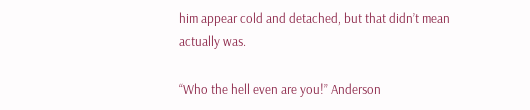him appear cold and detached, but that didn’t mean actually was.

“Who the hell even are you!” Anderson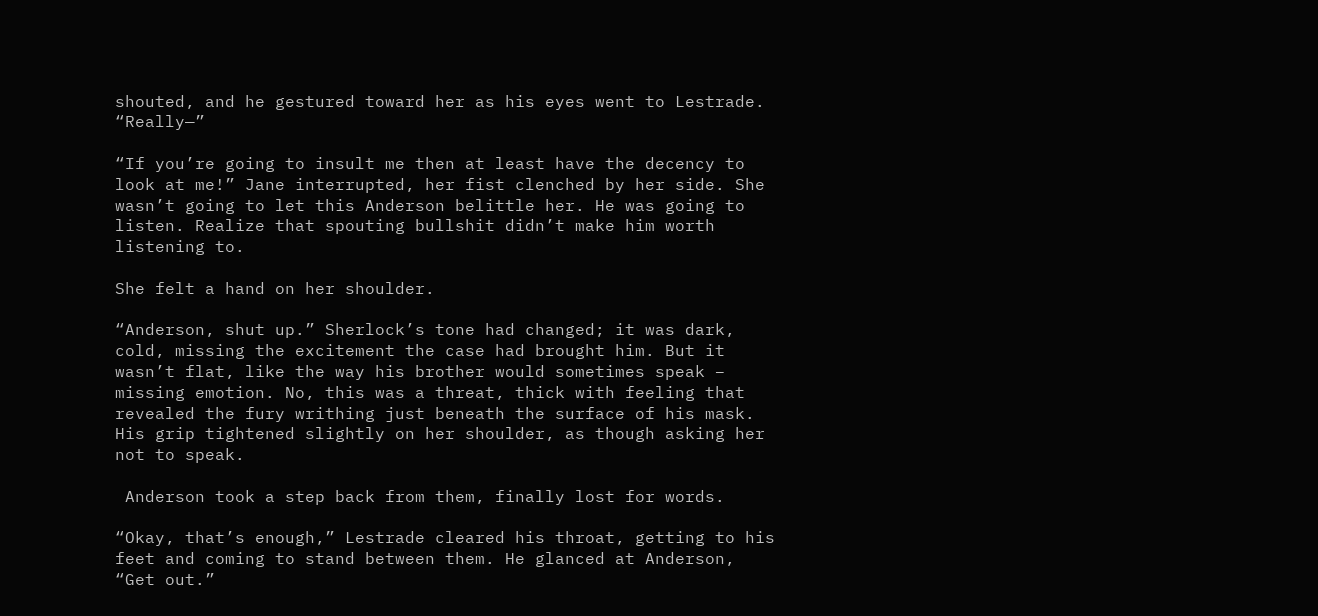shouted, and he gestured toward her as his eyes went to Lestrade. “Really—”

“If you’re going to insult me then at least have the decency to look at me!” Jane interrupted, her fist clenched by her side. She wasn’t going to let this Anderson belittle her. He was going to listen. Realize that spouting bullshit didn’t make him worth listening to.

She felt a hand on her shoulder.

“Anderson, shut up.” Sherlock’s tone had changed; it was dark, cold, missing the excitement the case had brought him. But it wasn’t flat, like the way his brother would sometimes speak – missing emotion. No, this was a threat, thick with feeling that revealed the fury writhing just beneath the surface of his mask. His grip tightened slightly on her shoulder, as though asking her not to speak.

 Anderson took a step back from them, finally lost for words.

“Okay, that’s enough,” Lestrade cleared his throat, getting to his feet and coming to stand between them. He glanced at Anderson, “Get out.”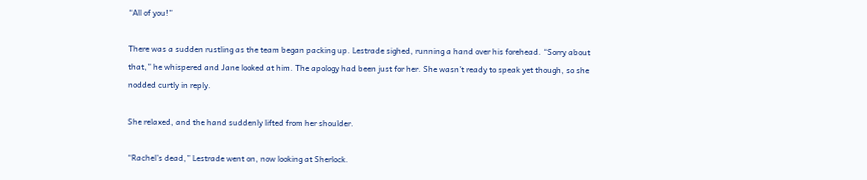“All of you!”

There was a sudden rustling as the team began packing up. Lestrade sighed, running a hand over his forehead. “Sorry about that,” he whispered and Jane looked at him. The apology had been just for her. She wasn’t ready to speak yet though, so she nodded curtly in reply.

She relaxed, and the hand suddenly lifted from her shoulder.

“Rachel’s dead,” Lestrade went on, now looking at Sherlock.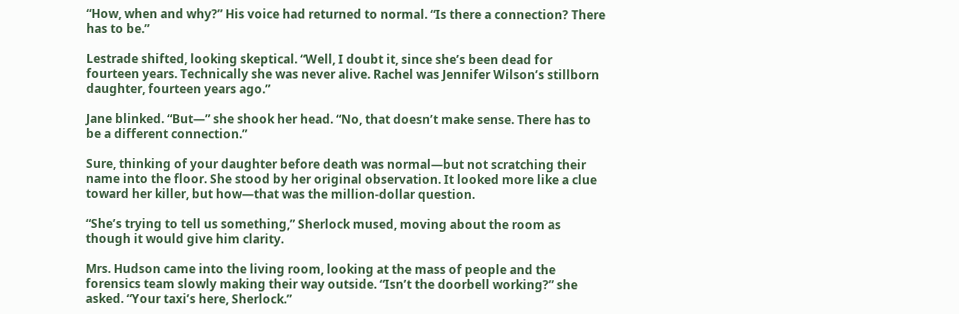“How, when and why?” His voice had returned to normal. “Is there a connection? There has to be.”

Lestrade shifted, looking skeptical. “Well, I doubt it, since she’s been dead for fourteen years. Technically she was never alive. Rachel was Jennifer Wilson’s stillborn daughter, fourteen years ago.”

Jane blinked. “But—” she shook her head. “No, that doesn’t make sense. There has to be a different connection.”

Sure, thinking of your daughter before death was normal—but not scratching their name into the floor. She stood by her original observation. It looked more like a clue toward her killer, but how—that was the million-dollar question.

“She’s trying to tell us something,” Sherlock mused, moving about the room as though it would give him clarity.

Mrs. Hudson came into the living room, looking at the mass of people and the forensics team slowly making their way outside. “Isn’t the doorbell working?” she asked. “Your taxi’s here, Sherlock.”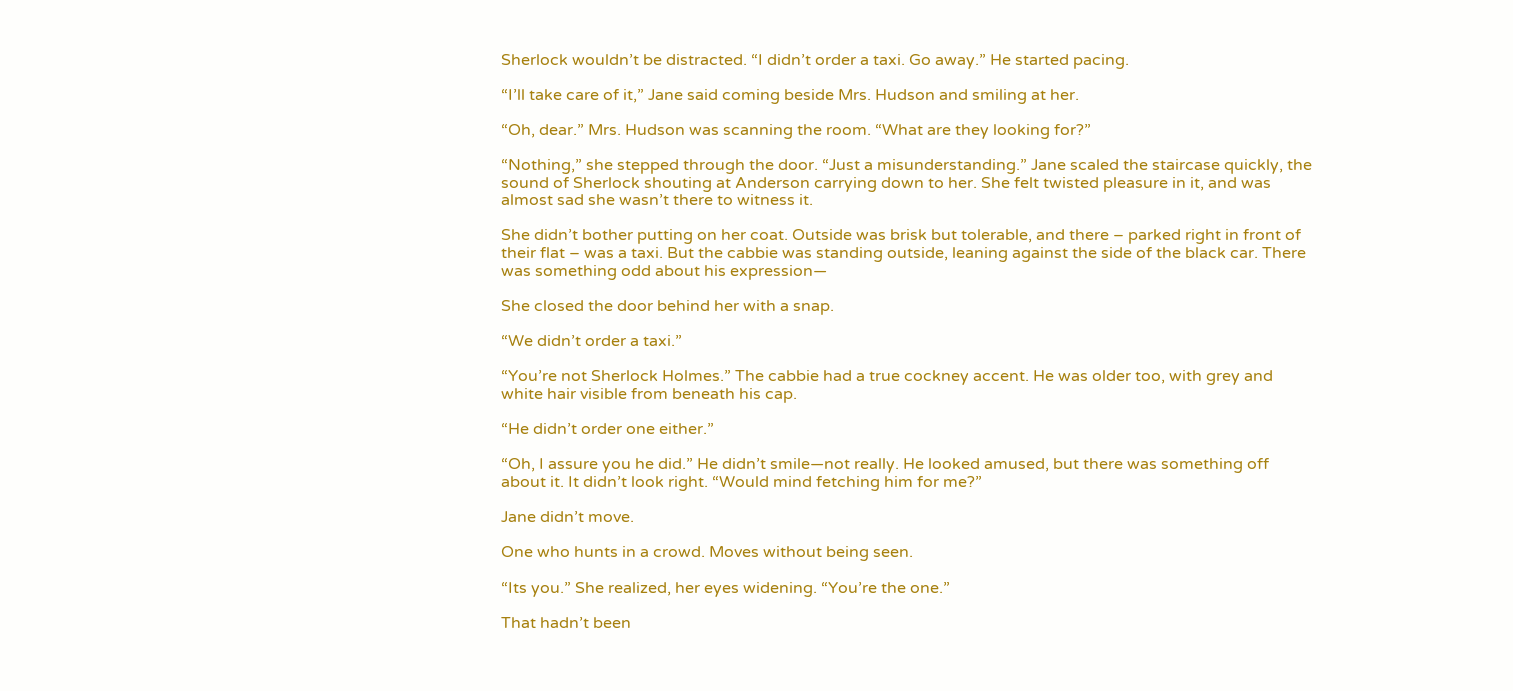Sherlock wouldn’t be distracted. “I didn’t order a taxi. Go away.” He started pacing.

“I’ll take care of it,” Jane said coming beside Mrs. Hudson and smiling at her.

“Oh, dear.” Mrs. Hudson was scanning the room. “What are they looking for?”

“Nothing,” she stepped through the door. “Just a misunderstanding.” Jane scaled the staircase quickly, the sound of Sherlock shouting at Anderson carrying down to her. She felt twisted pleasure in it, and was almost sad she wasn’t there to witness it.

She didn’t bother putting on her coat. Outside was brisk but tolerable, and there – parked right in front of their flat – was a taxi. But the cabbie was standing outside, leaning against the side of the black car. There was something odd about his expression—

She closed the door behind her with a snap.

“We didn’t order a taxi.”

“You’re not Sherlock Holmes.” The cabbie had a true cockney accent. He was older too, with grey and white hair visible from beneath his cap.

“He didn’t order one either.”

“Oh, I assure you he did.” He didn’t smile—not really. He looked amused, but there was something off about it. It didn’t look right. “Would mind fetching him for me?”

Jane didn’t move.

One who hunts in a crowd. Moves without being seen.

“Its you.” She realized, her eyes widening. “You’re the one.”

That hadn’t been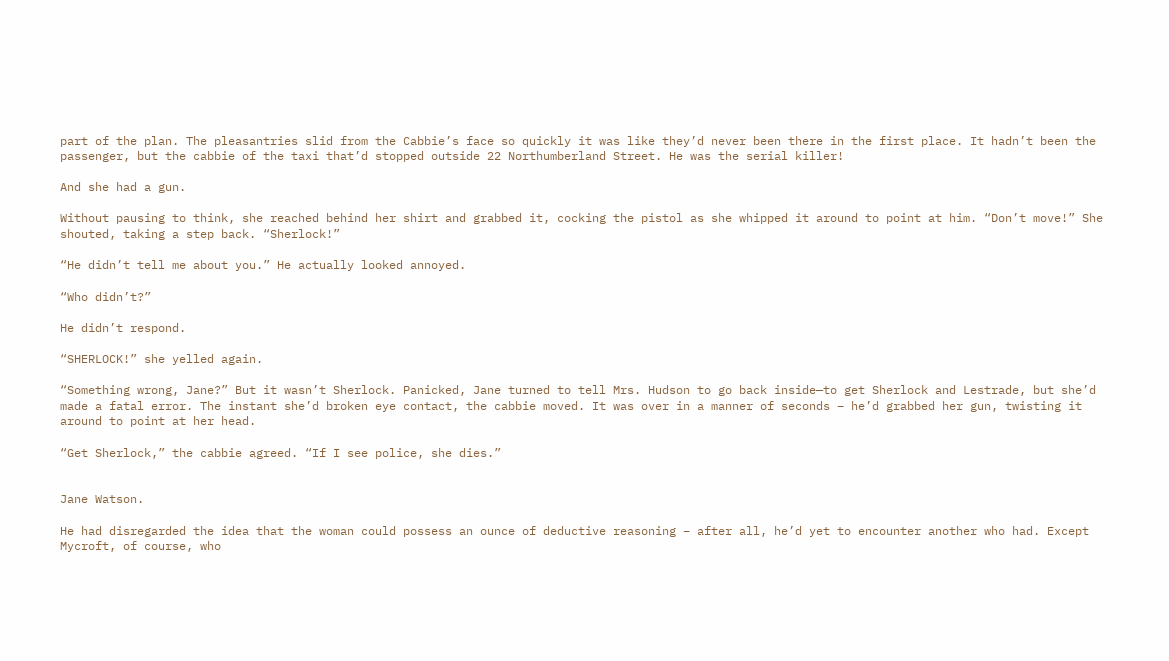part of the plan. The pleasantries slid from the Cabbie’s face so quickly it was like they’d never been there in the first place. It hadn’t been the passenger, but the cabbie of the taxi that’d stopped outside 22 Northumberland Street. He was the serial killer!

And she had a gun.

Without pausing to think, she reached behind her shirt and grabbed it, cocking the pistol as she whipped it around to point at him. “Don’t move!” She shouted, taking a step back. “Sherlock!”

“He didn’t tell me about you.” He actually looked annoyed.

“Who didn’t?”

He didn’t respond.

“SHERLOCK!” she yelled again.

“Something wrong, Jane?” But it wasn’t Sherlock. Panicked, Jane turned to tell Mrs. Hudson to go back inside—to get Sherlock and Lestrade, but she’d made a fatal error. The instant she’d broken eye contact, the cabbie moved. It was over in a manner of seconds – he’d grabbed her gun, twisting it around to point at her head.

“Get Sherlock,” the cabbie agreed. “If I see police, she dies.”


Jane Watson.

He had disregarded the idea that the woman could possess an ounce of deductive reasoning – after all, he’d yet to encounter another who had. Except Mycroft, of course, who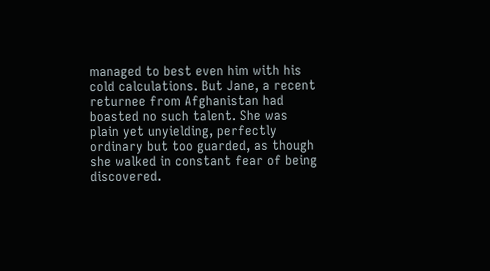managed to best even him with his cold calculations. But Jane, a recent returnee from Afghanistan had boasted no such talent. She was plain yet unyielding, perfectly ordinary but too guarded, as though she walked in constant fear of being discovered.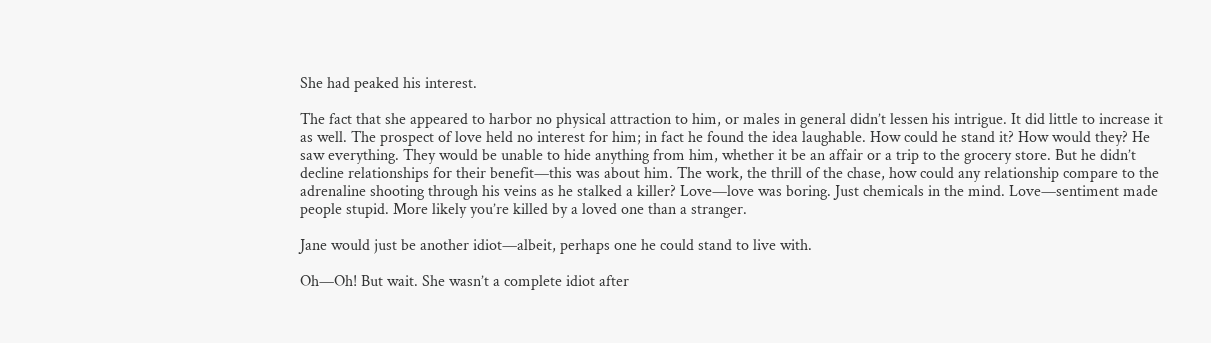She had peaked his interest.

The fact that she appeared to harbor no physical attraction to him, or males in general didn’t lessen his intrigue. It did little to increase it as well. The prospect of love held no interest for him; in fact he found the idea laughable. How could he stand it? How would they? He saw everything. They would be unable to hide anything from him, whether it be an affair or a trip to the grocery store. But he didn’t decline relationships for their benefit—this was about him. The work, the thrill of the chase, how could any relationship compare to the adrenaline shooting through his veins as he stalked a killer? Love—love was boring. Just chemicals in the mind. Love—sentiment made people stupid. More likely you’re killed by a loved one than a stranger.

Jane would just be another idiot—albeit, perhaps one he could stand to live with.

Oh—Oh! But wait. She wasn’t a complete idiot after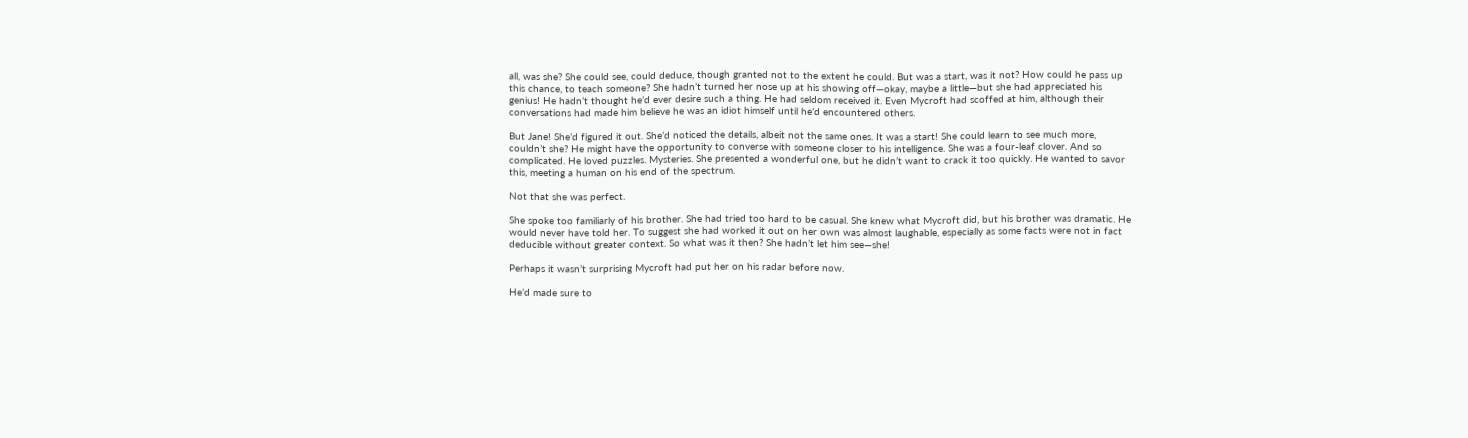all, was she? She could see, could deduce, though granted not to the extent he could. But was a start, was it not? How could he pass up this chance, to teach someone? She hadn’t turned her nose up at his showing off—okay, maybe a little—but she had appreciated his genius! He hadn’t thought he’d ever desire such a thing. He had seldom received it. Even Mycroft had scoffed at him, although their conversations had made him believe he was an idiot himself until he’d encountered others.

But Jane! She’d figured it out. She’d noticed the details, albeit not the same ones. It was a start! She could learn to see much more, couldn’t she? He might have the opportunity to converse with someone closer to his intelligence. She was a four-leaf clover. And so complicated. He loved puzzles. Mysteries. She presented a wonderful one, but he didn’t want to crack it too quickly. He wanted to savor this, meeting a human on his end of the spectrum.

Not that she was perfect.

She spoke too familiarly of his brother. She had tried too hard to be casual. She knew what Mycroft did, but his brother was dramatic. He would never have told her. To suggest she had worked it out on her own was almost laughable, especially as some facts were not in fact deducible without greater context. So what was it then? She hadn’t let him see—she!

Perhaps it wasn’t surprising Mycroft had put her on his radar before now.

He’d made sure to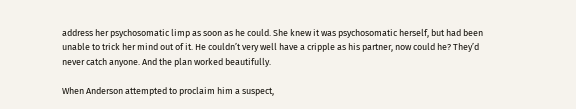address her psychosomatic limp as soon as he could. She knew it was psychosomatic herself, but had been unable to trick her mind out of it. He couldn’t very well have a cripple as his partner, now could he? They’d never catch anyone. And the plan worked beautifully.

When Anderson attempted to proclaim him a suspect,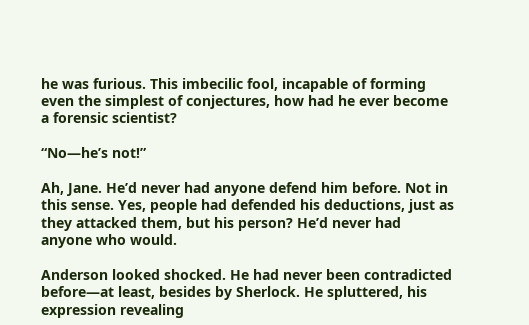he was furious. This imbecilic fool, incapable of forming even the simplest of conjectures, how had he ever become a forensic scientist?

“No—he’s not!”

Ah, Jane. He’d never had anyone defend him before. Not in this sense. Yes, people had defended his deductions, just as they attacked them, but his person? He’d never had anyone who would.

Anderson looked shocked. He had never been contradicted before—at least, besides by Sherlock. He spluttered, his expression revealing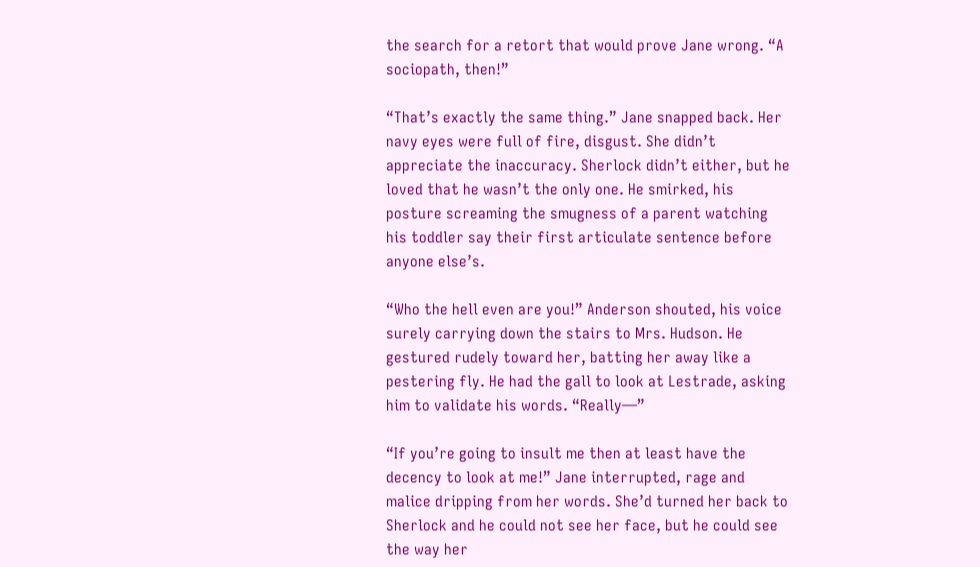the search for a retort that would prove Jane wrong. “A sociopath, then!”

“That’s exactly the same thing.” Jane snapped back. Her navy eyes were full of fire, disgust. She didn’t appreciate the inaccuracy. Sherlock didn’t either, but he loved that he wasn’t the only one. He smirked, his posture screaming the smugness of a parent watching his toddler say their first articulate sentence before anyone else’s.

“Who the hell even are you!” Anderson shouted, his voice surely carrying down the stairs to Mrs. Hudson. He gestured rudely toward her, batting her away like a pestering fly. He had the gall to look at Lestrade, asking him to validate his words. “Really—”

“If you’re going to insult me then at least have the decency to look at me!” Jane interrupted, rage and malice dripping from her words. She’d turned her back to Sherlock and he could not see her face, but he could see the way her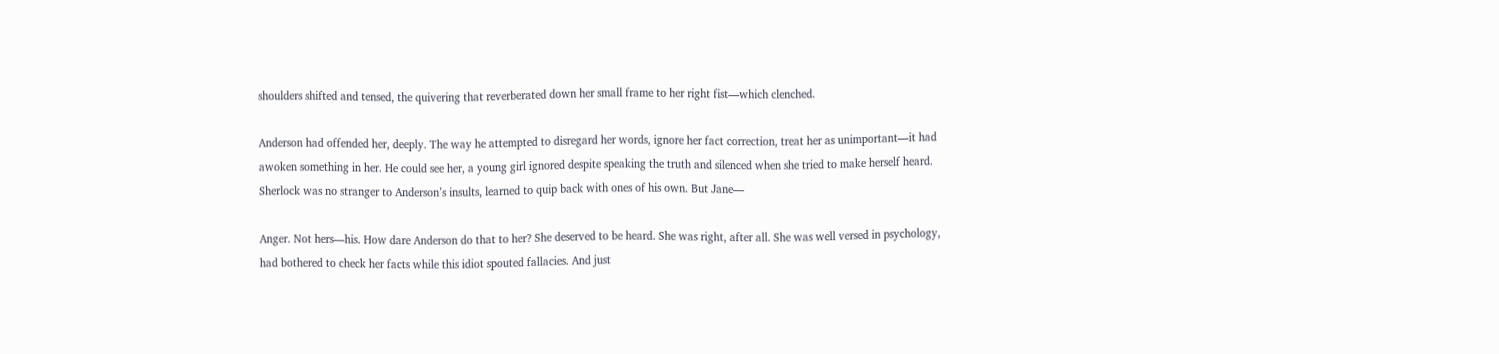shoulders shifted and tensed, the quivering that reverberated down her small frame to her right fist—which clenched.

Anderson had offended her, deeply. The way he attempted to disregard her words, ignore her fact correction, treat her as unimportant—it had awoken something in her. He could see her, a young girl ignored despite speaking the truth and silenced when she tried to make herself heard. Sherlock was no stranger to Anderson’s insults, learned to quip back with ones of his own. But Jane—

Anger. Not hers—his. How dare Anderson do that to her? She deserved to be heard. She was right, after all. She was well versed in psychology, had bothered to check her facts while this idiot spouted fallacies. And just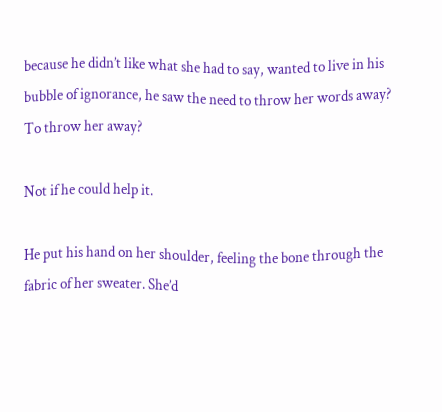because he didn’t like what she had to say, wanted to live in his bubble of ignorance, he saw the need to throw her words away? To throw her away?

Not if he could help it.

He put his hand on her shoulder, feeling the bone through the fabric of her sweater. She’d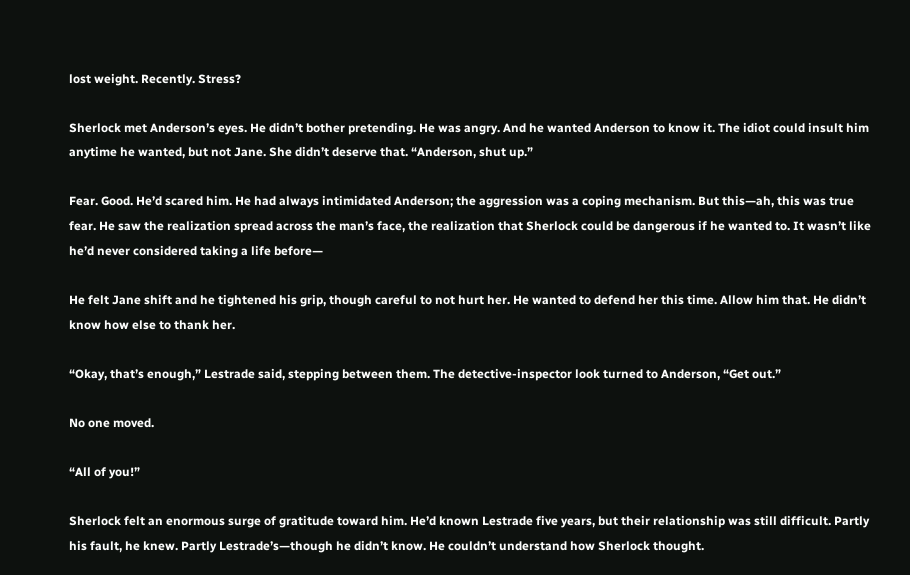lost weight. Recently. Stress?

Sherlock met Anderson’s eyes. He didn’t bother pretending. He was angry. And he wanted Anderson to know it. The idiot could insult him anytime he wanted, but not Jane. She didn’t deserve that. “Anderson, shut up.”

Fear. Good. He’d scared him. He had always intimidated Anderson; the aggression was a coping mechanism. But this—ah, this was true fear. He saw the realization spread across the man’s face, the realization that Sherlock could be dangerous if he wanted to. It wasn’t like he’d never considered taking a life before—

He felt Jane shift and he tightened his grip, though careful to not hurt her. He wanted to defend her this time. Allow him that. He didn’t know how else to thank her.

“Okay, that’s enough,” Lestrade said, stepping between them. The detective-inspector look turned to Anderson, “Get out.”

No one moved.

“All of you!”

Sherlock felt an enormous surge of gratitude toward him. He’d known Lestrade five years, but their relationship was still difficult. Partly his fault, he knew. Partly Lestrade’s—though he didn’t know. He couldn’t understand how Sherlock thought.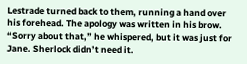Lestrade turned back to them, running a hand over his forehead. The apology was written in his brow. “Sorry about that,” he whispered, but it was just for Jane. Sherlock didn’t need it.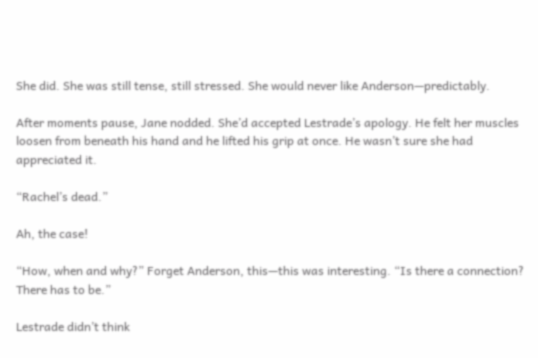She did. She was still tense, still stressed. She would never like Anderson—predictably.

After moments pause, Jane nodded. She’d accepted Lestrade’s apology. He felt her muscles loosen from beneath his hand and he lifted his grip at once. He wasn’t sure she had appreciated it.

“Rachel’s dead.”

Ah, the case!

“How, when and why?” Forget Anderson, this—this was interesting. “Is there a connection? There has to be.”

Lestrade didn’t think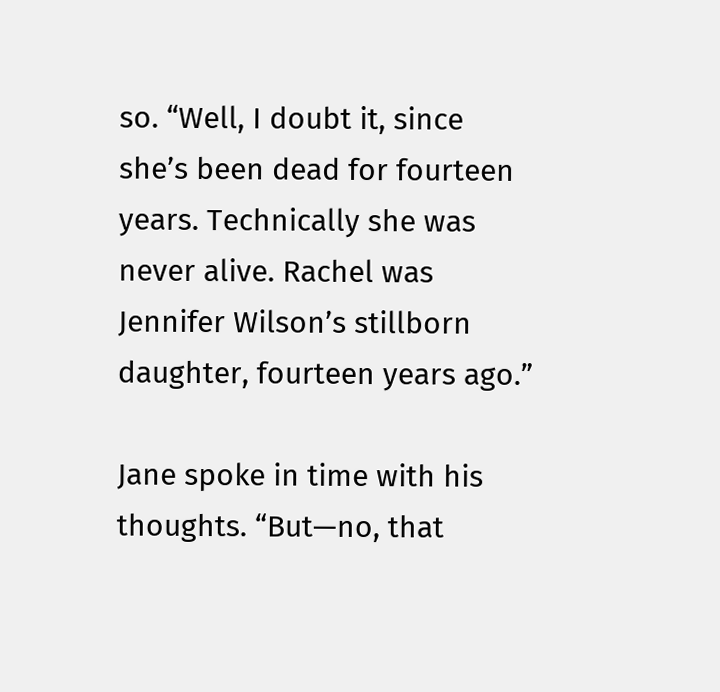so. “Well, I doubt it, since she’s been dead for fourteen years. Technically she was never alive. Rachel was Jennifer Wilson’s stillborn daughter, fourteen years ago.”

Jane spoke in time with his thoughts. “But—no, that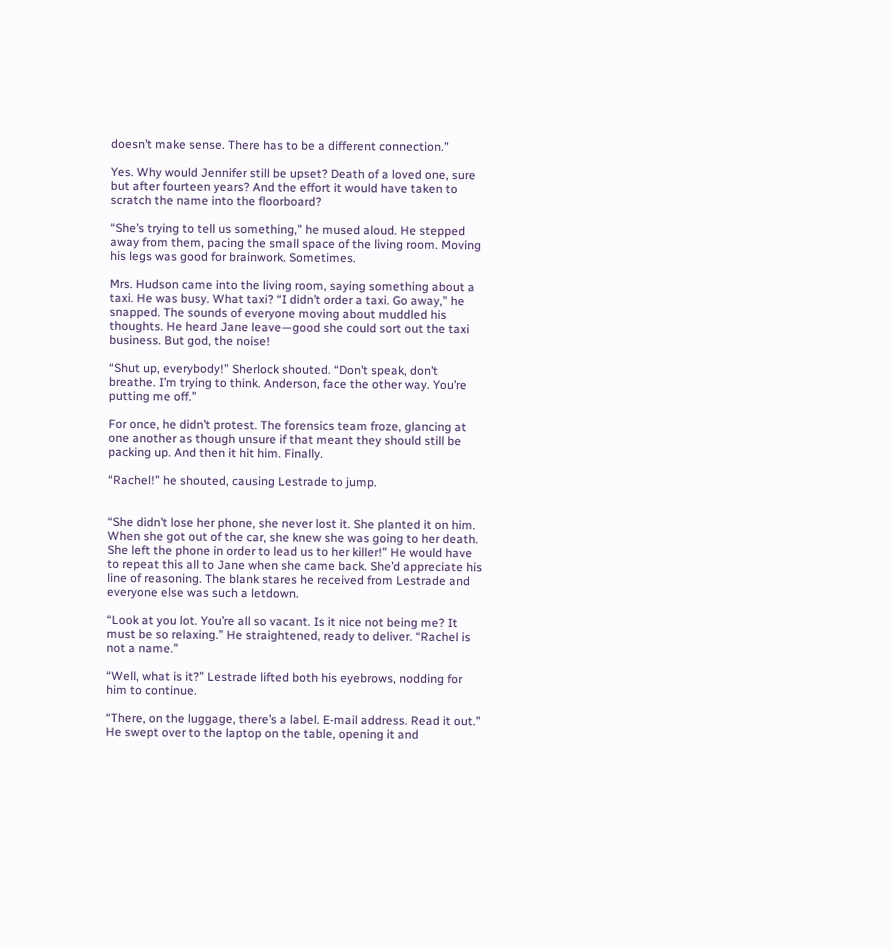doesn’t make sense. There has to be a different connection.”

Yes. Why would Jennifer still be upset? Death of a loved one, sure but after fourteen years? And the effort it would have taken to scratch the name into the floorboard?

“She’s trying to tell us something,” he mused aloud. He stepped away from them, pacing the small space of the living room. Moving his legs was good for brainwork. Sometimes.

Mrs. Hudson came into the living room, saying something about a taxi. He was busy. What taxi? “I didn’t order a taxi. Go away,” he snapped. The sounds of everyone moving about muddled his thoughts. He heard Jane leave—good she could sort out the taxi business. But god, the noise!

“Shut up, everybody!” Sherlock shouted. “Don’t speak, don’t breathe. I’m trying to think. Anderson, face the other way. You’re putting me off.”

For once, he didn’t protest. The forensics team froze, glancing at one another as though unsure if that meant they should still be packing up. And then it hit him. Finally.

“Rachel!” he shouted, causing Lestrade to jump.


“She didn’t lose her phone, she never lost it. She planted it on him. When she got out of the car, she knew she was going to her death. She left the phone in order to lead us to her killer!” He would have to repeat this all to Jane when she came back. She’d appreciate his line of reasoning. The blank stares he received from Lestrade and everyone else was such a letdown.

“Look at you lot. You’re all so vacant. Is it nice not being me? It must be so relaxing.” He straightened, ready to deliver. “Rachel is not a name.”

“Well, what is it?” Lestrade lifted both his eyebrows, nodding for him to continue.

“There, on the luggage, there’s a label. E-mail address. Read it out.” He swept over to the laptop on the table, opening it and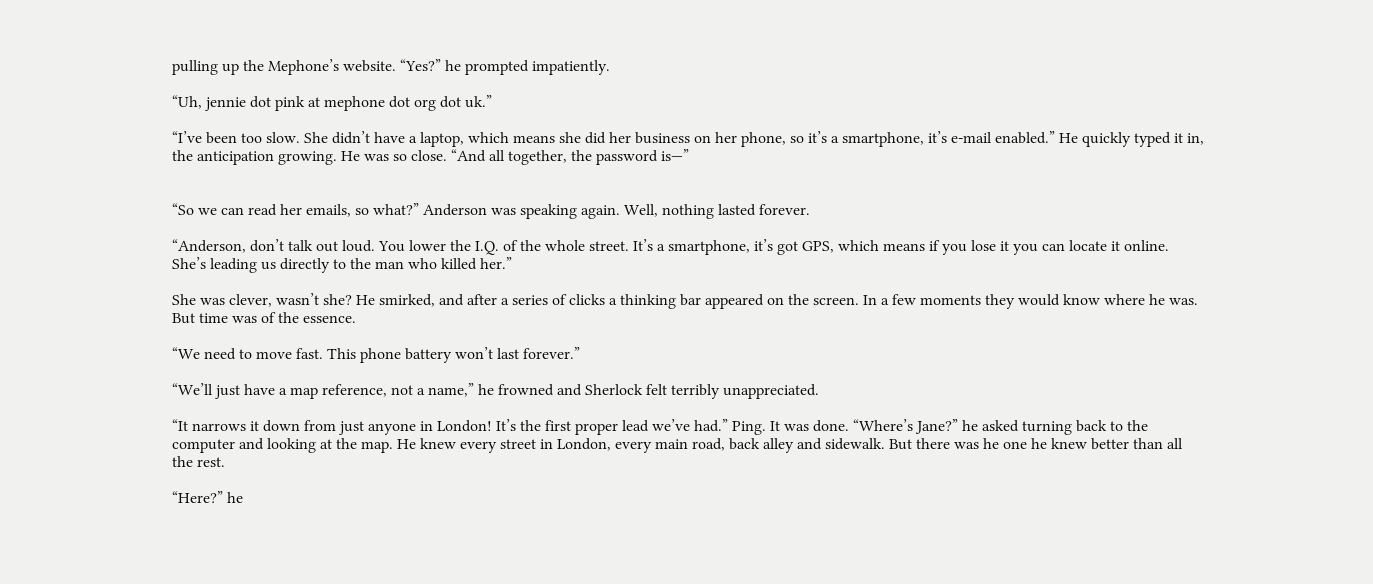pulling up the Mephone’s website. “Yes?” he prompted impatiently.

“Uh, jennie dot pink at mephone dot org dot uk.”

“I’ve been too slow. She didn’t have a laptop, which means she did her business on her phone, so it’s a smartphone, it’s e-mail enabled.” He quickly typed it in, the anticipation growing. He was so close. “And all together, the password is—”


“So we can read her emails, so what?” Anderson was speaking again. Well, nothing lasted forever.

“Anderson, don’t talk out loud. You lower the I.Q. of the whole street. It’s a smartphone, it’s got GPS, which means if you lose it you can locate it online. She’s leading us directly to the man who killed her.”

She was clever, wasn’t she? He smirked, and after a series of clicks a thinking bar appeared on the screen. In a few moments they would know where he was. But time was of the essence.

“We need to move fast. This phone battery won’t last forever.”

“We’ll just have a map reference, not a name,” he frowned and Sherlock felt terribly unappreciated.

“It narrows it down from just anyone in London! It’s the first proper lead we’ve had.” Ping. It was done. “Where’s Jane?” he asked turning back to the computer and looking at the map. He knew every street in London, every main road, back alley and sidewalk. But there was he one he knew better than all the rest.

“Here?” he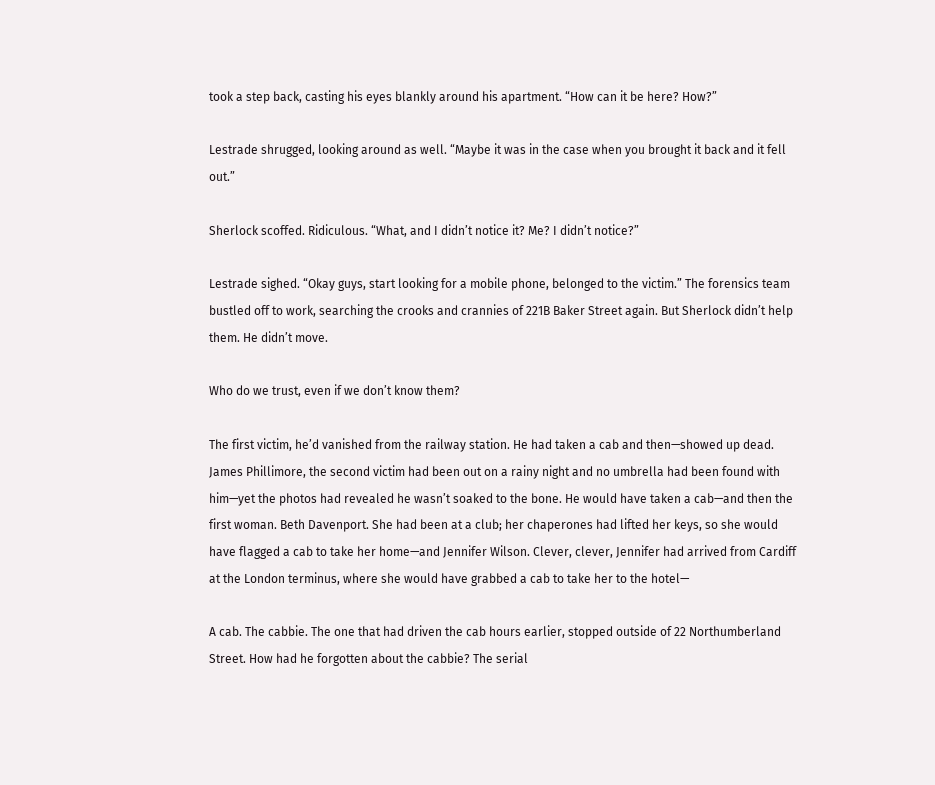took a step back, casting his eyes blankly around his apartment. “How can it be here? How?”

Lestrade shrugged, looking around as well. “Maybe it was in the case when you brought it back and it fell out.”

Sherlock scoffed. Ridiculous. “What, and I didn’t notice it? Me? I didn’t notice?”

Lestrade sighed. “Okay guys, start looking for a mobile phone, belonged to the victim.” The forensics team bustled off to work, searching the crooks and crannies of 221B Baker Street again. But Sherlock didn’t help them. He didn’t move.

Who do we trust, even if we don’t know them?

The first victim, he’d vanished from the railway station. He had taken a cab and then—showed up dead. James Phillimore, the second victim had been out on a rainy night and no umbrella had been found with him—yet the photos had revealed he wasn’t soaked to the bone. He would have taken a cab—and then the first woman. Beth Davenport. She had been at a club; her chaperones had lifted her keys, so she would have flagged a cab to take her home—and Jennifer Wilson. Clever, clever, Jennifer had arrived from Cardiff at the London terminus, where she would have grabbed a cab to take her to the hotel—

A cab. The cabbie. The one that had driven the cab hours earlier, stopped outside of 22 Northumberland Street. How had he forgotten about the cabbie? The serial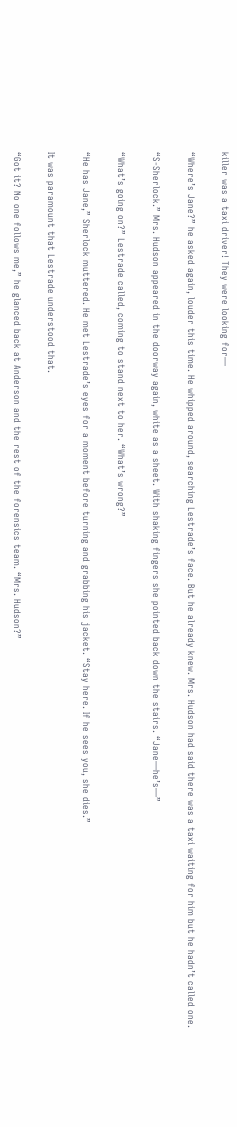killer was a taxi driver! They were looking for—

“Where’s Jane?” he asked again, louder this time. He whipped around, searching Lestrade’s face. But he already knew. Mrs. Hudson had said there was a taxi waiting for him but he hadn’t called one.

“S-Sherlock.” Mrs. Hudson appeared in the doorway again, white as a sheet. With shaking fingers she pointed back down the stairs. “Jane—he’s—”

“What’s going on?” Lestrade called, coming to stand next to her. “What’s wrong?”

“He has Jane,” Sherlock muttered. He met Lestrade’s eyes for a moment before turning and grabbing his jacket. “Stay here. If he sees you, she dies.”

It was paramount that Lestrade understood that.

“Got it? No one follows me,” he glanced back at Anderson and the rest of the forensics team. “Mrs. Hudson?”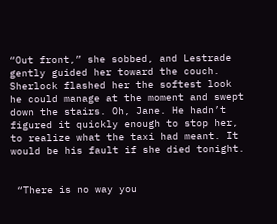“Out front,” she sobbed, and Lestrade gently guided her toward the couch. Sherlock flashed her the softest look he could manage at the moment and swept down the stairs. Oh, Jane. He hadn’t figured it quickly enough to stop her, to realize what the taxi had meant. It would be his fault if she died tonight.


 “There is no way you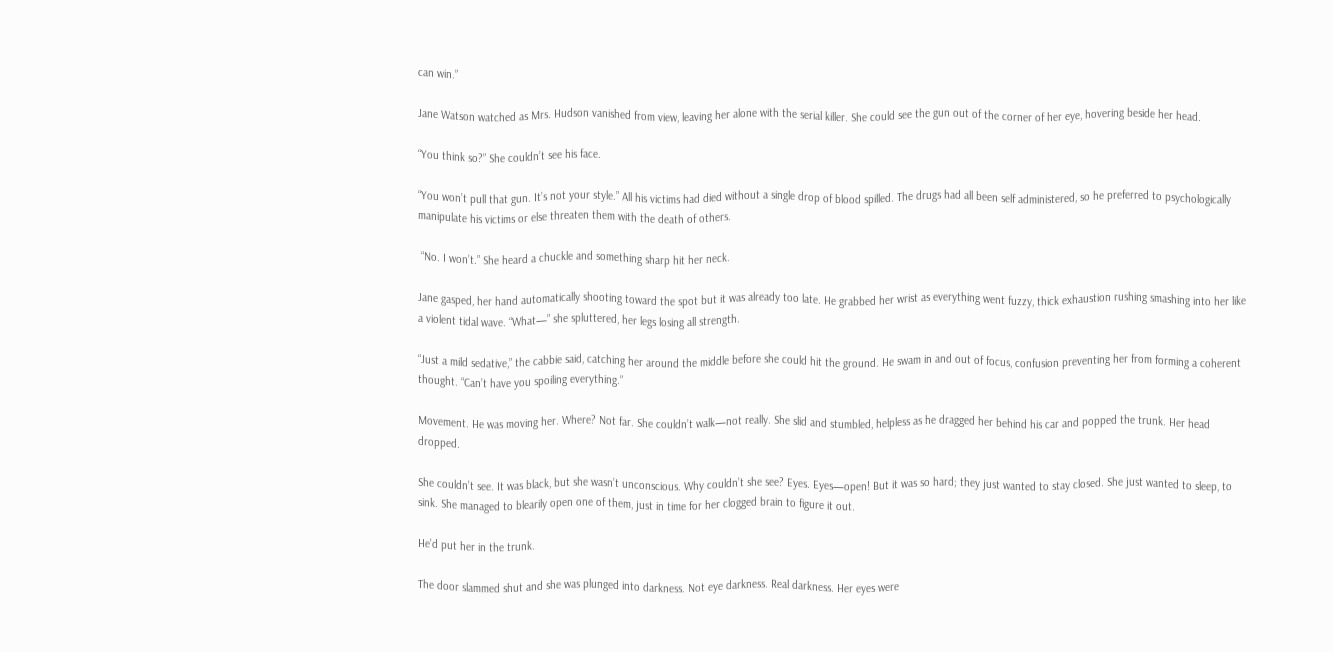can win.”

Jane Watson watched as Mrs. Hudson vanished from view, leaving her alone with the serial killer. She could see the gun out of the corner of her eye, hovering beside her head.

“You think so?” She couldn’t see his face.

“You won’t pull that gun. It’s not your style.” All his victims had died without a single drop of blood spilled. The drugs had all been self administered, so he preferred to psychologically manipulate his victims or else threaten them with the death of others.

 “No. I won’t.” She heard a chuckle and something sharp hit her neck.

Jane gasped, her hand automatically shooting toward the spot but it was already too late. He grabbed her wrist as everything went fuzzy, thick exhaustion rushing smashing into her like a violent tidal wave. “What—” she spluttered, her legs losing all strength.

“Just a mild sedative,” the cabbie said, catching her around the middle before she could hit the ground. He swam in and out of focus, confusion preventing her from forming a coherent thought. “Can’t have you spoiling everything.”

Movement. He was moving her. Where? Not far. She couldn’t walk—not really. She slid and stumbled, helpless as he dragged her behind his car and popped the trunk. Her head dropped.

She couldn’t see. It was black, but she wasn’t unconscious. Why couldn’t she see? Eyes. Eyes—open! But it was so hard; they just wanted to stay closed. She just wanted to sleep, to sink. She managed to blearily open one of them, just in time for her clogged brain to figure it out.

He’d put her in the trunk.

The door slammed shut and she was plunged into darkness. Not eye darkness. Real darkness. Her eyes were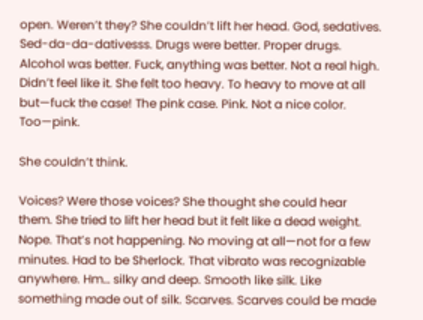open. Weren’t they? She couldn’t lift her head. God, sedatives. Sed-da-da-dativesss. Drugs were better. Proper drugs. Alcohol was better. Fuck, anything was better. Not a real high. Didn’t feel like it. She felt too heavy. To heavy to move at all but—fuck the case! The pink case. Pink. Not a nice color. Too—pink.

She couldn’t think.

Voices? Were those voices? She thought she could hear them. She tried to lift her head but it felt like a dead weight. Nope. That’s not happening. No moving at all—not for a few minutes. Had to be Sherlock. That vibrato was recognizable anywhere. Hm… silky and deep. Smooth like silk. Like something made out of silk. Scarves. Scarves could be made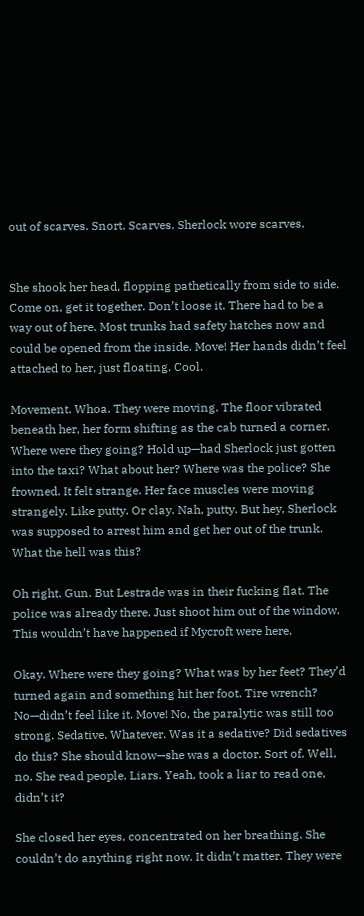out of scarves. Snort. Scarves. Sherlock wore scarves.


She shook her head, flopping pathetically from side to side. Come on, get it together. Don’t loose it. There had to be a way out of here. Most trunks had safety hatches now and could be opened from the inside. Move! Her hands didn’t feel attached to her, just floating. Cool.

Movement. Whoa. They were moving. The floor vibrated beneath her, her form shifting as the cab turned a corner. Where were they going? Hold up—had Sherlock just gotten into the taxi? What about her? Where was the police? She frowned. It felt strange. Her face muscles were moving strangely. Like putty. Or clay. Nah, putty. But hey, Sherlock was supposed to arrest him and get her out of the trunk. What the hell was this?

Oh right. Gun. But Lestrade was in their fucking flat. The police was already there. Just shoot him out of the window. This wouldn’t have happened if Mycroft were here.

Okay. Where were they going? What was by her feet? They’d turned again and something hit her foot. Tire wrench? No—didn’t feel like it. Move! No, the paralytic was still too strong. Sedative. Whatever. Was it a sedative? Did sedatives do this? She should know—she was a doctor. Sort of. Well, no. She read people. Liars. Yeah, took a liar to read one, didn’t it?

She closed her eyes, concentrated on her breathing. She couldn’t do anything right now. It didn’t matter. They were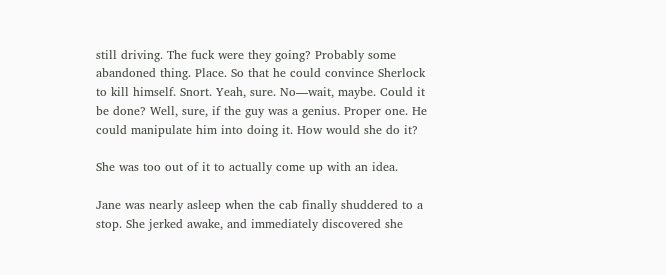still driving. The fuck were they going? Probably some abandoned thing. Place. So that he could convince Sherlock to kill himself. Snort. Yeah, sure. No—wait, maybe. Could it be done? Well, sure, if the guy was a genius. Proper one. He could manipulate him into doing it. How would she do it?

She was too out of it to actually come up with an idea.

Jane was nearly asleep when the cab finally shuddered to a stop. She jerked awake, and immediately discovered she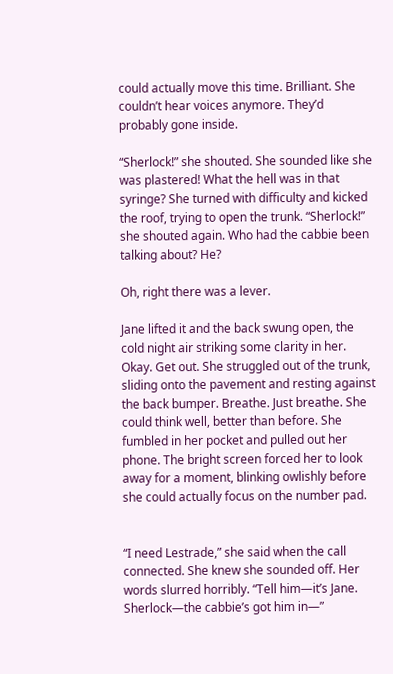could actually move this time. Brilliant. She couldn’t hear voices anymore. They’d probably gone inside.

“Sherlock!” she shouted. She sounded like she was plastered! What the hell was in that syringe? She turned with difficulty and kicked the roof, trying to open the trunk. “Sherlock!” she shouted again. Who had the cabbie been talking about? He?

Oh, right there was a lever.

Jane lifted it and the back swung open, the cold night air striking some clarity in her. Okay. Get out. She struggled out of the trunk, sliding onto the pavement and resting against the back bumper. Breathe. Just breathe. She could think well, better than before. She fumbled in her pocket and pulled out her phone. The bright screen forced her to look away for a moment, blinking owlishly before she could actually focus on the number pad.


“I need Lestrade,” she said when the call connected. She knew she sounded off. Her words slurred horribly. “Tell him—it’s Jane. Sherlock—the cabbie’s got him in—”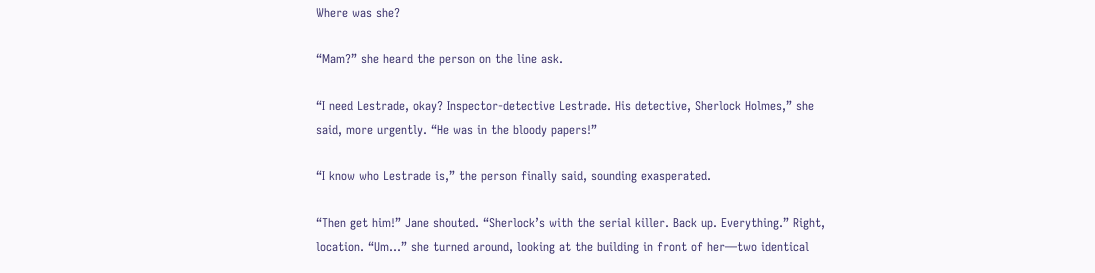Where was she?

“Mam?” she heard the person on the line ask.

“I need Lestrade, okay? Inspector-detective Lestrade. His detective, Sherlock Holmes,” she said, more urgently. “He was in the bloody papers!”

“I know who Lestrade is,” the person finally said, sounding exasperated.

“Then get him!” Jane shouted. “Sherlock’s with the serial killer. Back up. Everything.” Right, location. “Um…” she turned around, looking at the building in front of her—two identical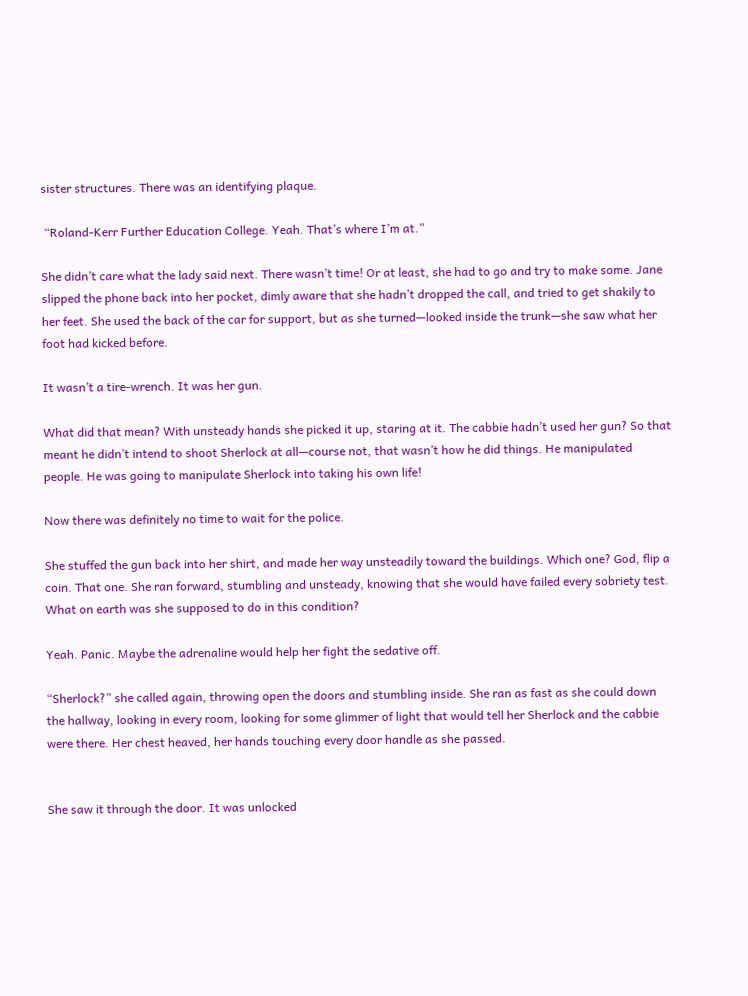sister structures. There was an identifying plaque.

 “Roland-Kerr Further Education College. Yeah. That’s where I’m at.”

She didn’t care what the lady said next. There wasn’t time! Or at least, she had to go and try to make some. Jane slipped the phone back into her pocket, dimly aware that she hadn’t dropped the call, and tried to get shakily to her feet. She used the back of the car for support, but as she turned—looked inside the trunk—she saw what her foot had kicked before.

It wasn’t a tire-wrench. It was her gun.

What did that mean? With unsteady hands she picked it up, staring at it. The cabbie hadn’t used her gun? So that meant he didn’t intend to shoot Sherlock at all—course not, that wasn’t how he did things. He manipulated people. He was going to manipulate Sherlock into taking his own life!

Now there was definitely no time to wait for the police.

She stuffed the gun back into her shirt, and made her way unsteadily toward the buildings. Which one? God, flip a coin. That one. She ran forward, stumbling and unsteady, knowing that she would have failed every sobriety test. What on earth was she supposed to do in this condition?

Yeah. Panic. Maybe the adrenaline would help her fight the sedative off.

“Sherlock?” she called again, throwing open the doors and stumbling inside. She ran as fast as she could down the hallway, looking in every room, looking for some glimmer of light that would tell her Sherlock and the cabbie were there. Her chest heaved, her hands touching every door handle as she passed.


She saw it through the door. It was unlocked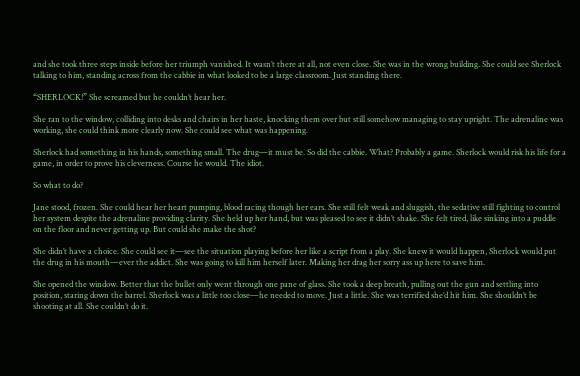and she took three steps inside before her triumph vanished. It wasn’t there at all, not even close. She was in the wrong building. She could see Sherlock talking to him, standing across from the cabbie in what looked to be a large classroom. Just standing there.

“SHERLOCK!” She screamed but he couldn’t hear her.

She ran to the window, colliding into desks and chairs in her haste, knocking them over but still somehow managing to stay upright. The adrenaline was working, she could think more clearly now. She could see what was happening.

Sherlock had something in his hands, something small. The drug—it must be. So did the cabbie. What? Probably a game. Sherlock would risk his life for a game, in order to prove his cleverness. Course he would. The idiot.

So what to do?

Jane stood, frozen. She could hear her heart pumping, blood racing though her ears. She still felt weak and sluggish, the sedative still fighting to control her system despite the adrenaline providing clarity. She held up her hand, but was pleased to see it didn’t shake. She felt tired, like sinking into a puddle on the floor and never getting up. But could she make the shot?

She didn’t have a choice. She could see it—see the situation playing before her like a script from a play. She knew it would happen, Sherlock would put the drug in his mouth—ever the addict. She was going to kill him herself later. Making her drag her sorry ass up here to save him.

She opened the window. Better that the bullet only went through one pane of glass. She took a deep breath, pulling out the gun and settling into position, staring down the barrel. Sherlock was a little too close—he needed to move. Just a little. She was terrified she’d hit him. She shouldn’t be shooting at all. She couldn’t do it.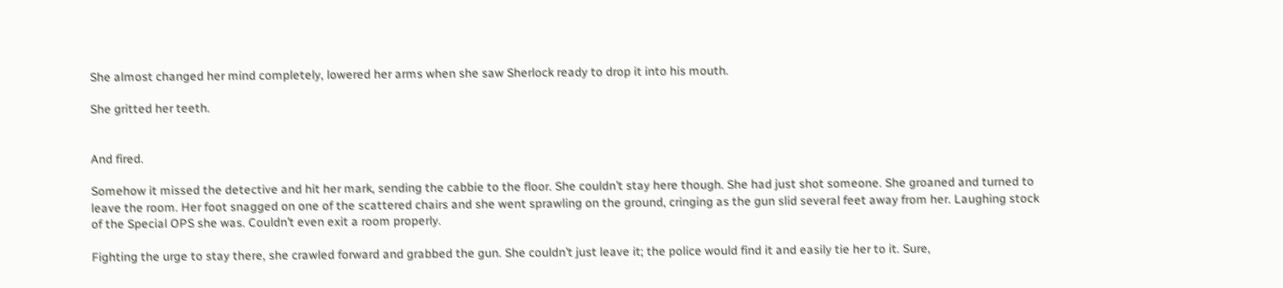She almost changed her mind completely, lowered her arms when she saw Sherlock ready to drop it into his mouth.

She gritted her teeth.


And fired.

Somehow it missed the detective and hit her mark, sending the cabbie to the floor. She couldn’t stay here though. She had just shot someone. She groaned and turned to leave the room. Her foot snagged on one of the scattered chairs and she went sprawling on the ground, cringing as the gun slid several feet away from her. Laughing stock of the Special OPS she was. Couldn’t even exit a room properly.

Fighting the urge to stay there, she crawled forward and grabbed the gun. She couldn’t just leave it; the police would find it and easily tie her to it. Sure,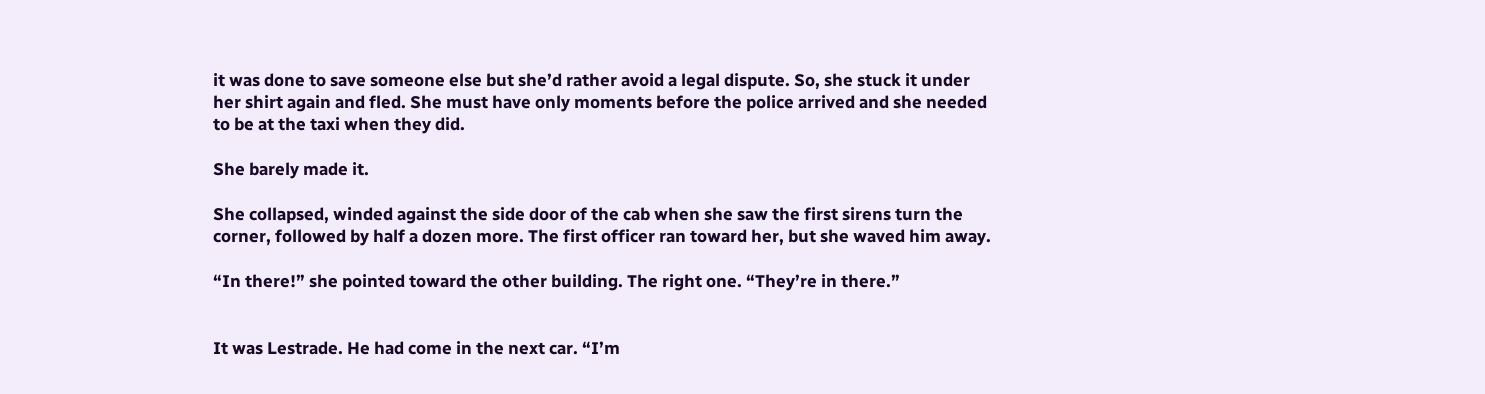it was done to save someone else but she’d rather avoid a legal dispute. So, she stuck it under her shirt again and fled. She must have only moments before the police arrived and she needed to be at the taxi when they did.

She barely made it.

She collapsed, winded against the side door of the cab when she saw the first sirens turn the corner, followed by half a dozen more. The first officer ran toward her, but she waved him away.

“In there!” she pointed toward the other building. The right one. “They’re in there.”


It was Lestrade. He had come in the next car. “I’m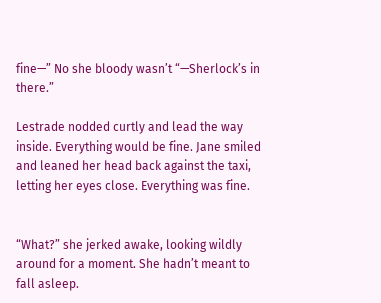fine—” No she bloody wasn’t “—Sherlock’s in there.”

Lestrade nodded curtly and lead the way inside. Everything would be fine. Jane smiled and leaned her head back against the taxi, letting her eyes close. Everything was fine.


“What?” she jerked awake, looking wildly around for a moment. She hadn’t meant to fall asleep.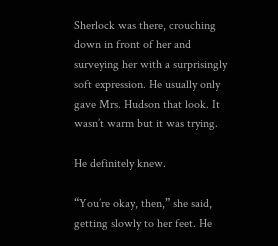Sherlock was there, crouching down in front of her and surveying her with a surprisingly soft expression. He usually only gave Mrs. Hudson that look. It wasn’t warm but it was trying.

He definitely knew.

“You’re okay, then,” she said, getting slowly to her feet. He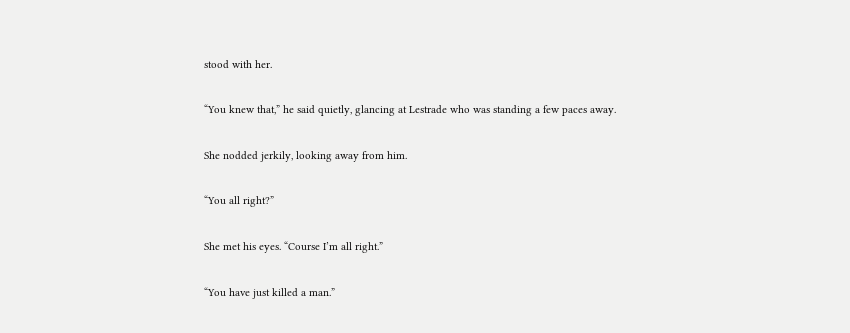stood with her.

“You knew that,” he said quietly, glancing at Lestrade who was standing a few paces away.

She nodded jerkily, looking away from him.

“You all right?”

She met his eyes. “Course I’m all right.”

“You have just killed a man.”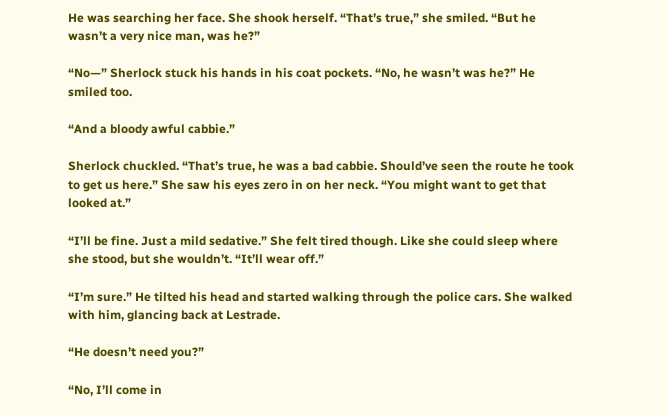He was searching her face. She shook herself. “That’s true,” she smiled. “But he wasn’t a very nice man, was he?”

“No—” Sherlock stuck his hands in his coat pockets. “No, he wasn’t was he?” He smiled too.

“And a bloody awful cabbie.”

Sherlock chuckled. “That’s true, he was a bad cabbie. Should’ve seen the route he took to get us here.” She saw his eyes zero in on her neck. “You might want to get that looked at.”

“I’ll be fine. Just a mild sedative.” She felt tired though. Like she could sleep where she stood, but she wouldn’t. “It’ll wear off.”

“I’m sure.” He tilted his head and started walking through the police cars. She walked with him, glancing back at Lestrade.

“He doesn’t need you?”

“No, I’ll come in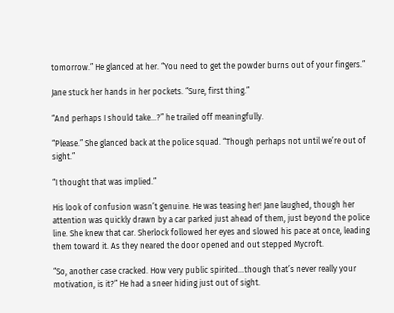tomorrow.” He glanced at her. “You need to get the powder burns out of your fingers.”

Jane stuck her hands in her pockets. “Sure, first thing.”

“And perhaps I should take…?” he trailed off meaningfully.

“Please.” She glanced back at the police squad. “Though perhaps not until we’re out of sight.”

“I thought that was implied.”

His look of confusion wasn’t genuine. He was teasing her! Jane laughed, though her attention was quickly drawn by a car parked just ahead of them, just beyond the police line. She knew that car. Sherlock followed her eyes and slowed his pace at once, leading them toward it. As they neared the door opened and out stepped Mycroft.

“So, another case cracked. How very public spirited…though that’s never really your motivation, is it?” He had a sneer hiding just out of sight.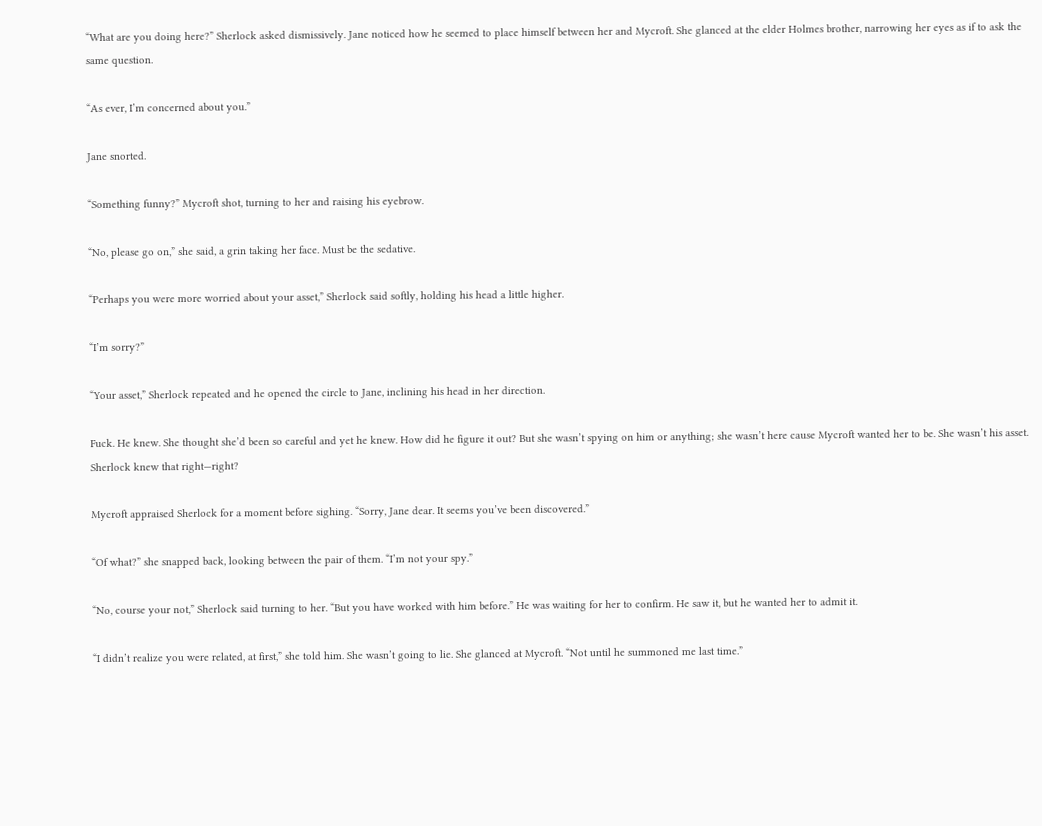“What are you doing here?” Sherlock asked dismissively. Jane noticed how he seemed to place himself between her and Mycroft. She glanced at the elder Holmes brother, narrowing her eyes as if to ask the same question.

“As ever, I’m concerned about you.”

Jane snorted.

“Something funny?” Mycroft shot, turning to her and raising his eyebrow.

“No, please go on,” she said, a grin taking her face. Must be the sedative.

“Perhaps you were more worried about your asset,” Sherlock said softly, holding his head a little higher.

“I’m sorry?”

“Your asset,” Sherlock repeated and he opened the circle to Jane, inclining his head in her direction.

Fuck. He knew. She thought she’d been so careful and yet he knew. How did he figure it out? But she wasn’t spying on him or anything; she wasn’t here cause Mycroft wanted her to be. She wasn’t his asset. Sherlock knew that right—right?

Mycroft appraised Sherlock for a moment before sighing. “Sorry, Jane dear. It seems you’ve been discovered.”

“Of what?” she snapped back, looking between the pair of them. “I’m not your spy.”

“No, course your not,” Sherlock said turning to her. “But you have worked with him before.” He was waiting for her to confirm. He saw it, but he wanted her to admit it.

“I didn’t realize you were related, at first,” she told him. She wasn’t going to lie. She glanced at Mycroft. “Not until he summoned me last time.”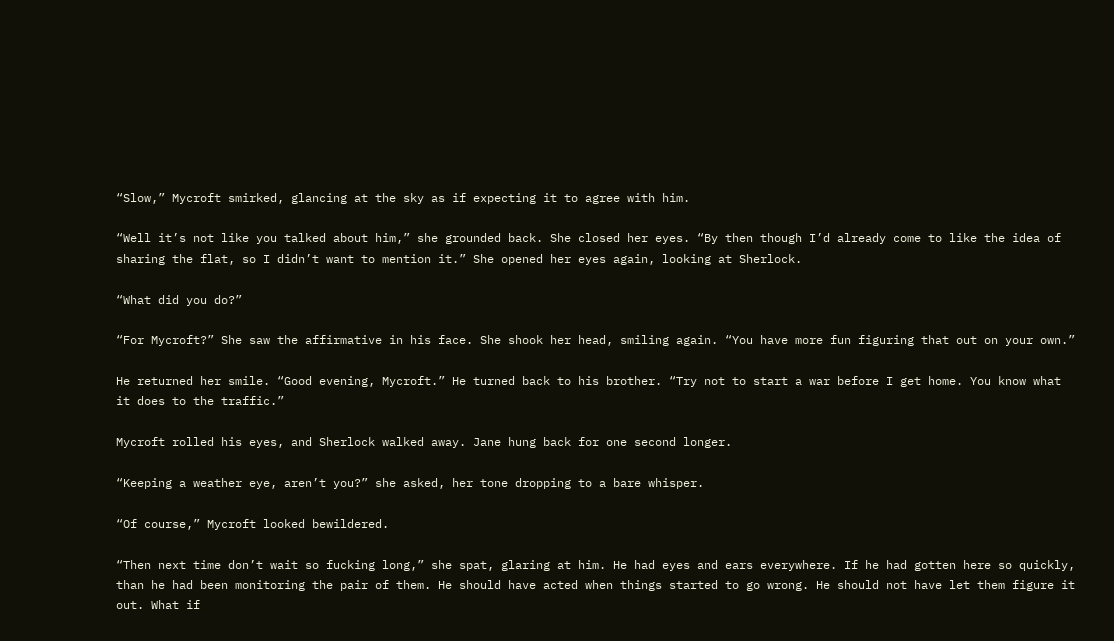“Slow,” Mycroft smirked, glancing at the sky as if expecting it to agree with him.

“Well it’s not like you talked about him,” she grounded back. She closed her eyes. “By then though I’d already come to like the idea of sharing the flat, so I didn’t want to mention it.” She opened her eyes again, looking at Sherlock.

“What did you do?”

“For Mycroft?” She saw the affirmative in his face. She shook her head, smiling again. “You have more fun figuring that out on your own.”

He returned her smile. “Good evening, Mycroft.” He turned back to his brother. “Try not to start a war before I get home. You know what it does to the traffic.”

Mycroft rolled his eyes, and Sherlock walked away. Jane hung back for one second longer.

“Keeping a weather eye, aren’t you?” she asked, her tone dropping to a bare whisper.

“Of course,” Mycroft looked bewildered.

“Then next time don’t wait so fucking long,” she spat, glaring at him. He had eyes and ears everywhere. If he had gotten here so quickly, than he had been monitoring the pair of them. He should have acted when things started to go wrong. He should not have let them figure it out. What if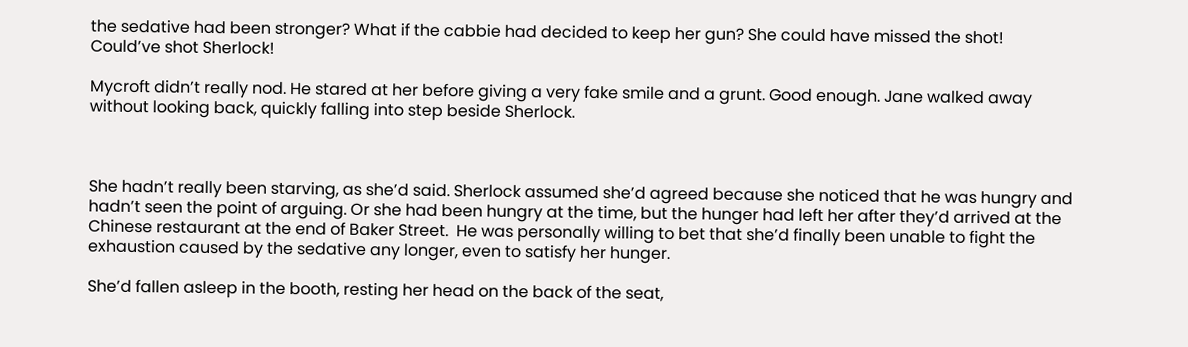the sedative had been stronger? What if the cabbie had decided to keep her gun? She could have missed the shot! Could’ve shot Sherlock!

Mycroft didn’t really nod. He stared at her before giving a very fake smile and a grunt. Good enough. Jane walked away without looking back, quickly falling into step beside Sherlock.



She hadn’t really been starving, as she’d said. Sherlock assumed she’d agreed because she noticed that he was hungry and hadn’t seen the point of arguing. Or she had been hungry at the time, but the hunger had left her after they’d arrived at the Chinese restaurant at the end of Baker Street.  He was personally willing to bet that she’d finally been unable to fight the exhaustion caused by the sedative any longer, even to satisfy her hunger.

She’d fallen asleep in the booth, resting her head on the back of the seat,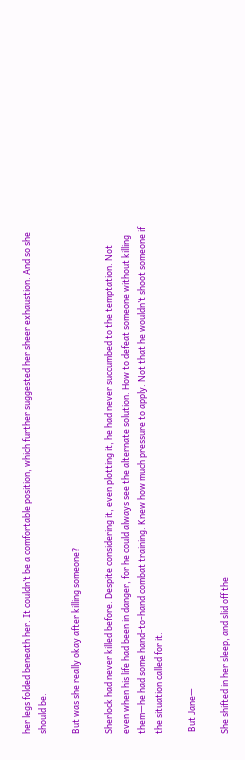her legs folded beneath her. It couldn’t be a comfortable position, which further suggested her sheer exhaustion. And so she should be.

But was she really okay after killing someone?

Sherlock had never killed before. Despite considering it, even plotting it, he had never succumbed to the temptation. Not even when his life had been in danger, for he could always see the alternate solution. How to defeat someone without killing them—he had some hand-to-hand combat training. Knew how much pressure to apply. Not that he wouldn’t shoot someone if the situation called for it.

 But Jane—

She shifted in her sleep, and slid off the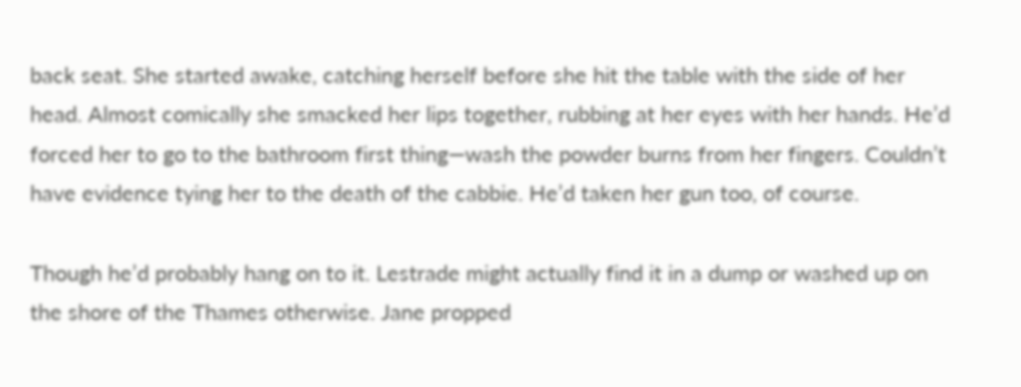back seat. She started awake, catching herself before she hit the table with the side of her head. Almost comically she smacked her lips together, rubbing at her eyes with her hands. He’d forced her to go to the bathroom first thing—wash the powder burns from her fingers. Couldn’t have evidence tying her to the death of the cabbie. He’d taken her gun too, of course.

Though he’d probably hang on to it. Lestrade might actually find it in a dump or washed up on the shore of the Thames otherwise. Jane propped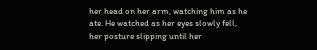her head on her arm, watching him as he ate. He watched as her eyes slowly fell, her posture slipping until her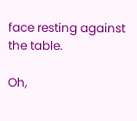face resting against the table.

Oh,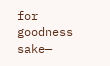for goodness sake—